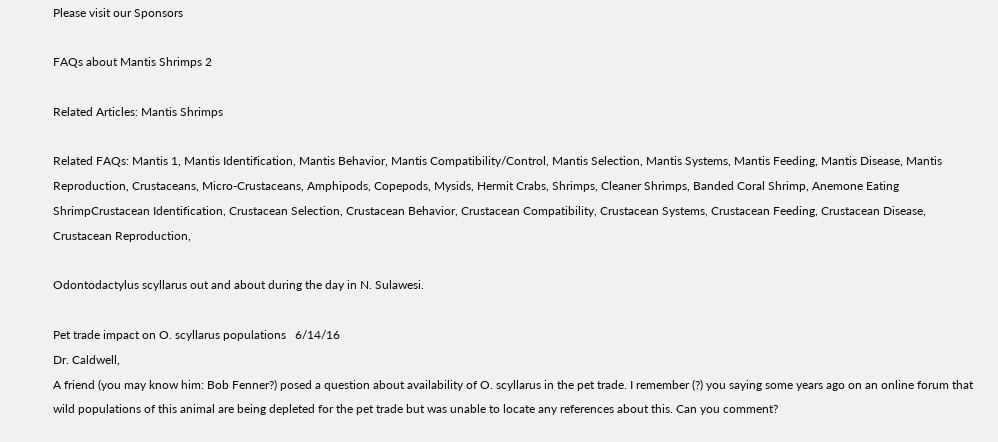Please visit our Sponsors

FAQs about Mantis Shrimps 2

Related Articles: Mantis Shrimps

Related FAQs: Mantis 1, Mantis Identification, Mantis Behavior, Mantis Compatibility/Control, Mantis Selection, Mantis Systems, Mantis Feeding, Mantis Disease, Mantis Reproduction, Crustaceans, Micro-Crustaceans, Amphipods, Copepods, Mysids, Hermit Crabs, Shrimps, Cleaner Shrimps, Banded Coral Shrimp, Anemone Eating ShrimpCrustacean Identification, Crustacean Selection, Crustacean Behavior, Crustacean Compatibility, Crustacean Systems, Crustacean Feeding, Crustacean Disease, Crustacean Reproduction,

Odontodactylus scyllarus out and about during the day in N. Sulawesi.

Pet trade impact on O. scyllarus populations   6/14/16
Dr. Caldwell,
A friend (you may know him: Bob Fenner?) posed a question about availability of O. scyllarus in the pet trade. I remember (?) you saying some years ago on an online forum that wild populations of this animal are being depleted for the pet trade but was unable to locate any references about this. Can you comment?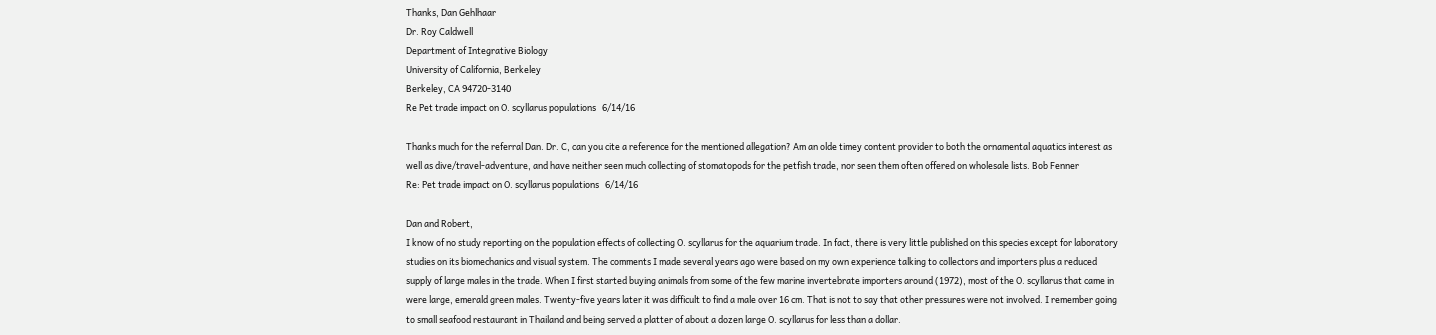Thanks, Dan Gehlhaar
Dr. Roy Caldwell
Department of Integrative Biology
University of California, Berkeley
Berkeley, CA 94720-3140
Re Pet trade impact on O. scyllarus populations   6/14/16

Thanks much for the referral Dan. Dr. C, can you cite a reference for the mentioned allegation? Am an olde timey content provider to both the ornamental aquatics interest as well as dive/travel-adventure, and have neither seen much collecting of stomatopods for the petfish trade, nor seen them often offered on wholesale lists. Bob Fenner
Re: Pet trade impact on O. scyllarus populations   6/14/16

Dan and Robert,
I know of no study reporting on the population effects of collecting O. scyllarus for the aquarium trade. In fact, there is very little published on this species except for laboratory studies on its biomechanics and visual system. The comments I made several years ago were based on my own experience talking to collectors and importers plus a reduced supply of large males in the trade. When I first started buying animals from some of the few marine invertebrate importers around (1972), most of the O. scyllarus that came in were large, emerald green males. Twenty-five years later it was difficult to find a male over 16 cm. That is not to say that other pressures were not involved. I remember going to small seafood restaurant in Thailand and being served a platter of about a dozen large O. scyllarus for less than a dollar.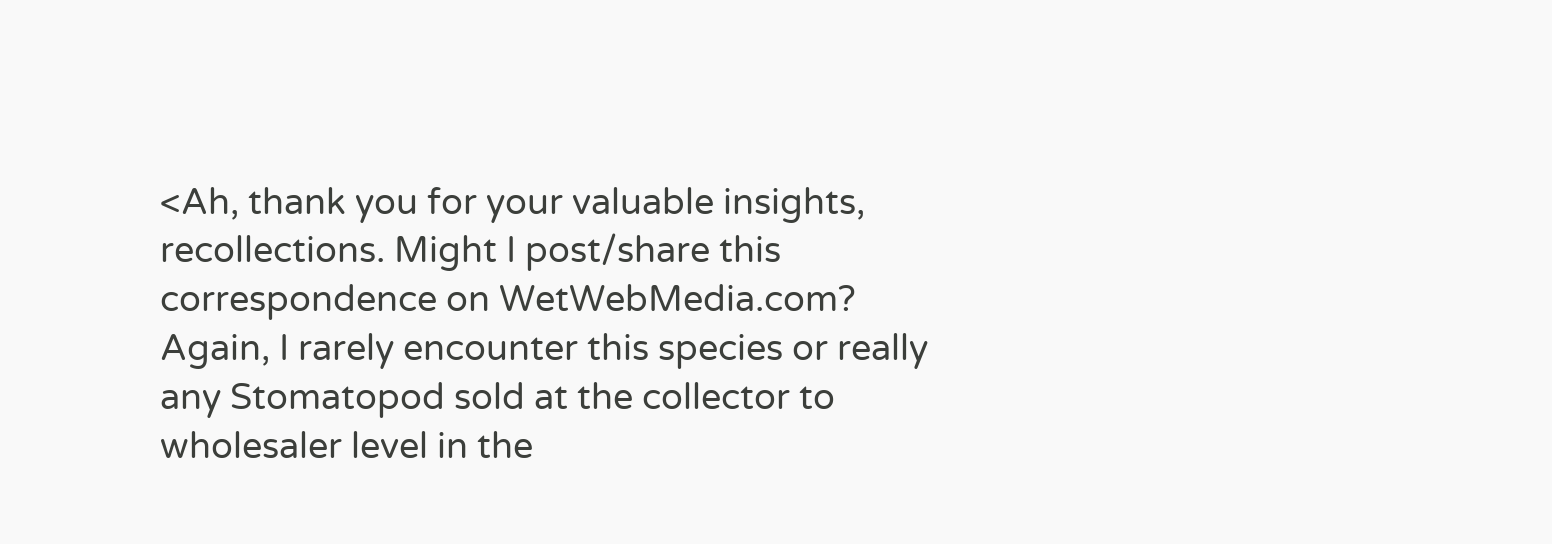<Ah, thank you for your valuable insights, recollections. Might I post/share this correspondence on WetWebMedia.com? Again, I rarely encounter this species or really any Stomatopod sold at the collector to wholesaler level in the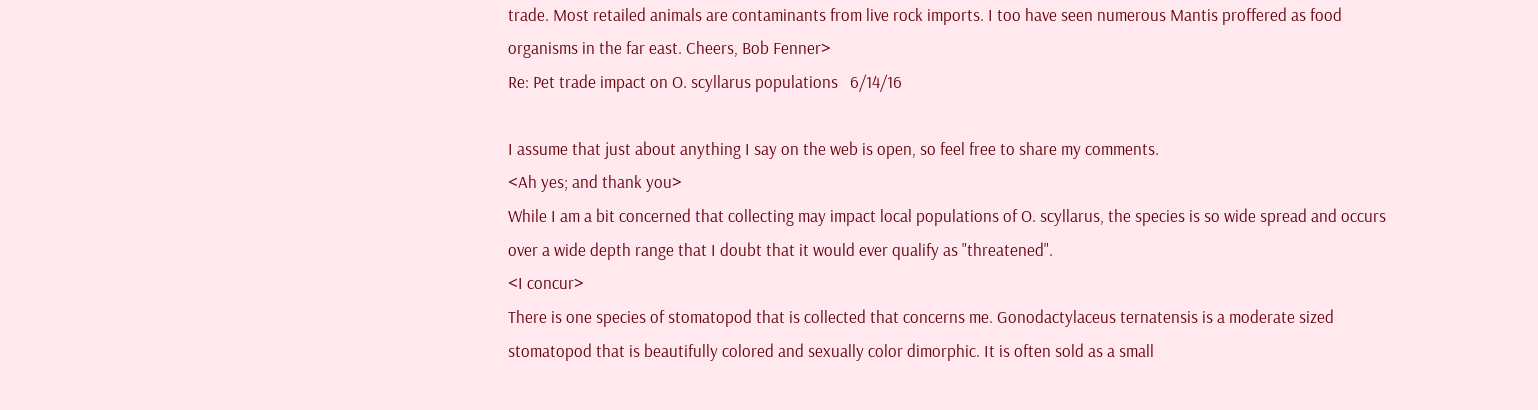trade. Most retailed animals are contaminants from live rock imports. I too have seen numerous Mantis proffered as food organisms in the far east. Cheers, Bob Fenner>
Re: Pet trade impact on O. scyllarus populations   6/14/16

I assume that just about anything I say on the web is open, so feel free to share my comments.
<Ah yes; and thank you>
While I am a bit concerned that collecting may impact local populations of O. scyllarus, the species is so wide spread and occurs over a wide depth range that I doubt that it would ever qualify as "threatened".
<I concur>
There is one species of stomatopod that is collected that concerns me. Gonodactylaceus ternatensis is a moderate sized stomatopod that is beautifully colored and sexually color dimorphic. It is often sold as a small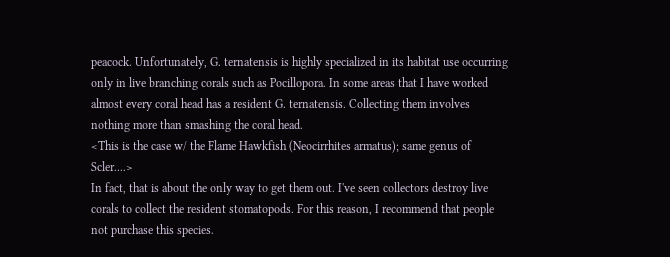peacock. Unfortunately, G. ternatensis is highly specialized in its habitat use occurring only in live branching corals such as Pocillopora. In some areas that I have worked almost every coral head has a resident G. ternatensis. Collecting them involves nothing more than smashing the coral head.
<This is the case w/ the Flame Hawkfish (Neocirrhites armatus); same genus of Scler....>
In fact, that is about the only way to get them out. I've seen collectors destroy live corals to collect the resident stomatopods. For this reason, I recommend that people not purchase this species.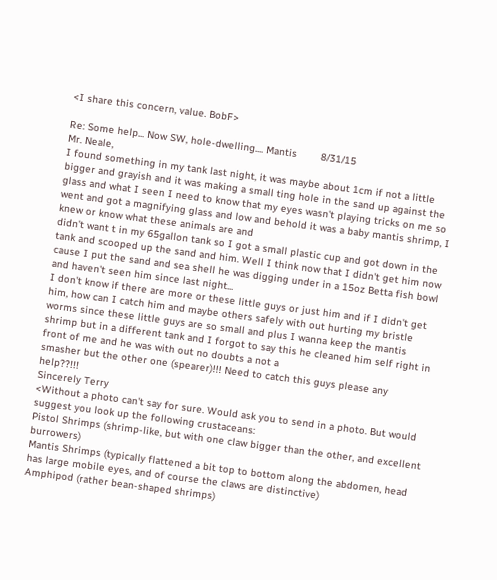<I share this concern, value. BobF>

Re: Some help... Now SW, hole-dwelling.... Mantis        8/31/15
Mr. Neale,
I found something in my tank last night, it was maybe about 1cm if not a little bigger and grayish and it was making a small ting hole in the sand up against the glass and what I seen I need to know that my eyes wasn't playing tricks on me so went and got a magnifying glass and low and behold it was a baby mantis shrimp, I knew or know what these animals are and
didn't want t in my 65gallon tank so I got a small plastic cup and got down in the tank and scooped up the sand and him. Well I think now that I didn't get him now cause I put the sand and sea shell he was digging under in a 15oz Betta fish bowl and haven't seen him since last night...
I don't know if there are more or these little guys or just him and if I didn't get him, how can I catch him and maybe others safely with out hurting my bristle worms since these little guys are so small and plus I wanna keep the mantis shrimp but in a different tank and I forgot to say this he cleaned him self right in front of me and he was with out no doubts a not a
smasher but the other one (spearer)!!! Need to catch this guys please any help??!!!
Sincerely Terry
<Without a photo can't say for sure. Would ask you to send in a photo. But would suggest you look up the following crustaceans:
Pistol Shrimps (shrimp-like, but with one claw bigger than the other, and excellent burrowers)
Mantis Shrimps (typically flattened a bit top to bottom along the abdomen, head has large mobile eyes, and of course the claws are distinctive)
Amphipod (rather bean-shaped shrimps)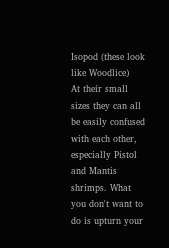Isopod (these look like Woodlice)
At their small sizes they can all be easily confused with each other, especially Pistol and Mantis shrimps. What you don't want to do is upturn your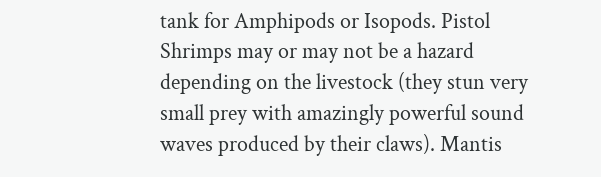tank for Amphipods or Isopods. Pistol Shrimps may or may not be a hazard depending on the livestock (they stun very small prey with amazingly powerful sound waves produced by their claws). Mantis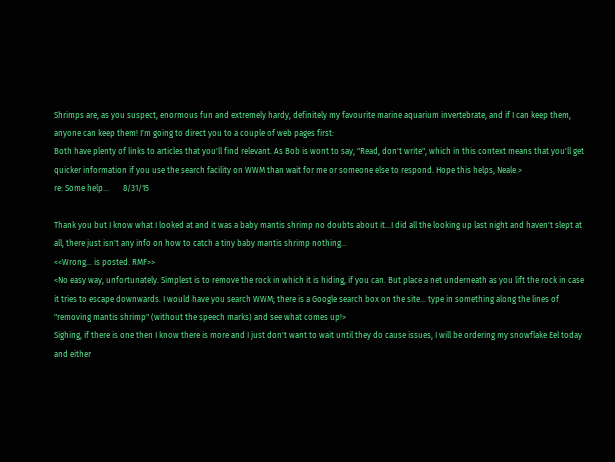Shrimps are, as you suspect, enormous fun and extremely hardy, definitely my favourite marine aquarium invertebrate, and if I can keep them, anyone can keep them! I'm going to direct you to a couple of web pages first:
Both have plenty of links to articles that you'll find relevant. As Bob is wont to say, "Read, don't write", which in this context means that you'll get quicker information if you use the search facility on WWM than wait for me or someone else to respond. Hope this helps, Neale.>
re: Some help...       8/31/15

Thank you but I know what I looked at and it was a baby mantis shrimp no doubts about it...I did all the looking up last night and haven't slept at all, there just isn't any info on how to catch a tiny baby mantis shrimp nothing...
<<Wrong... is posted. RMF>>
<No easy way, unfortunately. Simplest is to remove the rock in which it is hiding, if you can. But place a net underneath as you lift the rock in case it tries to escape downwards. I would have you search WWM; there is a Google search box on the site... type in something along the lines of "removing mantis shrimp" (without the speech marks) and see what comes up!>
Sighing, if there is one then I know there is more and I just don't want to wait until they do cause issues, I will be ordering my snowflake Eel today and either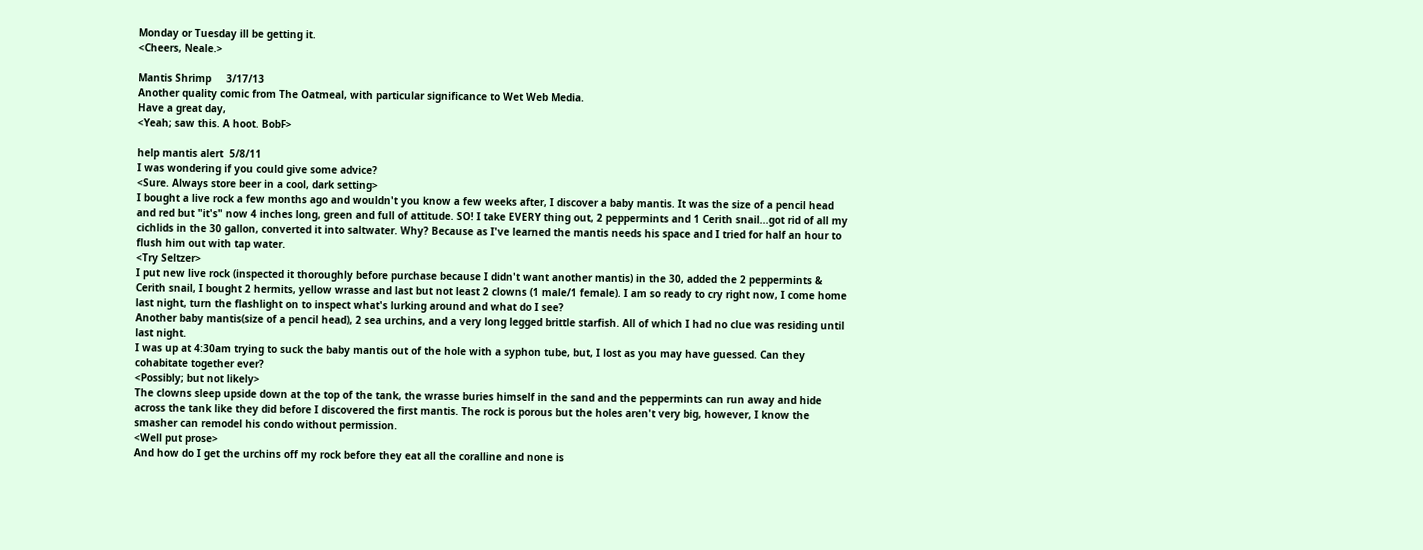Monday or Tuesday ill be getting it.
<Cheers, Neale.>

Mantis Shrimp     3/17/13
Another quality comic from The Oatmeal, with particular significance to Wet Web Media.
Have a great day,
<Yeah; saw this. A hoot. BobF>

help mantis alert  5/8/11
I was wondering if you could give some advice?
<Sure. Always store beer in a cool, dark setting>
I bought a live rock a few months ago and wouldn't you know a few weeks after, I discover a baby mantis. It was the size of a pencil head and red but "it's" now 4 inches long, green and full of attitude. SO! I take EVERY thing out, 2 peppermints and 1 Cerith snail...got rid of all my cichlids in the 30 gallon, converted it into saltwater. Why? Because as I've learned the mantis needs his space and I tried for half an hour to flush him out with tap water.
<Try Seltzer>
I put new live rock (inspected it thoroughly before purchase because I didn't want another mantis) in the 30, added the 2 peppermints & Cerith snail, I bought 2 hermits, yellow wrasse and last but not least 2 clowns (1 male/1 female). I am so ready to cry right now, I come home last night, turn the flashlight on to inspect what's lurking around and what do I see?
Another baby mantis(size of a pencil head), 2 sea urchins, and a very long legged brittle starfish. All of which I had no clue was residing until last night.
I was up at 4:30am trying to suck the baby mantis out of the hole with a syphon tube, but, I lost as you may have guessed. Can they cohabitate together ever?
<Possibly; but not likely>
The clowns sleep upside down at the top of the tank, the wrasse buries himself in the sand and the peppermints can run away and hide across the tank like they did before I discovered the first mantis. The rock is porous but the holes aren't very big, however, I know the smasher can remodel his condo without permission.
<Well put prose>
And how do I get the urchins off my rock before they eat all the coralline and none is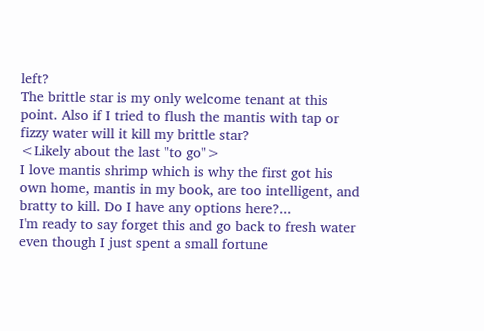left?
The brittle star is my only welcome tenant at this point. Also if I tried to flush the mantis with tap or fizzy water will it kill my brittle star?
<Likely about the last "to go">
I love mantis shrimp which is why the first got his own home, mantis in my book, are too intelligent, and bratty to kill. Do I have any options here?...
I'm ready to say forget this and go back to fresh water even though I just spent a small fortune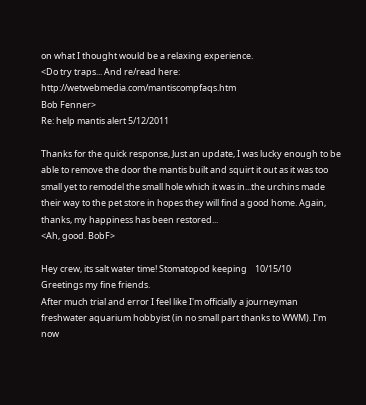on what I thought would be a relaxing experience.
<Do try traps... And re/read here: http://wetwebmedia.com/mantiscompfaqs.htm
Bob Fenner>
Re: help mantis alert 5/12/2011

Thanks for the quick response, Just an update, I was lucky enough to be able to remove the door the mantis built and squirt it out as it was too small yet to remodel the small hole which it was in...the urchins made their way to the pet store in hopes they will find a good home. Again, thanks, my happiness has been restored...
<Ah, good. BobF>

Hey crew, its salt water time! Stomatopod keeping    10/15/10
Greetings my fine friends.
After much trial and error I feel like I'm officially a journeyman freshwater aquarium hobbyist (in no small part thanks to WWM). I'm now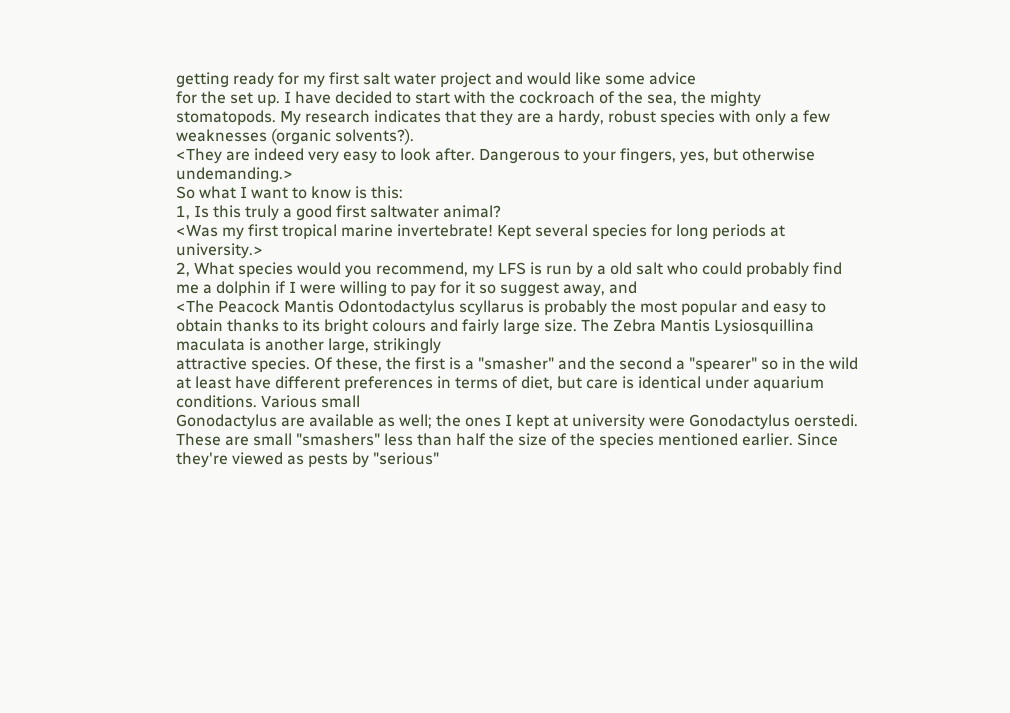getting ready for my first salt water project and would like some advice
for the set up. I have decided to start with the cockroach of the sea, the mighty stomatopods. My research indicates that they are a hardy, robust species with only a few weaknesses (organic solvents?).
<They are indeed very easy to look after. Dangerous to your fingers, yes, but otherwise undemanding.>
So what I want to know is this:
1, Is this truly a good first saltwater animal?
<Was my first tropical marine invertebrate! Kept several species for long periods at university.>
2, What species would you recommend, my LFS is run by a old salt who could probably find me a dolphin if I were willing to pay for it so suggest away, and
<The Peacock Mantis Odontodactylus scyllarus is probably the most popular and easy to obtain thanks to its bright colours and fairly large size. The Zebra Mantis Lysiosquillina maculata is another large, strikingly
attractive species. Of these, the first is a "smasher" and the second a "spearer" so in the wild at least have different preferences in terms of diet, but care is identical under aquarium conditions. Various small
Gonodactylus are available as well; the ones I kept at university were Gonodactylus oerstedi. These are small "smashers" less than half the size of the species mentioned earlier. Since they're viewed as pests by "serious"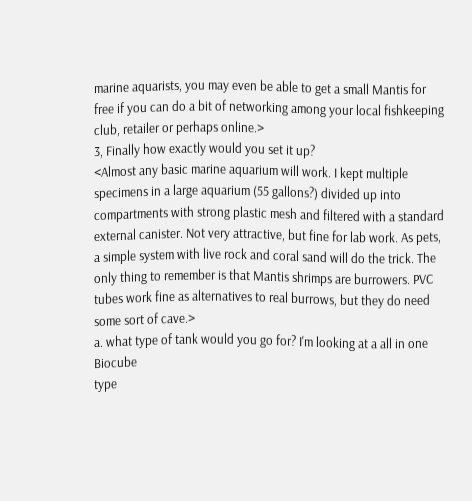marine aquarists, you may even be able to get a small Mantis for free if you can do a bit of networking among your local fishkeeping club, retailer or perhaps online.>
3, Finally how exactly would you set it up?
<Almost any basic marine aquarium will work. I kept multiple specimens in a large aquarium (55 gallons?) divided up into compartments with strong plastic mesh and filtered with a standard external canister. Not very attractive, but fine for lab work. As pets, a simple system with live rock and coral sand will do the trick. The only thing to remember is that Mantis shrimps are burrowers. PVC tubes work fine as alternatives to real burrows, but they do need some sort of cave.>
a. what type of tank would you go for? I'm looking at a all in one Biocube
type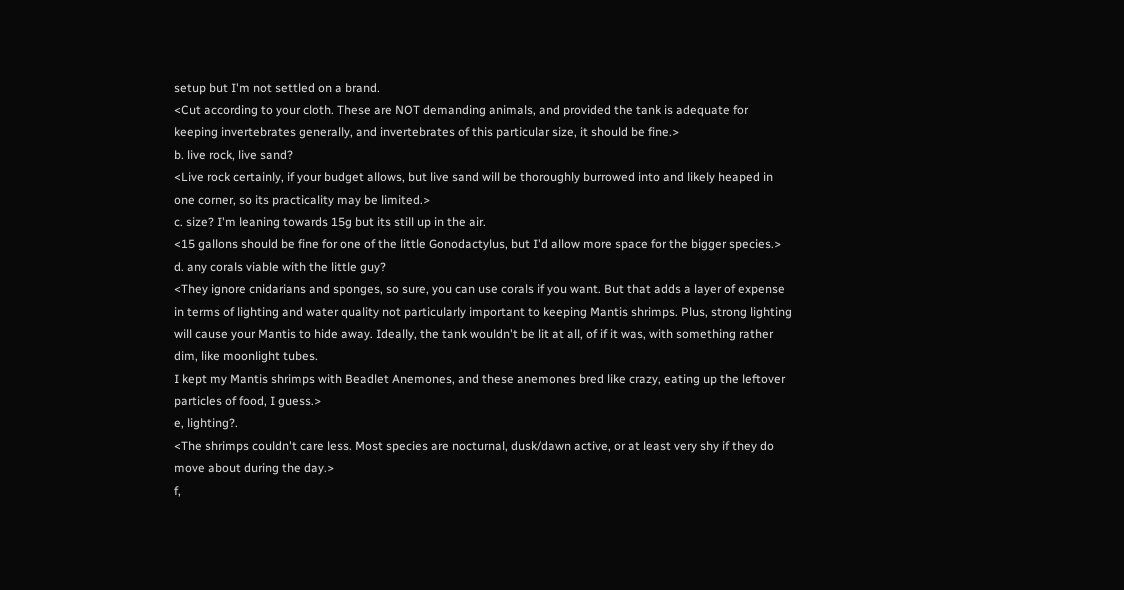setup but I'm not settled on a brand.
<Cut according to your cloth. These are NOT demanding animals, and provided the tank is adequate for keeping invertebrates generally, and invertebrates of this particular size, it should be fine.>
b. live rock, live sand?
<Live rock certainly, if your budget allows, but live sand will be thoroughly burrowed into and likely heaped in one corner, so its practicality may be limited.>
c. size? I'm leaning towards 15g but its still up in the air.
<15 gallons should be fine for one of the little Gonodactylus, but I'd allow more space for the bigger species.>
d. any corals viable with the little guy?
<They ignore cnidarians and sponges, so sure, you can use corals if you want. But that adds a layer of expense in terms of lighting and water quality not particularly important to keeping Mantis shrimps. Plus, strong lighting will cause your Mantis to hide away. Ideally, the tank wouldn't be lit at all, of if it was, with something rather dim, like moonlight tubes.
I kept my Mantis shrimps with Beadlet Anemones, and these anemones bred like crazy, eating up the leftover particles of food, I guess.>
e, lighting?.
<The shrimps couldn't care less. Most species are nocturnal, dusk/dawn active, or at least very shy if they do move about during the day.>
f,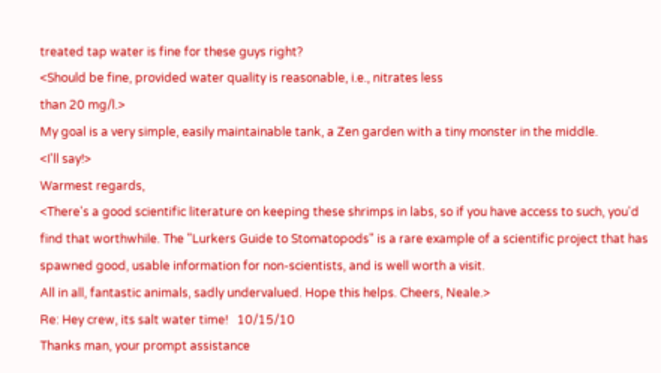treated tap water is fine for these guys right?
<Should be fine, provided water quality is reasonable, i.e., nitrates less
than 20 mg/l.>
My goal is a very simple, easily maintainable tank, a Zen garden with a tiny monster in the middle.
<I'll say!>
Warmest regards,
<There's a good scientific literature on keeping these shrimps in labs, so if you have access to such, you'd find that worthwhile. The "Lurkers Guide to Stomatopods" is a rare example of a scientific project that has spawned good, usable information for non-scientists, and is well worth a visit.
All in all, fantastic animals, sadly undervalued. Hope this helps. Cheers, Neale.>
Re: Hey crew, its salt water time!   10/15/10
Thanks man, your prompt assistance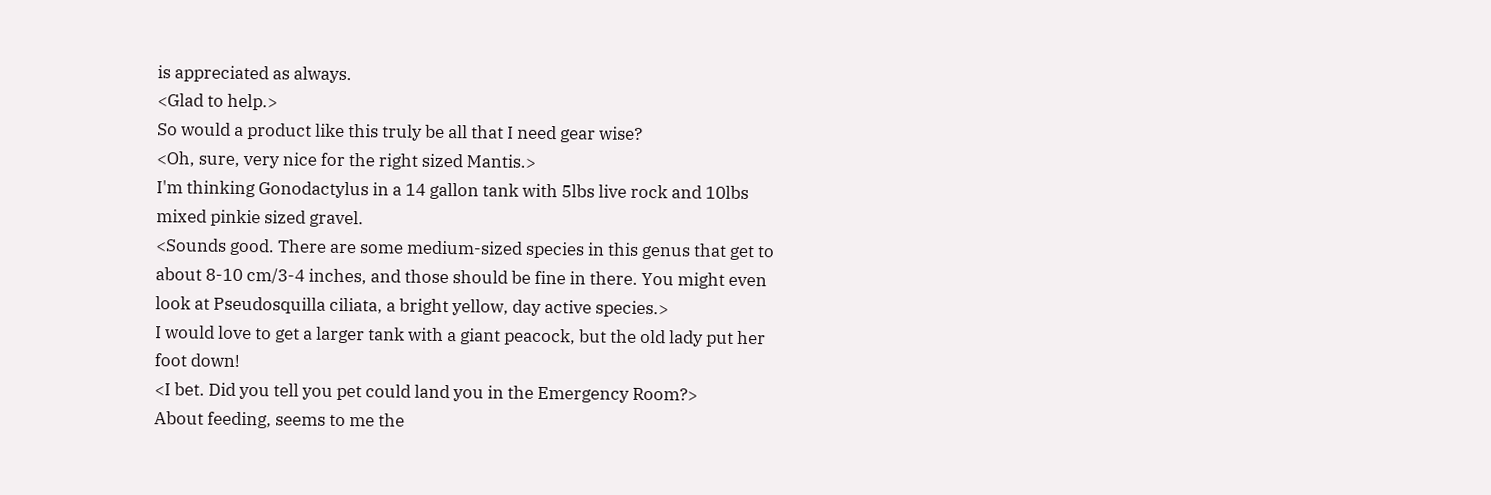is appreciated as always.
<Glad to help.>
So would a product like this truly be all that I need gear wise?
<Oh, sure, very nice for the right sized Mantis.>
I'm thinking Gonodactylus in a 14 gallon tank with 5lbs live rock and 10lbs mixed pinkie sized gravel.
<Sounds good. There are some medium-sized species in this genus that get to about 8-10 cm/3-4 inches, and those should be fine in there. You might even look at Pseudosquilla ciliata, a bright yellow, day active species.>
I would love to get a larger tank with a giant peacock, but the old lady put her foot down!
<I bet. Did you tell you pet could land you in the Emergency Room?>
About feeding, seems to me the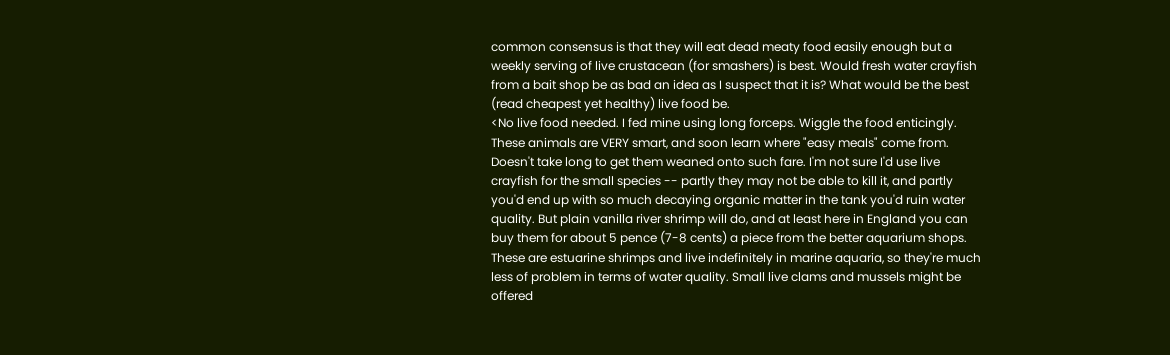common consensus is that they will eat dead meaty food easily enough but a weekly serving of live crustacean (for smashers) is best. Would fresh water crayfish from a bait shop be as bad an idea as I suspect that it is? What would be the best (read cheapest yet healthy) live food be.
<No live food needed. I fed mine using long forceps. Wiggle the food enticingly. These animals are VERY smart, and soon learn where "easy meals" come from. Doesn't take long to get them weaned onto such fare. I'm not sure I'd use live crayfish for the small species -- partly they may not be able to kill it, and partly you'd end up with so much decaying organic matter in the tank you'd ruin water quality. But plain vanilla river shrimp will do, and at least here in England you can buy them for about 5 pence (7-8 cents) a piece from the better aquarium shops. These are estuarine shrimps and live indefinitely in marine aquaria, so they're much less of problem in terms of water quality. Small live clams and mussels might be offered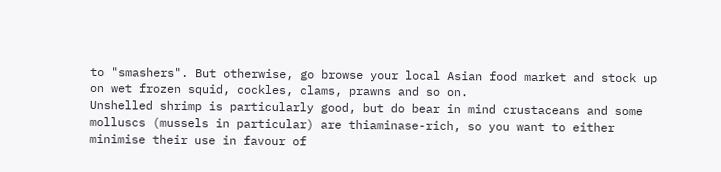to "smashers". But otherwise, go browse your local Asian food market and stock up on wet frozen squid, cockles, clams, prawns and so on.
Unshelled shrimp is particularly good, but do bear in mind crustaceans and some molluscs (mussels in particular) are thiaminase-rich, so you want to either minimise their use in favour of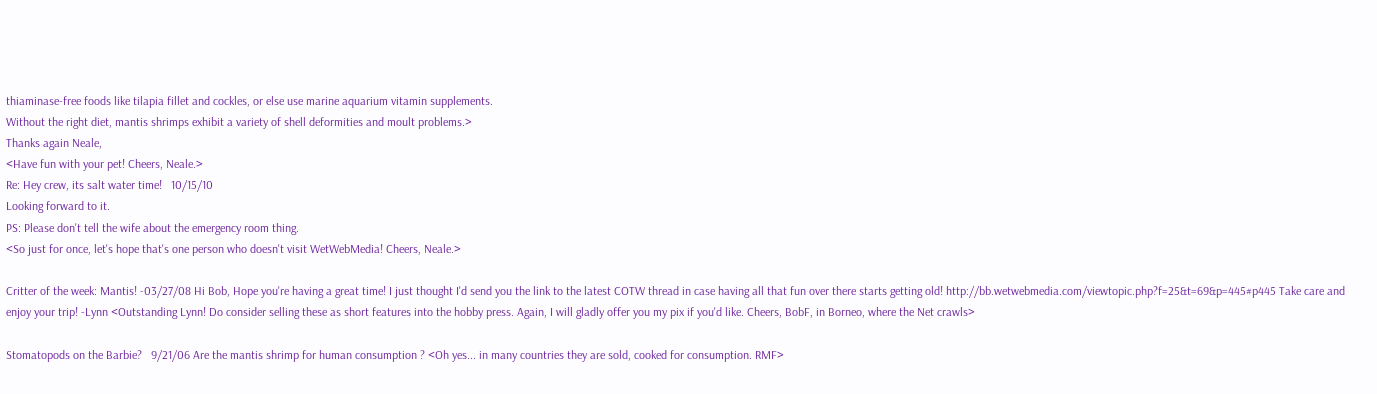thiaminase-free foods like tilapia fillet and cockles, or else use marine aquarium vitamin supplements.
Without the right diet, mantis shrimps exhibit a variety of shell deformities and moult problems.>
Thanks again Neale,
<Have fun with your pet! Cheers, Neale.>
Re: Hey crew, its salt water time!   10/15/10
Looking forward to it.
PS: Please don't tell the wife about the emergency room thing.
<So just for once, let's hope that's one person who doesn't visit WetWebMedia! Cheers, Neale.>

Critter of the week: Mantis! -03/27/08 Hi Bob, Hope you're having a great time! I just thought I'd send you the link to the latest COTW thread in case having all that fun over there starts getting old! http://bb.wetwebmedia.com/viewtopic.php?f=25&t=69&p=445#p445 Take care and enjoy your trip! -Lynn <Outstanding Lynn! Do consider selling these as short features into the hobby press. Again, I will gladly offer you my pix if you'd like. Cheers, BobF, in Borneo, where the Net crawls>

Stomatopods on the Barbie?   9/21/06 Are the mantis shrimp for human consumption ? <Oh yes... in many countries they are sold, cooked for consumption. RMF>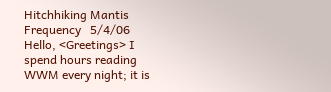Hitchhiking Mantis Frequency   5/4/06 Hello, <Greetings> I spend hours reading WWM every night; it is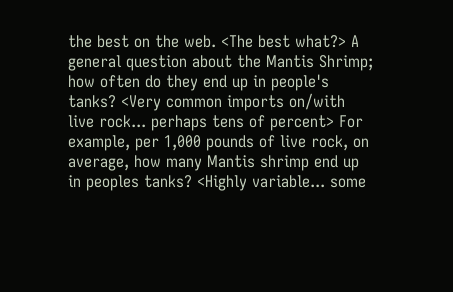the best on the web. <The best what?> A general question about the Mantis Shrimp; how often do they end up in people's tanks? <Very common imports on/with live rock... perhaps tens of percent> For example, per 1,000 pounds of live rock, on average, how many Mantis shrimp end up in peoples tanks? <Highly variable... some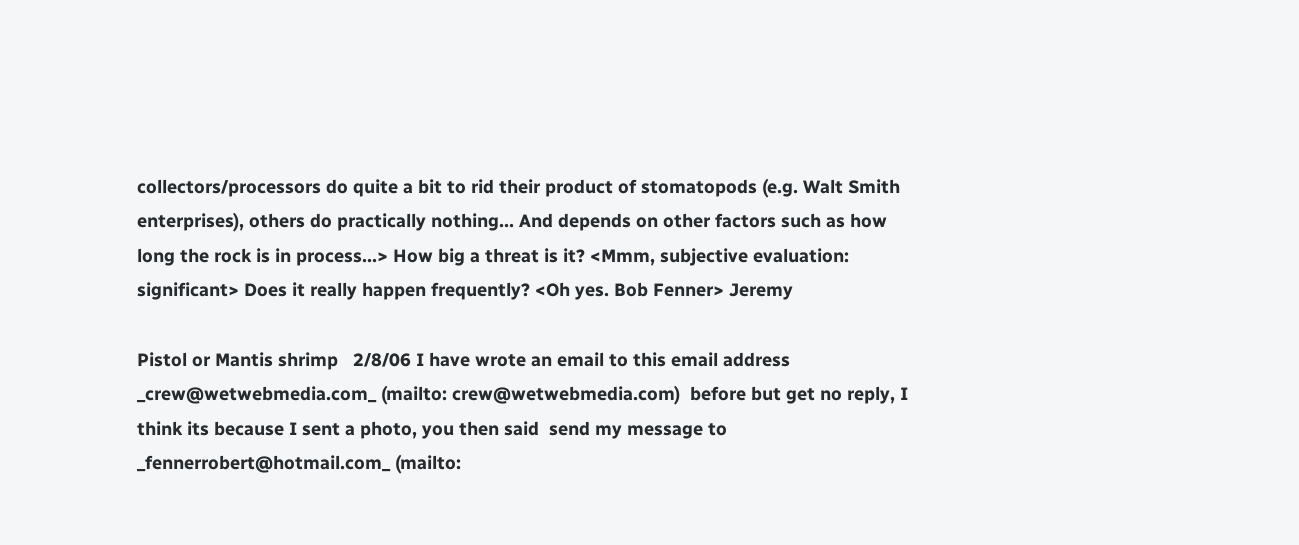collectors/processors do quite a bit to rid their product of stomatopods (e.g. Walt Smith enterprises), others do practically nothing... And depends on other factors such as how long the rock is in process...> How big a threat is it? <Mmm, subjective evaluation: significant> Does it really happen frequently? <Oh yes. Bob Fenner> Jeremy

Pistol or Mantis shrimp   2/8/06 I have wrote an email to this email address  _crew@wetwebmedia.com_ (mailto: crew@wetwebmedia.com)  before but get no reply, I think its because I sent a photo, you then said  send my message to _fennerrobert@hotmail.com_ (mailto: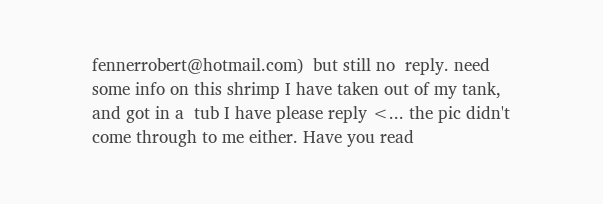fennerrobert@hotmail.com)  but still no  reply. need some info on this shrimp I have taken out of my tank, and got in a  tub I have please reply <... the pic didn't come through to me either. Have you read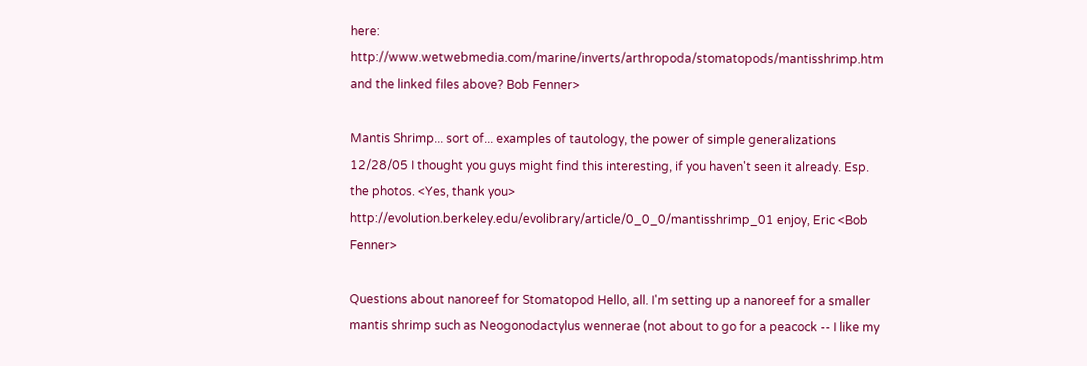here: http://www.wetwebmedia.com/marine/inverts/arthropoda/stomatopods/mantisshrimp.htm and the linked files above? Bob Fenner>

Mantis Shrimp... sort of... examples of tautology, the power of simple generalizations   12/28/05 I thought you guys might find this interesting, if you haven't seen it already. Esp. the photos. <Yes, thank you> http://evolution.berkeley.edu/evolibrary/article/0_0_0/mantisshrimp_01 enjoy, Eric <Bob Fenner>

Questions about nanoreef for Stomatopod Hello, all. I'm setting up a nanoreef for a smaller mantis shrimp such as Neogonodactylus wennerae (not about to go for a peacock -- I like my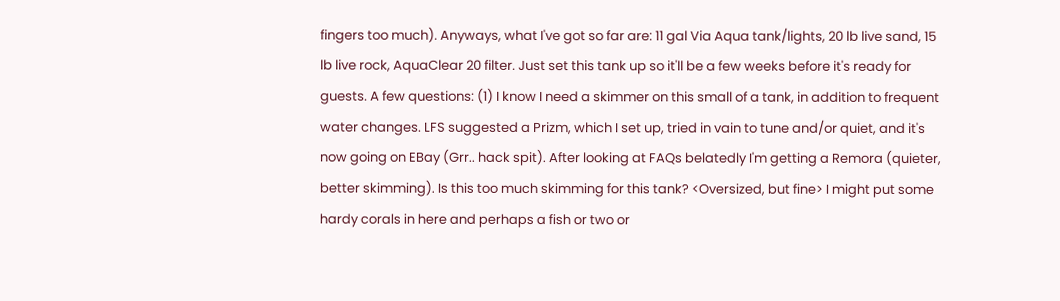fingers too much). Anyways, what I've got so far are: 11 gal Via Aqua tank/lights, 20 lb live sand, 15 lb live rock, AquaClear 20 filter. Just set this tank up so it'll be a few weeks before it's ready for guests. A few questions: (1) I know I need a skimmer on this small of a tank, in addition to frequent water changes. LFS suggested a Prizm, which I set up, tried in vain to tune and/or quiet, and it's now going on EBay (Grr.. hack spit). After looking at FAQs belatedly I'm getting a Remora (quieter, better skimming). Is this too much skimming for this tank? <Oversized, but fine> I might put some hardy corals in here and perhaps a fish or two or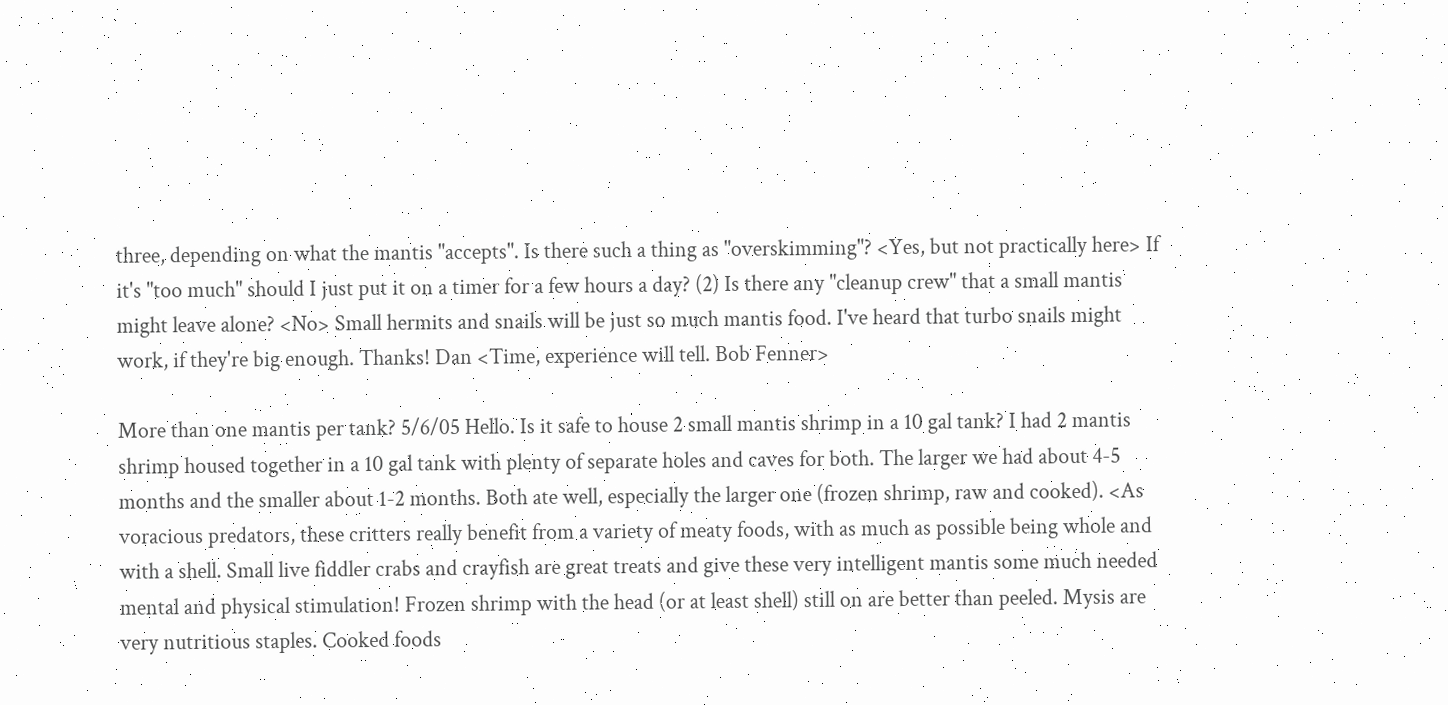three, depending on what the mantis "accepts". Is there such a thing as "overskimming"? <Yes, but not practically here> If it's "too much" should I just put it on a timer for a few hours a day? (2) Is there any "cleanup crew" that a small mantis might leave alone? <No> Small hermits and snails will be just so much mantis food. I've heard that turbo snails might work, if they're big enough. Thanks! Dan <Time, experience will tell. Bob Fenner>

More than one mantis per tank? 5/6/05 Hello. Is it safe to house 2 small mantis shrimp in a 10 gal tank? I had 2 mantis shrimp housed together in a 10 gal tank with plenty of separate holes and caves for both. The larger we had about 4-5 months and the smaller about 1-2 months. Both ate well, especially the larger one (frozen shrimp, raw and cooked). <As voracious predators, these critters really benefit from a variety of meaty foods, with as much as possible being whole and with a shell. Small live fiddler crabs and crayfish are great treats and give these very intelligent mantis some much needed mental and physical stimulation! Frozen shrimp with the head (or at least shell) still on are better than peeled. Mysis are very nutritious staples. Cooked foods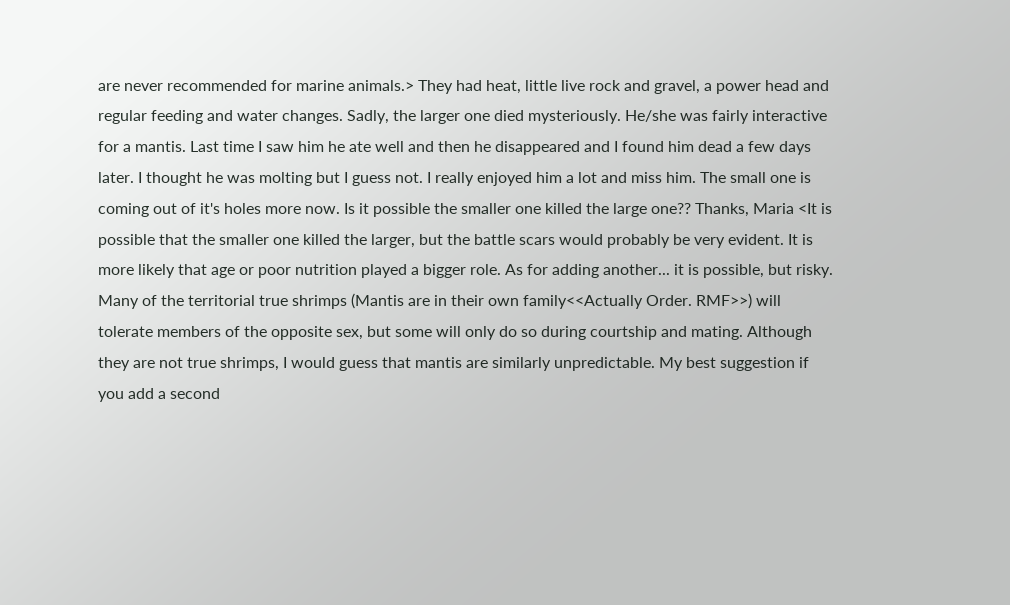are never recommended for marine animals.> They had heat, little live rock and gravel, a power head and regular feeding and water changes. Sadly, the larger one died mysteriously. He/she was fairly interactive for a mantis. Last time I saw him he ate well and then he disappeared and I found him dead a few days later. I thought he was molting but I guess not. I really enjoyed him a lot and miss him. The small one is coming out of it's holes more now. Is it possible the smaller one killed the large one?? Thanks, Maria <It is possible that the smaller one killed the larger, but the battle scars would probably be very evident. It is more likely that age or poor nutrition played a bigger role. As for adding another... it is possible, but risky. Many of the territorial true shrimps (Mantis are in their own family<<Actually Order. RMF>>) will tolerate members of the opposite sex, but some will only do so during courtship and mating. Although they are not true shrimps, I would guess that mantis are similarly unpredictable. My best suggestion if you add a second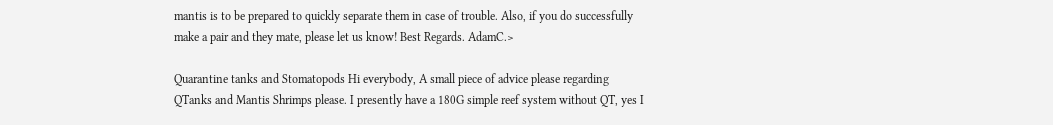mantis is to be prepared to quickly separate them in case of trouble. Also, if you do successfully make a pair and they mate, please let us know! Best Regards. AdamC.>

Quarantine tanks and Stomatopods Hi everybody, A small piece of advice please regarding QTanks and Mantis Shrimps please. I presently have a 180G simple reef system without QT, yes I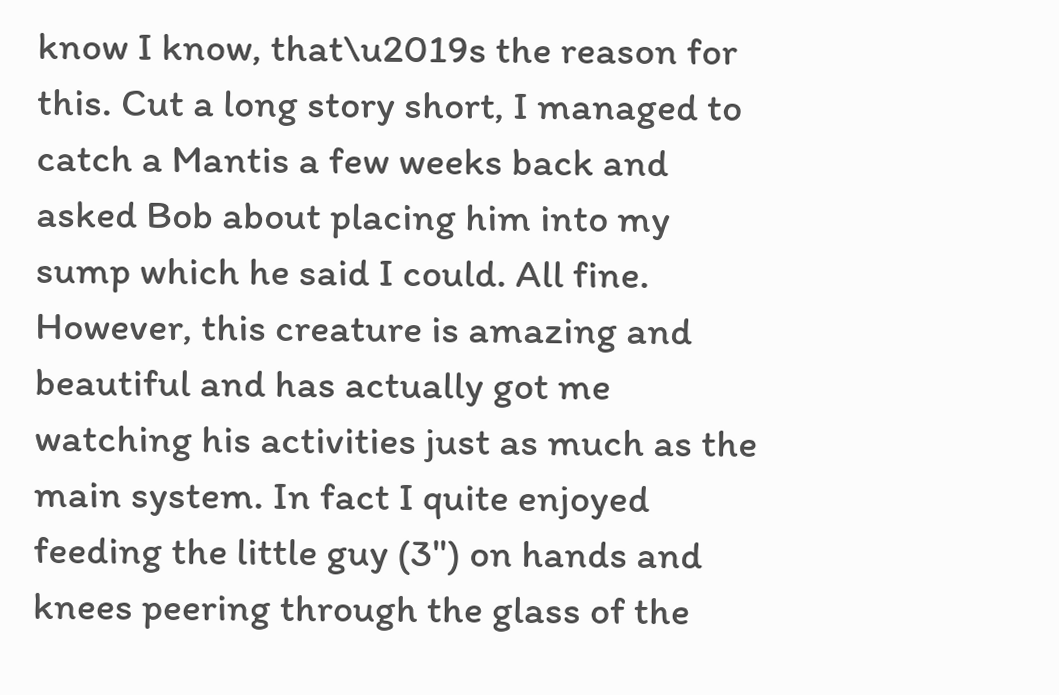know I know, that\u2019s the reason for this. Cut a long story short, I managed to catch a Mantis a few weeks back and asked Bob about placing him into my sump which he said I could. All fine. However, this creature is amazing and beautiful and has actually got me watching his activities just as much as the main system. In fact I quite enjoyed feeding the little guy (3") on hands and knees peering through the glass of the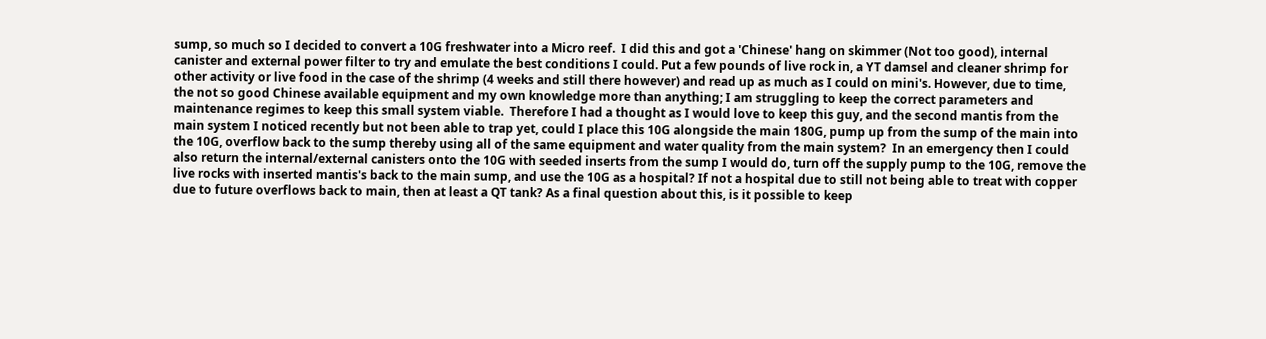sump, so much so I decided to convert a 10G freshwater into a Micro reef.  I did this and got a 'Chinese' hang on skimmer (Not too good), internal canister and external power filter to try and emulate the best conditions I could. Put a few pounds of live rock in, a YT damsel and cleaner shrimp for other activity or live food in the case of the shrimp (4 weeks and still there however) and read up as much as I could on mini's. However, due to time, the not so good Chinese available equipment and my own knowledge more than anything; I am struggling to keep the correct parameters and maintenance regimes to keep this small system viable.  Therefore I had a thought as I would love to keep this guy, and the second mantis from the main system I noticed recently but not been able to trap yet, could I place this 10G alongside the main 180G, pump up from the sump of the main into the 10G, overflow back to the sump thereby using all of the same equipment and water quality from the main system?  In an emergency then I could also return the internal/external canisters onto the 10G with seeded inserts from the sump I would do, turn off the supply pump to the 10G, remove the live rocks with inserted mantis's back to the main sump, and use the 10G as a hospital? If not a hospital due to still not being able to treat with copper due to future overflows back to main, then at least a QT tank? As a final question about this, is it possible to keep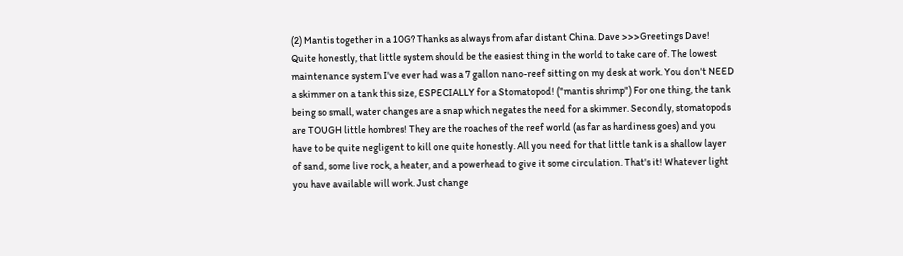(2) Mantis together in a 10G? Thanks as always from afar distant China. Dave >>>Greetings Dave! Quite honestly, that little system should be the easiest thing in the world to take care of. The lowest maintenance system I've ever had was a 7 gallon nano-reef sitting on my desk at work. You don't NEED a skimmer on a tank this size, ESPECIALLY for a Stomatopod! ("mantis shrimp") For one thing, the tank being so small, water changes are a snap which negates the need for a skimmer. Secondly, stomatopods are TOUGH little hombres! They are the roaches of the reef world (as far as hardiness goes) and you have to be quite negligent to kill one quite honestly. All you need for that little tank is a shallow layer of sand, some live rock, a heater, and a powerhead to give it some circulation. That's it! Whatever light you have available will work. Just change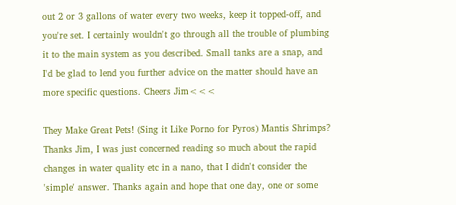out 2 or 3 gallons of water every two weeks, keep it topped-off, and you're set. I certainly wouldn't go through all the trouble of plumbing it to the main system as you described. Small tanks are a snap, and I'd be glad to lend you further advice on the matter should have an more specific questions. Cheers Jim<<<

They Make Great Pets! (Sing it Like Porno for Pyros) Mantis Shrimps? Thanks Jim, I was just concerned reading so much about the rapid changes in water quality etc in a nano, that I didn't consider the 'simple' answer. Thanks again and hope that one day, one or some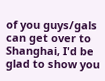of you guys/gals can get over to Shanghai, I'd be glad to show you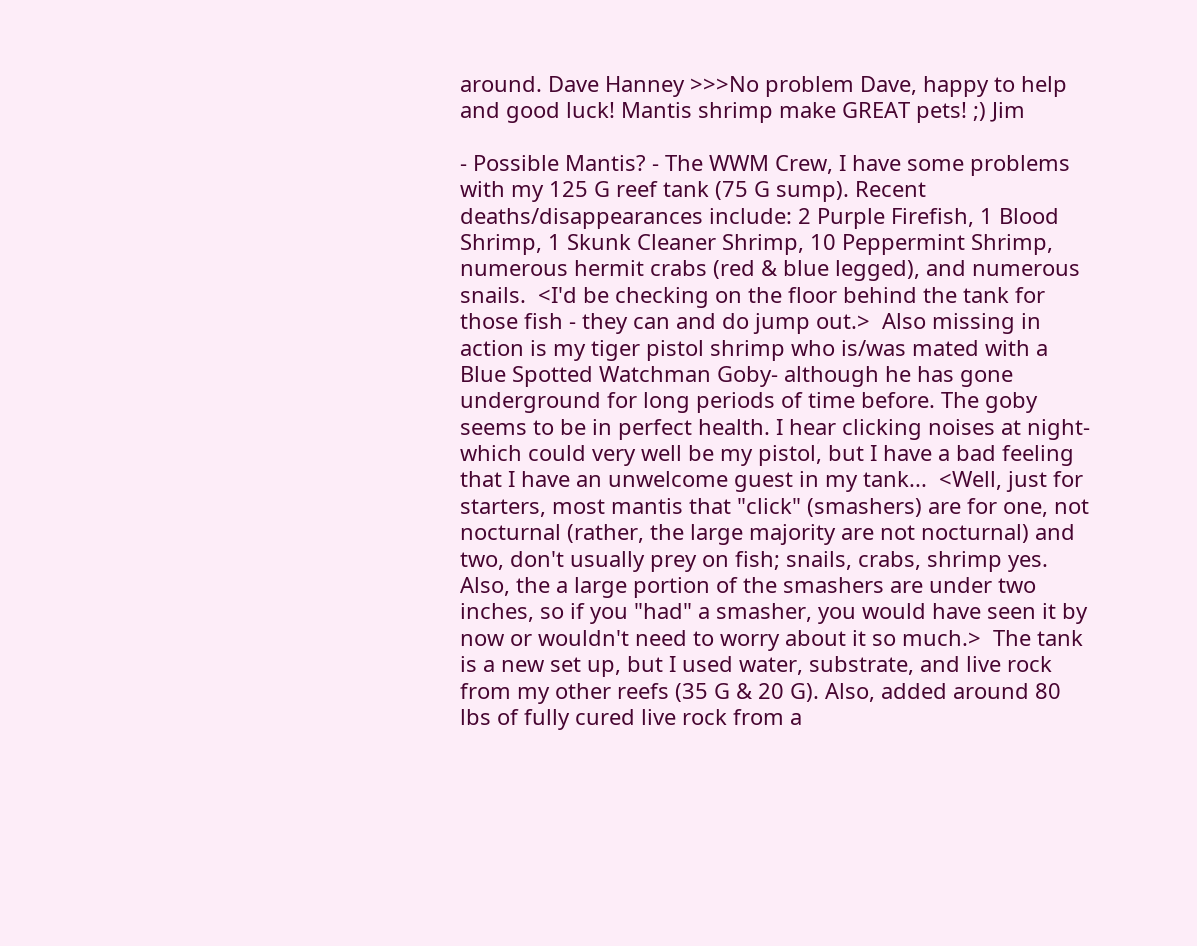around. Dave Hanney >>>No problem Dave, happy to help and good luck! Mantis shrimp make GREAT pets! ;) Jim

- Possible Mantis? - The WWM Crew, I have some problems with my 125 G reef tank (75 G sump). Recent deaths/disappearances include: 2 Purple Firefish, 1 Blood Shrimp, 1 Skunk Cleaner Shrimp, 10 Peppermint Shrimp, numerous hermit crabs (red & blue legged), and numerous snails.  <I'd be checking on the floor behind the tank for those fish - they can and do jump out.>  Also missing in action is my tiger pistol shrimp who is/was mated with a Blue Spotted Watchman Goby- although he has gone underground for long periods of time before. The goby seems to be in perfect health. I hear clicking noises at night- which could very well be my pistol, but I have a bad feeling that I have an unwelcome guest in my tank...  <Well, just for starters, most mantis that "click" (smashers) are for one, not nocturnal (rather, the large majority are not nocturnal) and two, don't usually prey on fish; snails, crabs, shrimp yes. Also, the a large portion of the smashers are under two inches, so if you "had" a smasher, you would have seen it by now or wouldn't need to worry about it so much.>  The tank is a new set up, but I used water, substrate, and live rock from my other reefs (35 G & 20 G). Also, added around 80 lbs of fully cured live rock from a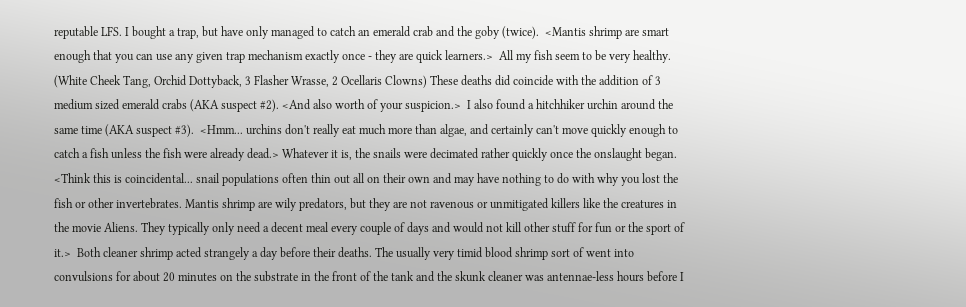reputable LFS. I bought a trap, but have only managed to catch an emerald crab and the goby (twice).  <Mantis shrimp are smart enough that you can use any given trap mechanism exactly once - they are quick learners.>  All my fish seem to be very healthy. (White Cheek Tang, Orchid Dottyback, 3 Flasher Wrasse, 2 Ocellaris Clowns) These deaths did coincide with the addition of 3 medium sized emerald crabs (AKA suspect #2). <And also worth of your suspicion.>  I also found a hitchhiker urchin around the same time (AKA suspect #3).  <Hmm... urchins don't really eat much more than algae, and certainly can't move quickly enough to catch a fish unless the fish were already dead.> Whatever it is, the snails were decimated rather quickly once the onslaught began.  <Think this is coincidental... snail populations often thin out all on their own and may have nothing to do with why you lost the fish or other invertebrates. Mantis shrimp are wily predators, but they are not ravenous or unmitigated killers like the creatures in the movie Aliens. They typically only need a decent meal every couple of days and would not kill other stuff for fun or the sport of it.>  Both cleaner shrimp acted strangely a day before their deaths. The usually very timid blood shrimp sort of went into convulsions for about 20 minutes on the substrate in the front of the tank and the skunk cleaner was antennae-less hours before I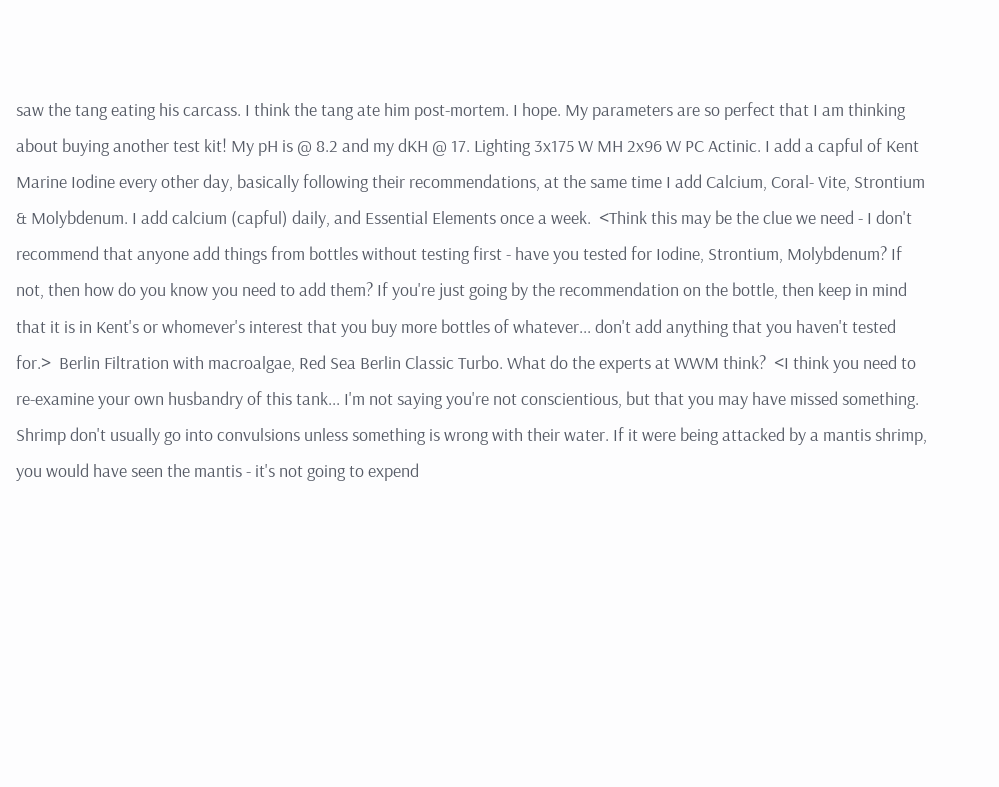saw the tang eating his carcass. I think the tang ate him post-mortem. I hope. My parameters are so perfect that I am thinking about buying another test kit! My pH is @ 8.2 and my dKH @ 17. Lighting 3x175 W MH 2x96 W PC Actinic. I add a capful of Kent Marine Iodine every other day, basically following their recommendations, at the same time I add Calcium, Coral- Vite, Strontium & Molybdenum. I add calcium (capful) daily, and Essential Elements once a week.  <Think this may be the clue we need - I don't recommend that anyone add things from bottles without testing first - have you tested for Iodine, Strontium, Molybdenum? If not, then how do you know you need to add them? If you're just going by the recommendation on the bottle, then keep in mind that it is in Kent's or whomever's interest that you buy more bottles of whatever... don't add anything that you haven't tested for.>  Berlin Filtration with macroalgae, Red Sea Berlin Classic Turbo. What do the experts at WWM think?  <I think you need to re-examine your own husbandry of this tank... I'm not saying you're not conscientious, but that you may have missed something. Shrimp don't usually go into convulsions unless something is wrong with their water. If it were being attacked by a mantis shrimp, you would have seen the mantis - it's not going to expend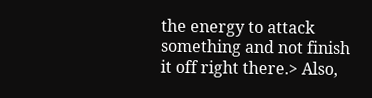the energy to attack something and not finish it off right there.> Also,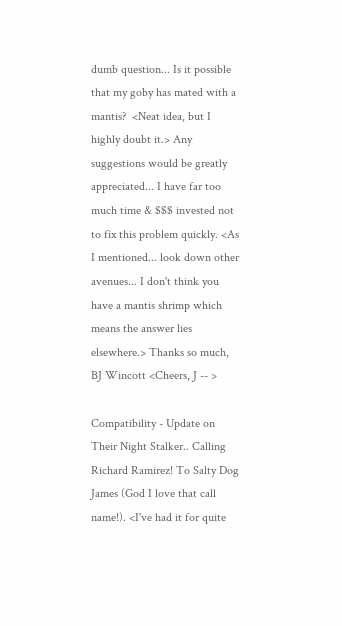dumb question... Is it possible that my goby has mated with a mantis?  <Neat idea, but I highly doubt it.> Any suggestions would be greatly appreciated... I have far too much time & $$$ invested not to fix this problem quickly. <As I mentioned... look down other avenues... I don't think you have a mantis shrimp which means the answer lies elsewhere.> Thanks so much, BJ Wincott <Cheers, J -- >

Compatibility - Update on Their Night Stalker.. Calling Richard Ramirez! To Salty Dog James (God I love that call name!). <I've had it for quite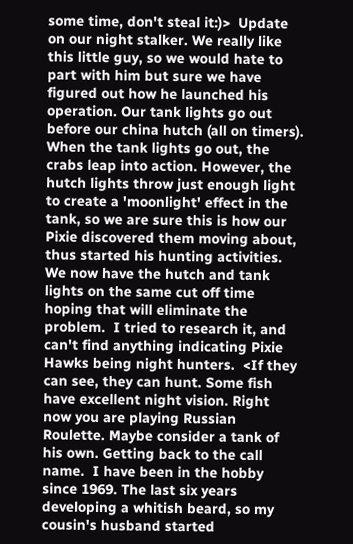some time, don't steal it:)>  Update on our night stalker. We really like this little guy, so we would hate to part with him but sure we have figured out how he launched his operation. Our tank lights go out before our china hutch (all on timers). When the tank lights go out, the crabs leap into action. However, the hutch lights throw just enough light to create a 'moonlight' effect in the tank, so we are sure this is how our Pixie discovered them moving about, thus started his hunting activities. We now have the hutch and tank lights on the same cut off time hoping that will eliminate the problem.  I tried to research it, and can't find anything indicating Pixie Hawks being night hunters.  <If they can see, they can hunt. Some fish have excellent night vision. Right now you are playing Russian Roulette. Maybe consider a tank of his own. Getting back to the call name.  I have been in the hobby since 1969. The last six years developing a whitish beard, so my cousin's husband started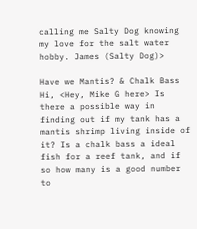calling me Salty Dog knowing my love for the salt water hobby. James (Salty Dog)>

Have we Mantis? & Chalk Bass Hi, <Hey, Mike G here> Is there a possible way in finding out if my tank has a mantis shrimp living inside of it? Is a chalk bass a ideal fish for a reef tank, and if so how many is a good number to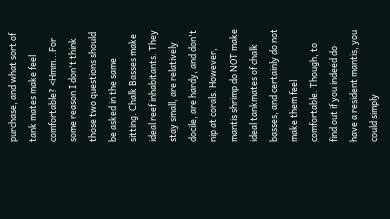purchase, and what sort of tank mates make feel comfortable? <Hmm...For some reason I don't think those two questions should be asked in the same sitting. Chalk Basses make ideal reef inhabitants. They stay small, are relatively docile, are hardy, and don't nip at corals. However, mantis shrimp do NOT make ideal tankmates of chalk basses, and certainly do not make them feel comfortable. Though, to find out if you indeed do have a resident mantis, you could simply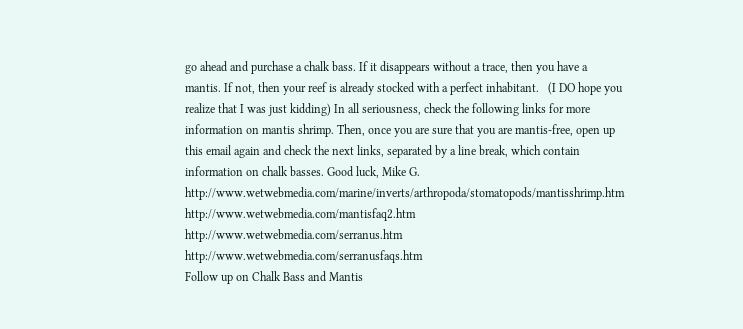go ahead and purchase a chalk bass. If it disappears without a trace, then you have a mantis. If not, then your reef is already stocked with a perfect inhabitant.   (I DO hope you realize that I was just kidding) In all seriousness, check the following links for more information on mantis shrimp. Then, once you are sure that you are mantis-free, open up this email again and check the next links, separated by a line break, which contain information on chalk basses. Good luck, Mike G. http://www.wetwebmedia.com/marine/inverts/arthropoda/stomatopods/mantisshrimp.htm  http://www.wetwebmedia.com/mantisfaq2.htm  http://www.wetwebmedia.com/serranus.htm  http://www.wetwebmedia.com/serranusfaqs.htm
Follow up on Chalk Bass and Mantis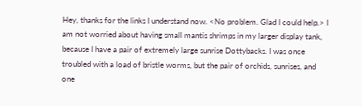Hey, thanks for the links I understand now. <No problem. Glad I could help.> I am not worried about having small mantis shrimps in my larger display tank, because I have a pair of extremely large sunrise Dottybacks. I was once troubled with a load of bristle worms, but the pair of orchids, sunrises, and one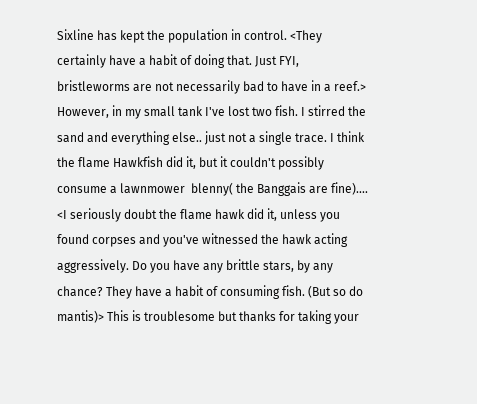Sixline has kept the population in control. <They certainly have a habit of doing that. Just FYI, bristleworms are not necessarily bad to have in a reef.> However, in my small tank I've lost two fish. I stirred the sand and everything else.. just not a single trace. I think the flame Hawkfish did it, but it couldn't possibly consume a lawnmower  blenny( the Banggais are fine).... <I seriously doubt the flame hawk did it, unless you found corpses and you've witnessed the hawk acting aggressively. Do you have any brittle stars, by any chance? They have a habit of consuming fish. (But so do mantis)> This is troublesome but thanks for taking your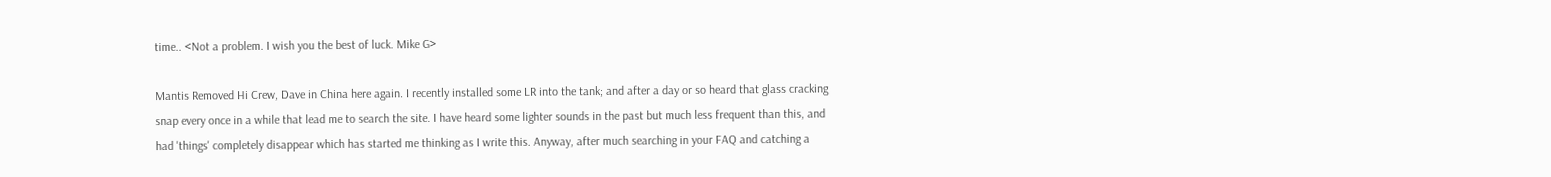time.. <Not a problem. I wish you the best of luck. Mike G>

Mantis Removed Hi Crew, Dave in China here again. I recently installed some LR into the tank; and after a day or so heard that glass cracking snap every once in a while that lead me to search the site. I have heard some lighter sounds in the past but much less frequent than this, and had 'things' completely disappear which has started me thinking as I write this. Anyway, after much searching in your FAQ and catching a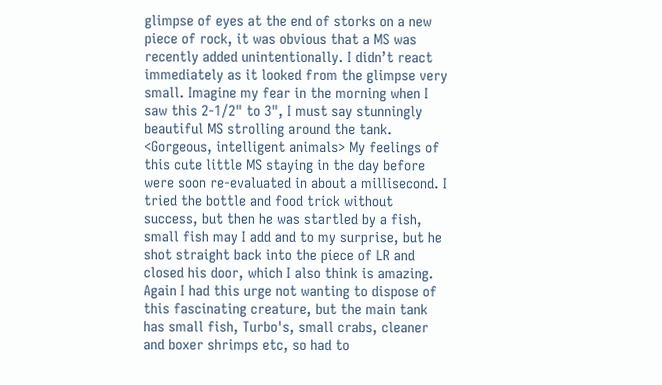glimpse of eyes at the end of storks on a new piece of rock, it was obvious that a MS was recently added unintentionally. I didn’t react immediately as it looked from the glimpse very small. Imagine my fear in the morning when I saw this 2-1/2" to 3", I must say stunningly beautiful MS strolling around the tank. <Gorgeous, intelligent animals> My feelings of this cute little MS staying in the day before were soon re-evaluated in about a millisecond. I tried the bottle and food trick without success, but then he was startled by a fish, small fish may I add and to my surprise, but he shot straight back into the piece of LR and closed his door, which I also think is amazing. Again I had this urge not wanting to dispose of this fascinating creature, but the main tank has small fish, Turbo's, small crabs, cleaner and boxer shrimps etc, so had to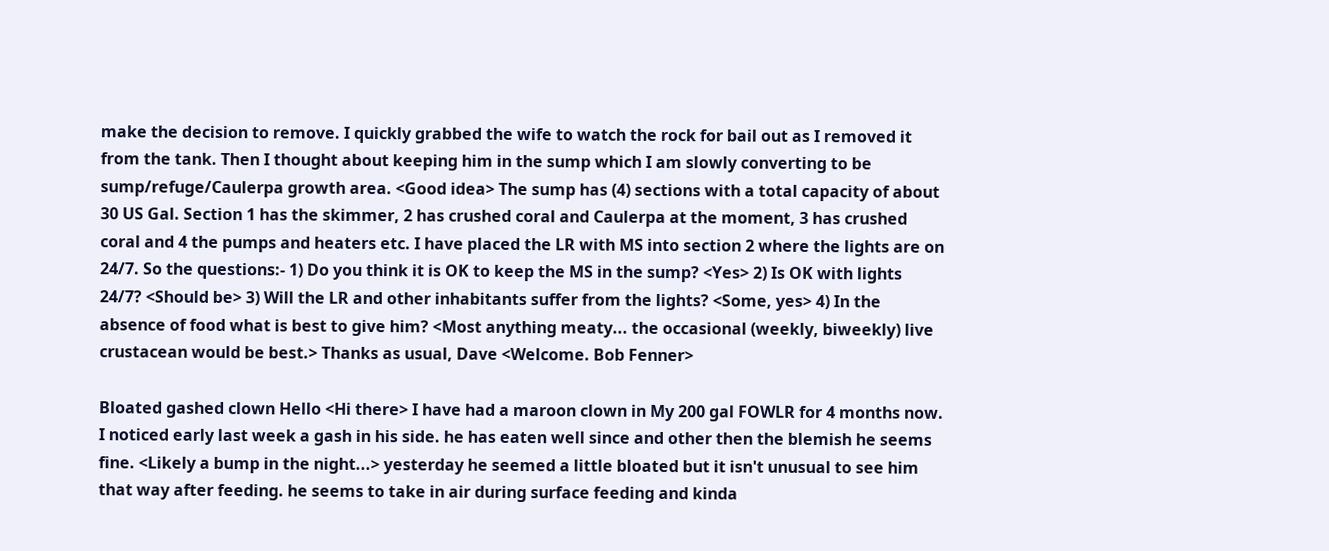make the decision to remove. I quickly grabbed the wife to watch the rock for bail out as I removed it from the tank. Then I thought about keeping him in the sump which I am slowly converting to be sump/refuge/Caulerpa growth area. <Good idea> The sump has (4) sections with a total capacity of about 30 US Gal. Section 1 has the skimmer, 2 has crushed coral and Caulerpa at the moment, 3 has crushed coral and 4 the pumps and heaters etc. I have placed the LR with MS into section 2 where the lights are on 24/7. So the questions:- 1) Do you think it is OK to keep the MS in the sump? <Yes> 2) Is OK with lights 24/7? <Should be> 3) Will the LR and other inhabitants suffer from the lights? <Some, yes> 4) In the absence of food what is best to give him? <Most anything meaty... the occasional (weekly, biweekly) live crustacean would be best.> Thanks as usual, Dave <Welcome. Bob Fenner>

Bloated gashed clown Hello <Hi there> I have had a maroon clown in My 200 gal FOWLR for 4 months now. I noticed early last week a gash in his side. he has eaten well since and other then the blemish he seems fine. <Likely a bump in the night...> yesterday he seemed a little bloated but it isn't unusual to see him that way after feeding. he seems to take in air during surface feeding and kinda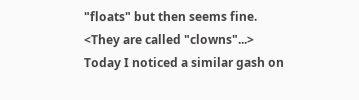"floats" but then seems fine. <They are called "clowns"...> Today I noticed a similar gash on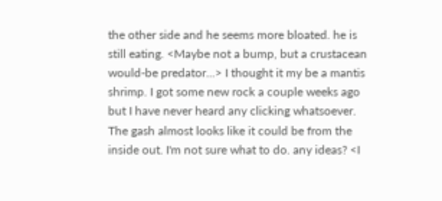the other side and he seems more bloated. he is still eating. <Maybe not a bump, but a crustacean would-be predator...> I thought it my be a mantis shrimp. I got some new rock a couple weeks ago but I have never heard any clicking whatsoever. The gash almost looks like it could be from the inside out. I'm not sure what to do. any ideas? <I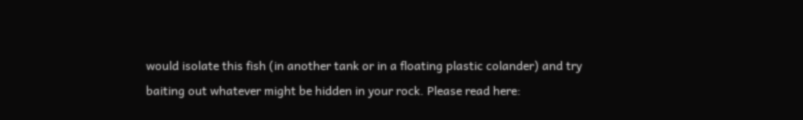would isolate this fish (in another tank or in a floating plastic colander) and try baiting out whatever might be hidden in your rock. Please read here: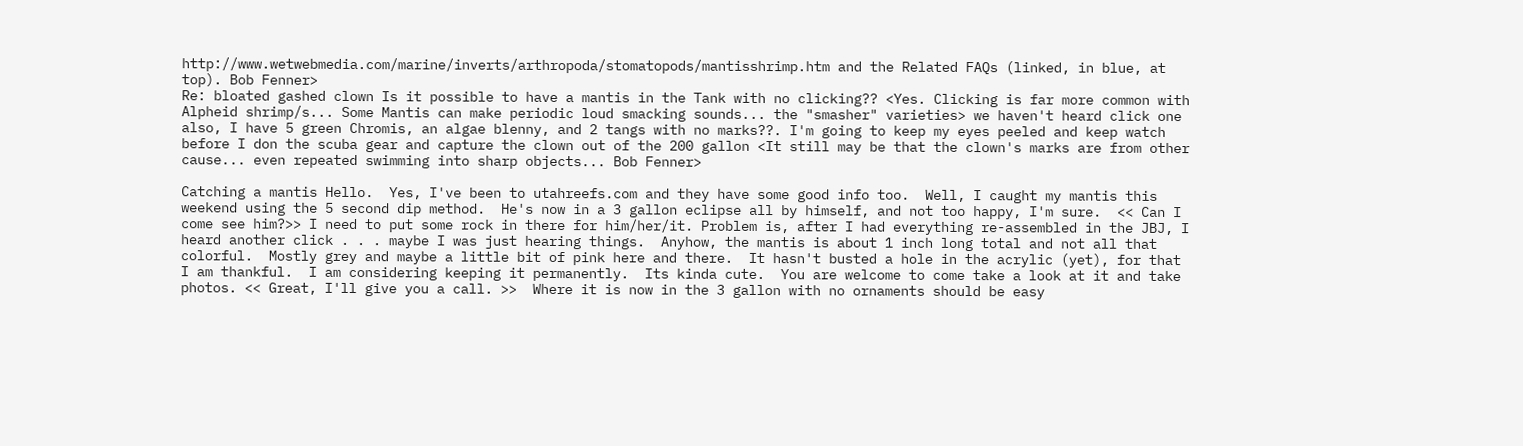http://www.wetwebmedia.com/marine/inverts/arthropoda/stomatopods/mantisshrimp.htm and the Related FAQs (linked, in blue, at top). Bob Fenner>
Re: bloated gashed clown Is it possible to have a mantis in the Tank with no clicking?? <Yes. Clicking is far more common with Alpheid shrimp/s... Some Mantis can make periodic loud smacking sounds... the "smasher" varieties> we haven't heard click one also, I have 5 green Chromis, an algae blenny, and 2 tangs with no marks??. I'm going to keep my eyes peeled and keep watch before I don the scuba gear and capture the clown out of the 200 gallon <It still may be that the clown's marks are from other cause... even repeated swimming into sharp objects... Bob Fenner>

Catching a mantis Hello.  Yes, I've been to utahreefs.com and they have some good info too.  Well, I caught my mantis this weekend using the 5 second dip method.  He's now in a 3 gallon eclipse all by himself, and not too happy, I'm sure.  << Can I come see him?>> I need to put some rock in there for him/her/it. Problem is, after I had everything re-assembled in the JBJ, I heard another click . . . maybe I was just hearing things.  Anyhow, the mantis is about 1 inch long total and not all that colorful.  Mostly grey and maybe a little bit of pink here and there.  It hasn't busted a hole in the acrylic (yet), for that I am thankful.  I am considering keeping it permanently.  Its kinda cute.  You are welcome to come take a look at it and take photos. << Great, I'll give you a call. >>  Where it is now in the 3 gallon with no ornaments should be easy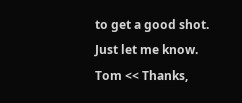to get a good shot.  Just let me know. Tom << Thanks,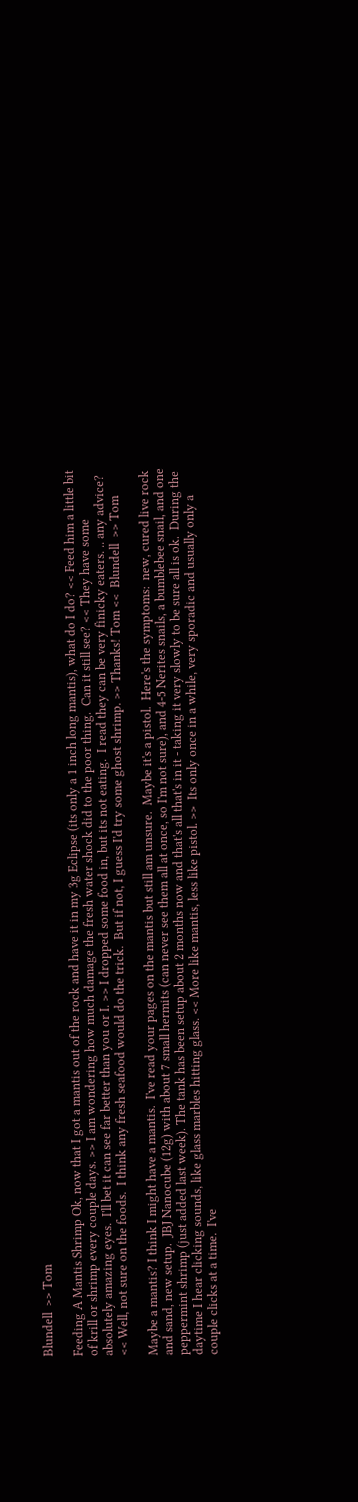Blundell  >> Tom

Feeding A Mantis Shrimp Ok, now that I got a mantis out of the rock and have it in my 3g Eclipse (its only a 1 inch long mantis), what do I do? << Feed him a little bit of krill or shrimp every couple days. >> I am wondering how much damage the fresh water shock did to the poor thing.  Can it still see? << They have some absolutely amazing eyes.  I'll bet it can see far better than you or I. >> I dropped some food in, but its not eating.  I read they can be very finicky eaters. .. any advice? << Well, not sure on the foods.  I think any fresh seafood would do the trick.  But if not, I guess I'd try some ghost shrimp. >> Thanks! Tom <<  Blundell  >> Tom

Maybe a mantis? I think I might have a mantis.  I've read your pages on the mantis but still am unsure.  Maybe it's a pistol.  Here's the symptoms:  new, cured live rock and sand, new setup.  JBJ Nanocube (12g) with about 7 small hermits (can never see them all at once, so I'm not sure), and 4-5 Nerites snails, a bumblebee snail, and one peppermint shrimp (just added last week). The tank has been setup about 2 months now and that's all that's in it - taking it very slowly to be sure all is ok.  During the daytime I hear clicking sounds, like glass marbles hitting glass. << More like mantis, less like pistol. >>  Its only once in a while, very sporadic and usually only a couple clicks at a time.  I've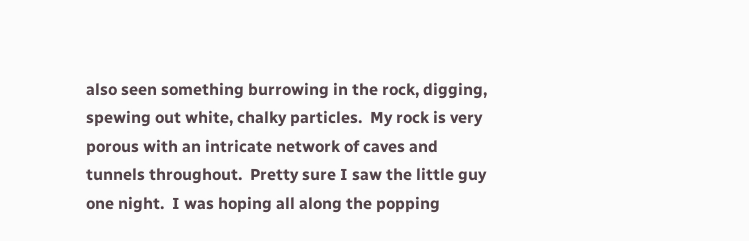also seen something burrowing in the rock, digging, spewing out white, chalky particles.  My rock is very porous with an intricate network of caves and tunnels throughout.  Pretty sure I saw the little guy one night.  I was hoping all along the popping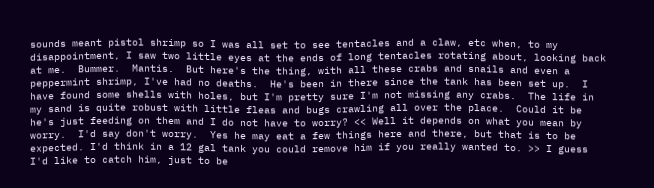sounds meant pistol shrimp so I was all set to see tentacles and a claw, etc when, to my disappointment, I saw two little eyes at the ends of long tentacles rotating about, looking back at me.  Bummer.  Mantis.  But here's the thing, with all these crabs and snails and even a peppermint shrimp, I've had no deaths.  He's been in there since the tank has been set up.  I have found some shells with holes, but I'm pretty sure I'm not missing any crabs.  The life in my sand is quite robust with little fleas and bugs crawling all over the place.  Could it be he's just feeding on them and I do not have to worry? << Well it depends on what you mean by worry.  I'd say don't worry.  Yes he may eat a few things here and there, but that is to be expected. I'd think in a 12 gal tank you could remove him if you really wanted to. >> I guess I'd like to catch him, just to be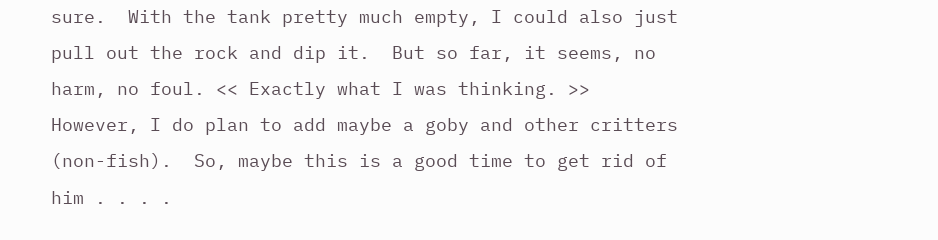sure.  With the tank pretty much empty, I could also just pull out the rock and dip it.  But so far, it seems, no harm, no foul. << Exactly what I was thinking. >>  However, I do plan to add maybe a goby and other critters (non-fish).  So, maybe this is a good time to get rid of him . . . .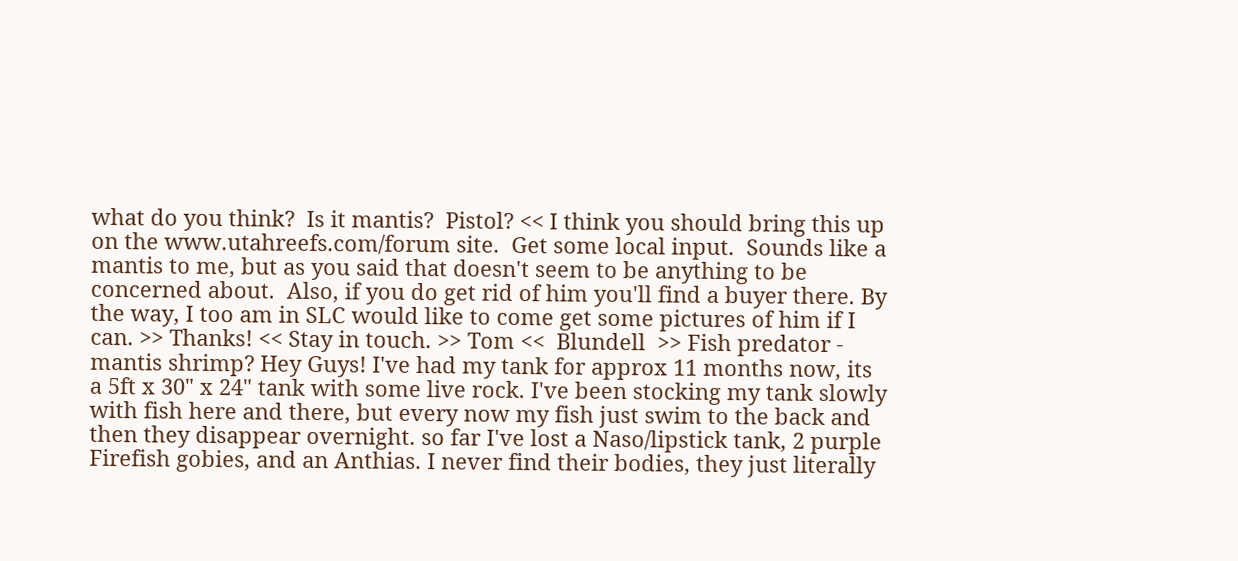what do you think?  Is it mantis?  Pistol? << I think you should bring this up on the www.utahreefs.com/forum site.  Get some local input.  Sounds like a mantis to me, but as you said that doesn't seem to be anything to be concerned about.  Also, if you do get rid of him you'll find a buyer there. By the way, I too am in SLC would like to come get some pictures of him if I can. >> Thanks! << Stay in touch. >> Tom <<  Blundell  >> Fish predator - mantis shrimp? Hey Guys! I've had my tank for approx 11 months now, its a 5ft x 30" x 24" tank with some live rock. I've been stocking my tank slowly with fish here and there, but every now my fish just swim to the back and then they disappear overnight. so far I've lost a Naso/lipstick tank, 2 purple Firefish gobies, and an Anthias. I never find their bodies, they just literally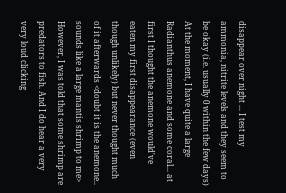disappear over night ... I test my ammonia, nitrite levels and they seem to be okay (i.e. usually 0 within the few days) At the moment, I have quite a large Radianthus anemone and some coral... at first I thought the anemone would've eaten my first disappearance (even though unlikely) but never thought much of it afterwards <doubt it is the anemone.. sounds like a large mantis shrimp to me> However, I was told that some shrimp are predators to fish. And I do hear a very very loud clicking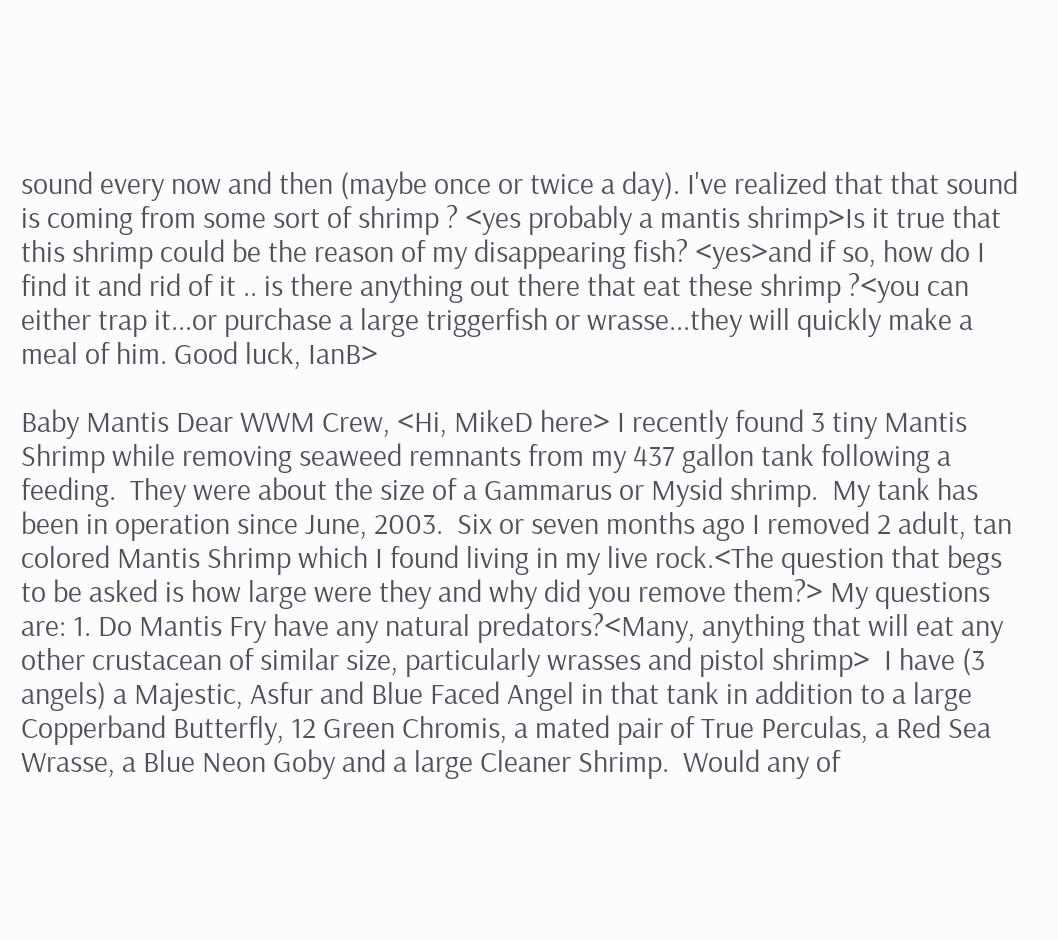sound every now and then (maybe once or twice a day). I've realized that that sound is coming from some sort of shrimp ? <yes probably a mantis shrimp>Is it true that this shrimp could be the reason of my disappearing fish? <yes>and if so, how do I find it and rid of it .. is there anything out there that eat these shrimp ?<you can either trap it...or purchase a large triggerfish or wrasse...they will quickly make a meal of him. Good luck, IanB>

Baby Mantis Dear WWM Crew, <Hi, MikeD here> I recently found 3 tiny Mantis Shrimp while removing seaweed remnants from my 437 gallon tank following a feeding.  They were about the size of a Gammarus or Mysid shrimp.  My tank has been in operation since June, 2003.  Six or seven months ago I removed 2 adult, tan colored Mantis Shrimp which I found living in my live rock.<The question that begs to be asked is how large were they and why did you remove them?> My questions are: 1. Do Mantis Fry have any natural predators?<Many, anything that will eat any other crustacean of similar size, particularly wrasses and pistol shrimp>  I have (3 angels) a Majestic, Asfur and Blue Faced Angel in that tank in addition to a large Copperband Butterfly, 12 Green Chromis, a mated pair of True Perculas, a Red Sea Wrasse, a Blue Neon Goby and a large Cleaner Shrimp.  Would any of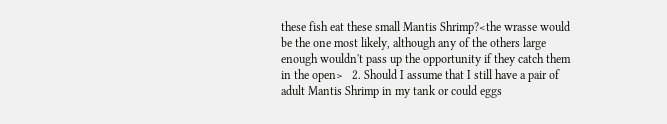these fish eat these small Mantis Shrimp?<the wrasse would be the one most likely, although any of the others large enough wouldn't pass up the opportunity if they catch them in the open>   2. Should I assume that I still have a pair of adult Mantis Shrimp in my tank or could eggs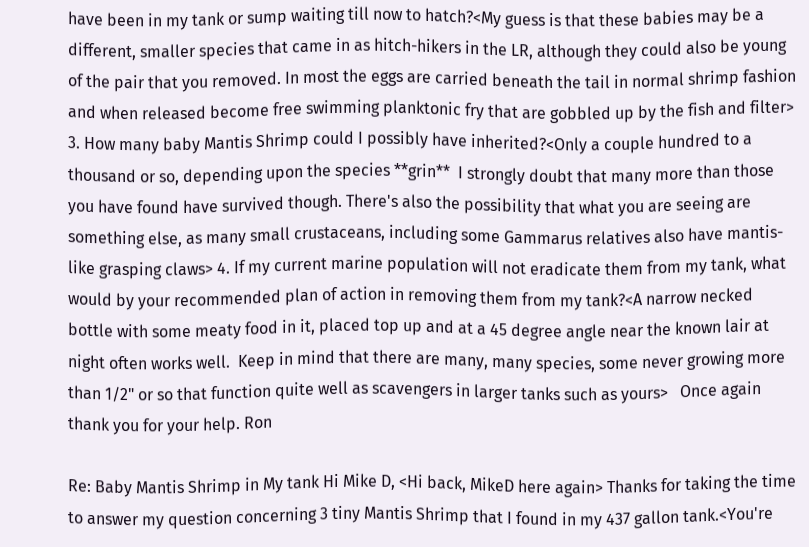have been in my tank or sump waiting till now to hatch?<My guess is that these babies may be a different, smaller species that came in as hitch-hikers in the LR, although they could also be young of the pair that you removed. In most the eggs are carried beneath the tail in normal shrimp fashion and when released become free swimming planktonic fry that are gobbled up by the fish and filter> 3. How many baby Mantis Shrimp could I possibly have inherited?<Only a couple hundred to a thousand or so, depending upon the species **grin**  I strongly doubt that many more than those you have found have survived though. There's also the possibility that what you are seeing are something else, as many small crustaceans, including some Gammarus relatives also have mantis-like grasping claws> 4. If my current marine population will not eradicate them from my tank, what would by your recommended plan of action in removing them from my tank?<A narrow necked bottle with some meaty food in it, placed top up and at a 45 degree angle near the known lair at night often works well.  Keep in mind that there are many, many species, some never growing more than 1/2" or so that function quite well as scavengers in larger tanks such as yours>   Once again thank you for your help. Ron

Re: Baby Mantis Shrimp in My tank Hi Mike D, <Hi back, MikeD here again> Thanks for taking the time to answer my question concerning 3 tiny Mantis Shrimp that I found in my 437 gallon tank.<You're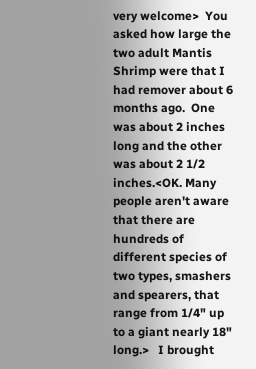very welcome>  You asked how large the two adult Mantis Shrimp were that I had remover about 6 months ago.  One was about 2 inches long and the other was about 2 1/2 inches.<OK. Many people aren't aware that there are hundreds of different species of two types, smashers and spearers, that range from 1/4" up to a giant nearly 18" long.>   I brought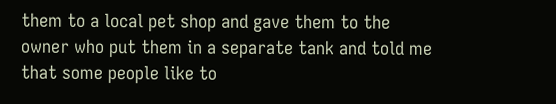them to a local pet shop and gave them to the owner who put them in a separate tank and told me that some people like to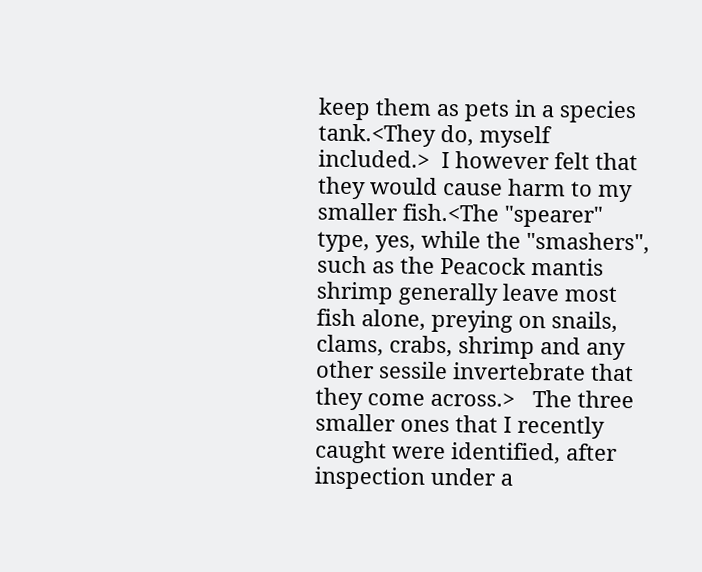keep them as pets in a species tank.<They do, myself included.>  I however felt that they would cause harm to my smaller fish.<The "spearer" type, yes, while the "smashers", such as the Peacock mantis shrimp generally leave most fish alone, preying on snails, clams, crabs, shrimp and any other sessile invertebrate that they come across.>   The three smaller ones that I recently caught were identified, after inspection under a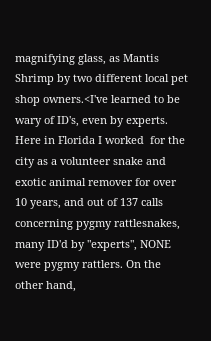magnifying glass, as Mantis Shrimp by two different local pet shop owners.<I've learned to be wary of ID's, even by experts. Here in Florida I worked  for the city as a volunteer snake and exotic animal remover for over 10 years, and out of 137 calls concerning pygmy rattlesnakes, many ID'd by "experts", NONE were pygmy rattlers. On the other hand,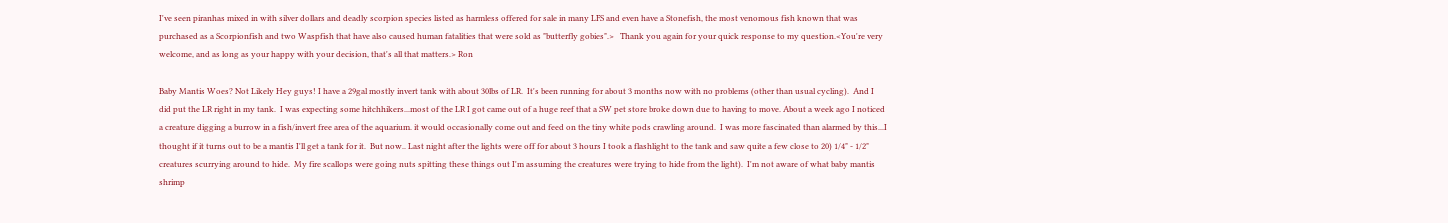I've seen piranhas mixed in with silver dollars and deadly scorpion species listed as harmless offered for sale in many LFS and even have a Stonefish, the most venomous fish known that was purchased as a Scorpionfish and two Waspfish that have also caused human fatalities that were sold as "butterfly gobies".>   Thank you again for your quick response to my question.<You're very welcome, and as long as your happy with your decision, that's all that matters.> Ron

Baby Mantis Woes? Not Likely Hey guys! I have a 29gal mostly invert tank with about 30lbs of LR.  It's been running for about 3 months now with no problems (other than usual cycling).  And I did put the LR right in my tank.  I was expecting some hitchhikers...most of the LR I got came out of a huge reef that a SW pet store broke down due to having to move. About a week ago I noticed a creature digging a burrow in a fish/invert free area of the aquarium. it would occasionally come out and feed on the tiny white pods crawling around.  I was more fascinated than alarmed by this...I thought if it turns out to be a mantis I'll get a tank for it.  But now.. Last night after the lights were off for about 3 hours I took a flashlight to the tank and saw quite a few close to 20) 1/4" - 1/2" creatures scurrying around to hide.  My fire scallops were going nuts spitting these things out I'm assuming the creatures were trying to hide from the light).  I'm not aware of what baby mantis shrimp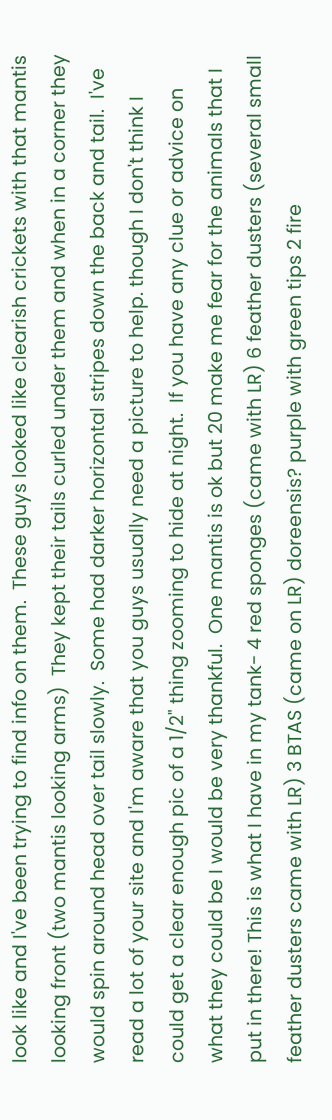look like and I've been trying to find info on them.  These guys looked like clearish crickets with that mantis looking front (two mantis looking arms)  They kept their tails curled under them and when in a corner they would spin around head over tail slowly.  Some had darker horizontal stripes down the back and tail.  I've read a lot of your site and I'm aware that you guys usually need a picture to help. though I don't think I could get a clear enough pic of a 1/2" thing zooming to hide at night.  If you have any clue or advice on what they could be I would be very thankful.  One mantis is ok but 20 make me fear for the animals that I put in there! This is what I have in my tank- 4 red sponges (came with LR) 6 feather dusters (several small feather dusters came with LR) 3 BTAS (came on LR) doreensis? purple with green tips 2 fire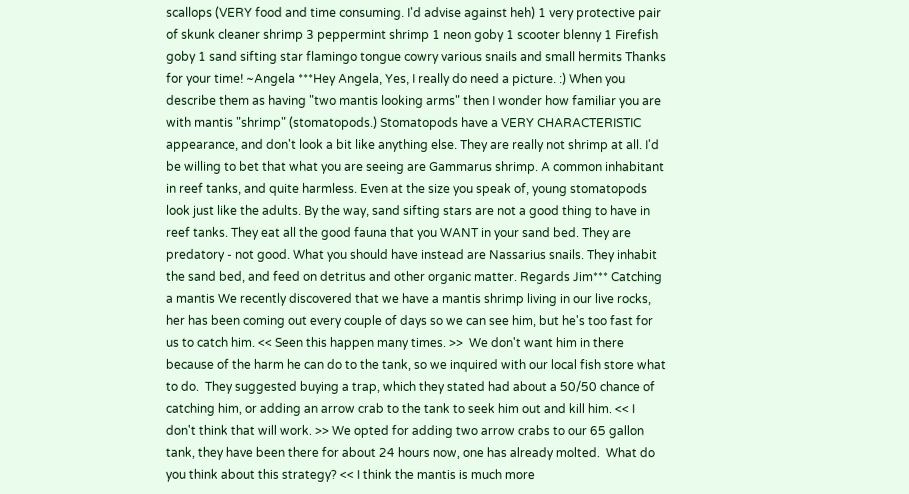scallops (VERY food and time consuming. I'd advise against heh) 1 very protective pair of skunk cleaner shrimp 3 peppermint shrimp 1 neon goby 1 scooter blenny 1 Firefish goby 1 sand sifting star flamingo tongue cowry various snails and small hermits Thanks for your time! ~Angela ***Hey Angela, Yes, I really do need a picture. :) When you describe them as having "two mantis looking arms" then I wonder how familiar you are with mantis "shrimp" (stomatopods.) Stomatopods have a VERY CHARACTERISTIC appearance, and don't look a bit like anything else. They are really not shrimp at all. I'd be willing to bet that what you are seeing are Gammarus shrimp. A common inhabitant in reef tanks, and quite harmless. Even at the size you speak of, young stomatopods look just like the adults. By the way, sand sifting stars are not a good thing to have in reef tanks. They eat all the good fauna that you WANT in your sand bed. They are predatory - not good. What you should have instead are Nassarius snails. They inhabit the sand bed, and feed on detritus and other organic matter. Regards Jim*** Catching a mantis We recently discovered that we have a mantis shrimp living in our live rocks, her has been coming out every couple of days so we can see him, but he's too fast for us to catch him. << Seen this happen many times. >>  We don't want him in there because of the harm he can do to the tank, so we inquired with our local fish store what to do.  They suggested buying a trap, which they stated had about a 50/50 chance of catching him, or adding an arrow crab to the tank to seek him out and kill him. << I don't think that will work. >> We opted for adding two arrow crabs to our 65 gallon tank, they have been there for about 24 hours now, one has already molted.  What do you think about this strategy? << I think the mantis is much more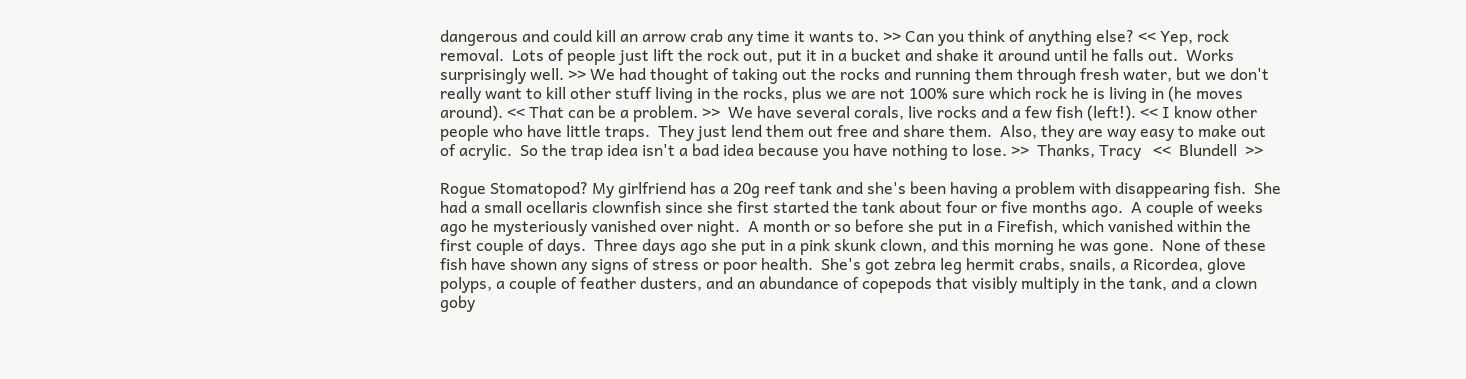dangerous and could kill an arrow crab any time it wants to. >> Can you think of anything else? << Yep, rock removal.  Lots of people just lift the rock out, put it in a bucket and shake it around until he falls out.  Works surprisingly well. >> We had thought of taking out the rocks and running them through fresh water, but we don't really want to kill other stuff living in the rocks, plus we are not 100% sure which rock he is living in (he moves around). << That can be a problem. >>  We have several corals, live rocks and a few fish (left!). << I know other people who have little traps.  They just lend them out free and share them.  Also, they are way easy to make out of acrylic.  So the trap idea isn't a bad idea because you have nothing to lose. >>  Thanks, Tracy   <<  Blundell  >>

Rogue Stomatopod? My girlfriend has a 20g reef tank and she's been having a problem with disappearing fish.  She had a small ocellaris clownfish since she first started the tank about four or five months ago.  A couple of weeks ago he mysteriously vanished over night.  A month or so before she put in a Firefish, which vanished within the first couple of days.  Three days ago she put in a pink skunk clown, and this morning he was gone.  None of these fish have shown any signs of stress or poor health.  She's got zebra leg hermit crabs, snails, a Ricordea, glove polyps, a couple of feather dusters, and an abundance of copepods that visibly multiply in the tank, and a clown goby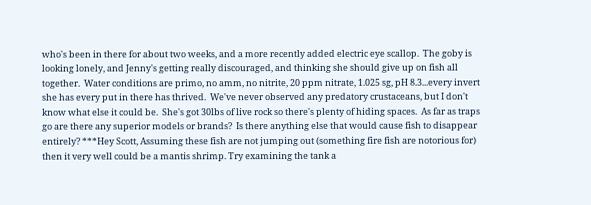who's been in there for about two weeks, and a more recently added electric eye scallop.  The goby is looking lonely, and Jenny's getting really discouraged, and thinking she should give up on fish all together.  Water conditions are primo, no amm, no nitrite, 20 ppm nitrate, 1.025 sg, pH 8.3...every invert she has every put in there has thrived.  We've never observed any predatory crustaceans, but I don't know what else it could be.  She's got 30lbs of live rock so there's plenty of hiding spaces.  As far as traps go are there any superior models or brands?  Is there anything else that would cause fish to disappear entirely? ***Hey Scott, Assuming these fish are not jumping out (something fire fish are notorious for) then it very well could be a mantis shrimp. Try examining the tank a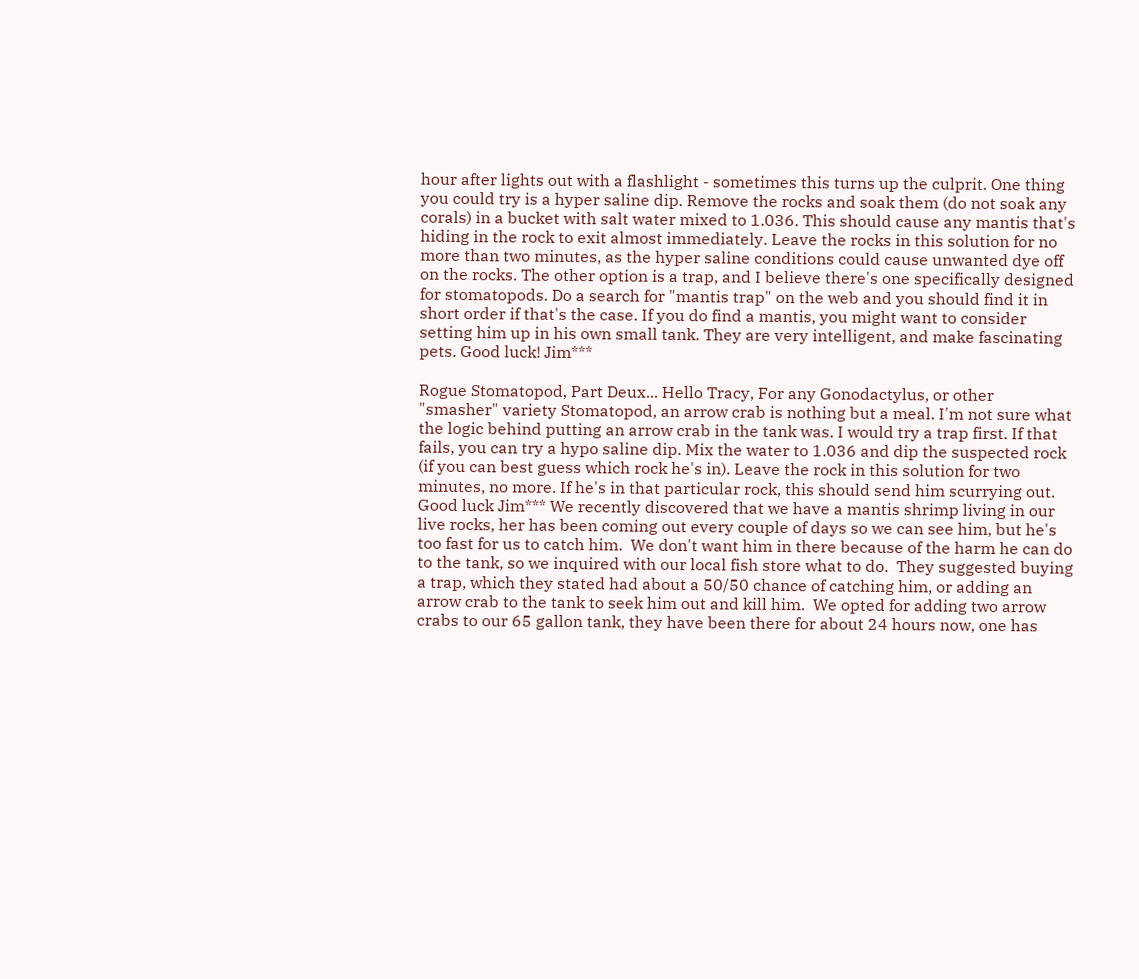hour after lights out with a flashlight - sometimes this turns up the culprit. One thing you could try is a hyper saline dip. Remove the rocks and soak them (do not soak any corals) in a bucket with salt water mixed to 1.036. This should cause any mantis that's hiding in the rock to exit almost immediately. Leave the rocks in this solution for no more than two minutes, as the hyper saline conditions could cause unwanted dye off on the rocks. The other option is a trap, and I believe there's one specifically designed for stomatopods. Do a search for "mantis trap" on the web and you should find it in short order if that's the case. If you do find a mantis, you might want to consider setting him up in his own small tank. They are very intelligent, and make fascinating pets. Good luck! Jim***

Rogue Stomatopod, Part Deux... Hello Tracy, For any Gonodactylus, or other "smasher" variety Stomatopod, an arrow crab is nothing but a meal. I'm not sure what the logic behind putting an arrow crab in the tank was. I would try a trap first. If that fails, you can try a hypo saline dip. Mix the water to 1.036 and dip the suspected rock (if you can best guess which rock he's in). Leave the rock in this solution for two minutes, no more. If he's in that particular rock, this should send him scurrying out. Good luck Jim*** We recently discovered that we have a mantis shrimp living in our live rocks, her has been coming out every couple of days so we can see him, but he's too fast for us to catch him.  We don't want him in there because of the harm he can do to the tank, so we inquired with our local fish store what to do.  They suggested buying a trap, which they stated had about a 50/50 chance of catching him, or adding an arrow crab to the tank to seek him out and kill him.  We opted for adding two arrow crabs to our 65 gallon tank, they have been there for about 24 hours now, one has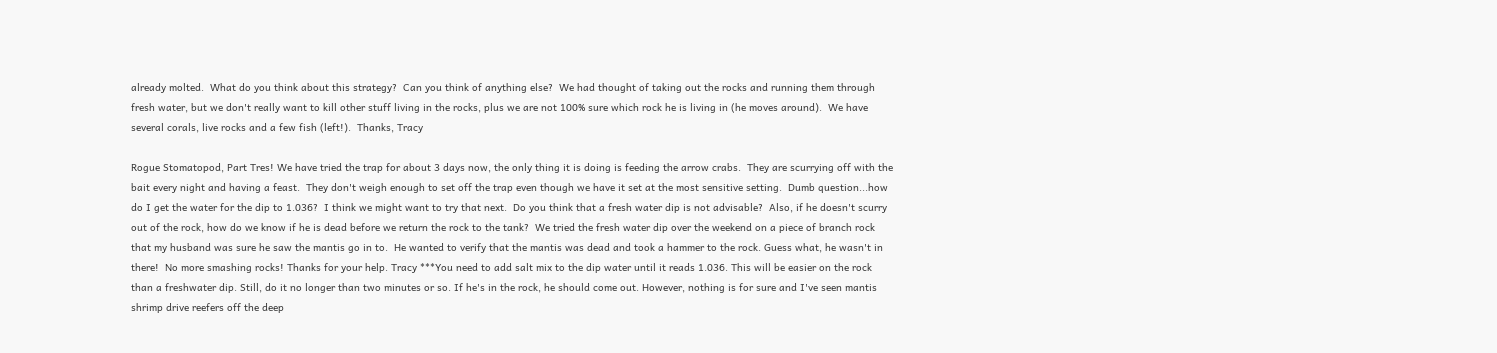already molted.  What do you think about this strategy?  Can you think of anything else?  We had thought of taking out the rocks and running them through fresh water, but we don't really want to kill other stuff living in the rocks, plus we are not 100% sure which rock he is living in (he moves around).  We have several corals, live rocks and a few fish (left!).  Thanks, Tracy

Rogue Stomatopod, Part Tres! We have tried the trap for about 3 days now, the only thing it is doing is feeding the arrow crabs.  They are scurrying off with the bait every night and having a feast.  They don't weigh enough to set off the trap even though we have it set at the most sensitive setting.  Dumb question...how do I get the water for the dip to 1.036?  I think we might want to try that next.  Do you think that a fresh water dip is not advisable?  Also, if he doesn't scurry out of the rock, how do we know if he is dead before we return the rock to the tank?  We tried the fresh water dip over the weekend on a piece of branch rock that my husband was sure he saw the mantis go in to.  He wanted to verify that the mantis was dead and took a hammer to the rock. Guess what, he wasn't in there!  No more smashing rocks! Thanks for your help. Tracy ***You need to add salt mix to the dip water until it reads 1.036. This will be easier on the rock than a freshwater dip. Still, do it no longer than two minutes or so. If he's in the rock, he should come out. However, nothing is for sure and I've seen mantis shrimp drive reefers off the deep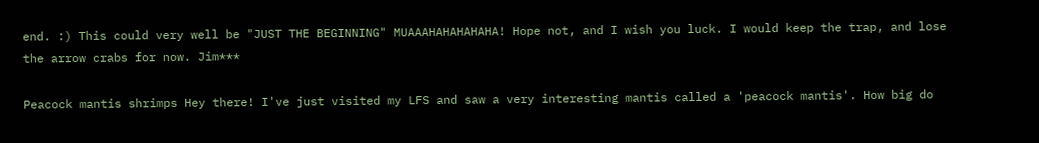end. :) This could very well be "JUST THE BEGINNING" MUAAAHAHAHAHAHA! Hope not, and I wish you luck. I would keep the trap, and lose the arrow crabs for now. Jim***

Peacock mantis shrimps Hey there! I've just visited my LFS and saw a very interesting mantis called a 'peacock mantis'. How big do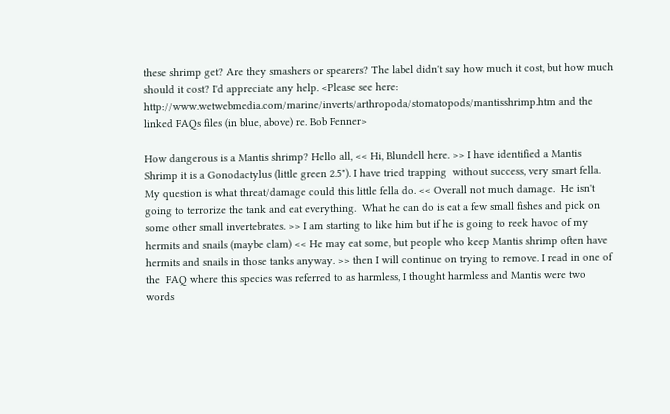these shrimp get? Are they smashers or spearers? The label didn't say how much it cost, but how much should it cost? I'd appreciate any help. <Please see here: http://www.wetwebmedia.com/marine/inverts/arthropoda/stomatopods/mantisshrimp.htm and the linked FAQs files (in blue, above) re. Bob Fenner>

How dangerous is a Mantis shrimp? Hello all, << Hi, Blundell here. >> I have identified a Mantis Shrimp it is a Gonodactylus (little green 2.5"). I have tried trapping  without success, very smart fella. My question is what threat/damage could this little fella do. << Overall not much damage.  He isn't going to terrorize the tank and eat everything.  What he can do is eat a few small fishes and pick on some other small invertebrates. >> I am starting to like him but if he is going to reek havoc of my hermits and snails (maybe clam) << He may eat some, but people who keep Mantis shrimp often have hermits and snails in those tanks anyway. >> then I will continue on trying to remove. I read in one of the  FAQ where this species was referred to as harmless, I thought harmless and Mantis were two words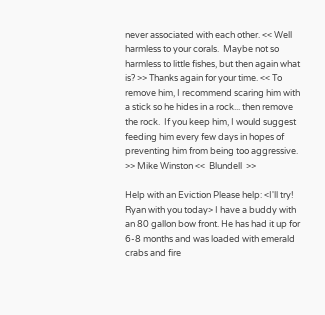never associated with each other. << Well harmless to your corals.  Maybe not so harmless to little fishes, but then again what is? >> Thanks again for your time. << To remove him, I recommend scaring him with a stick so he hides in a rock... then remove the rock.  If you keep him, I would suggest feeding him every few days in hopes of preventing him from being too aggressive. >> Mike Winston <<  Blundell  >>

Help with an Eviction Please help: <I'll try! Ryan with you today> I have a buddy with an 80 gallon bow front. He has had it up for 6-8 months and was loaded with emerald crabs and fire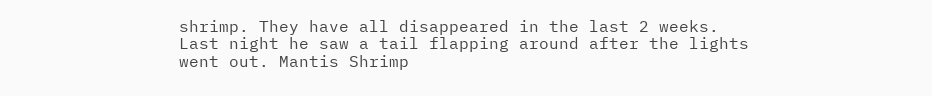shrimp. They have all disappeared in the last 2 weeks. Last night he saw a tail flapping around after the lights went out. Mantis Shrimp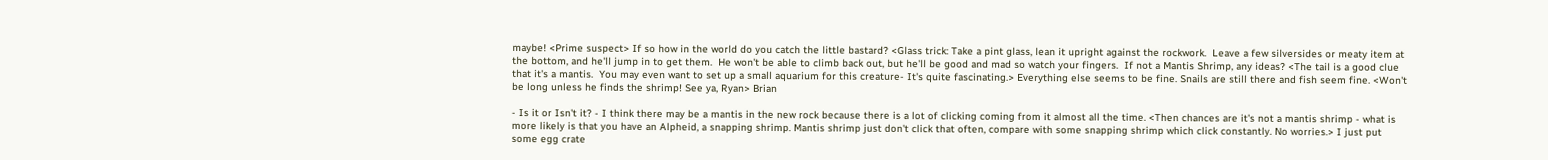maybe! <Prime suspect> If so how in the world do you catch the little bastard? <Glass trick: Take a pint glass, lean it upright against the rockwork.  Leave a few silversides or meaty item at the bottom, and he'll jump in to get them.  He won't be able to climb back out, but he'll be good and mad so watch your fingers.  If not a Mantis Shrimp, any ideas? <The tail is a good clue that it's a mantis.  You may even want to set up a small aquarium for this creature- It's quite fascinating.> Everything else seems to be fine. Snails are still there and fish seem fine. <Won't be long unless he finds the shrimp! See ya, Ryan> Brian

- Is it or Isn't it? - I think there may be a mantis in the new rock because there is a lot of clicking coming from it almost all the time. <Then chances are it's not a mantis shrimp - what is more likely is that you have an Alpheid, a snapping shrimp. Mantis shrimp just don't click that often, compare with some snapping shrimp which click constantly. No worries.> I just put some egg crate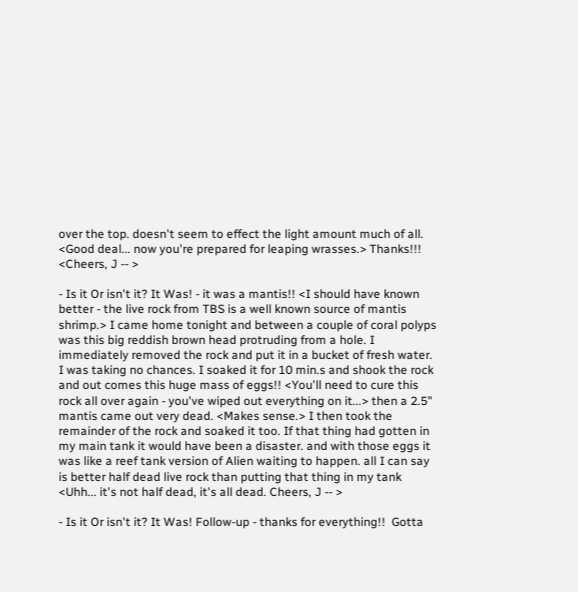over the top. doesn't seem to effect the light amount much of all. <Good deal... now you're prepared for leaping wrasses.> Thanks!!! <Cheers, J -- >

- Is it Or isn't it? It Was! - it was a mantis!! <I should have known better - the live rock from TBS is a well known source of mantis shrimp.> I came home tonight and between a couple of coral polyps was this big reddish brown head protruding from a hole. I immediately removed the rock and put it in a bucket of fresh water. I was taking no chances. I soaked it for 10 min.s and shook the rock and out comes this huge mass of eggs!! <You'll need to cure this rock all over again - you've wiped out everything on it...> then a 2.5" mantis came out very dead. <Makes sense.> I then took the remainder of the rock and soaked it too. If that thing had gotten in my main tank it would have been a disaster. and with those eggs it was like a reef tank version of Alien waiting to happen. all I can say is better half dead live rock than putting that thing in my tank <Uhh... it's not half dead, it's all dead. Cheers, J -- >

- Is it Or isn't it? It Was! Follow-up - thanks for everything!!  Gotta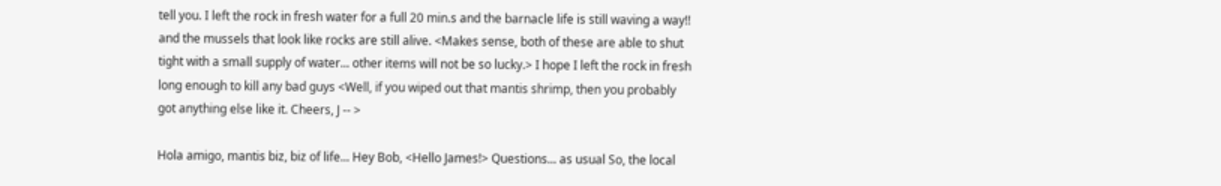tell you. I left the rock in fresh water for a full 20 min.s and the barnacle life is still waving a way!! and the mussels that look like rocks are still alive. <Makes sense, both of these are able to shut tight with a small supply of water... other items will not be so lucky.> I hope I left the rock in fresh long enough to kill any bad guys <Well, if you wiped out that mantis shrimp, then you probably got anything else like it. Cheers, J -- >

Hola amigo, mantis biz, biz of life... Hey Bob, <Hello James!> Questions... as usual So, the local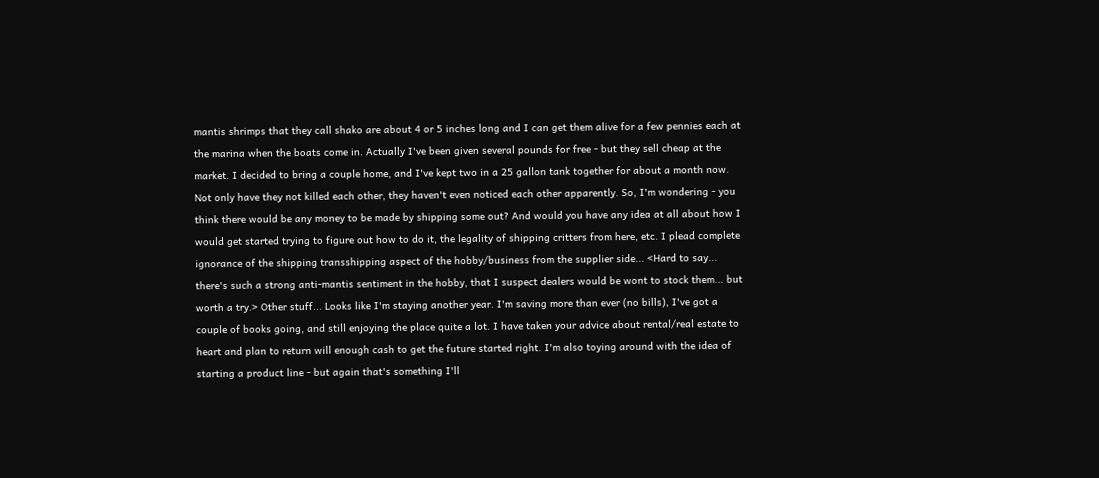mantis shrimps that they call shako are about 4 or 5 inches long and I can get them alive for a few pennies each at the marina when the boats come in. Actually I've been given several pounds for free - but they sell cheap at the market. I decided to bring a couple home, and I've kept two in a 25 gallon tank together for about a month now. Not only have they not killed each other, they haven't even noticed each other apparently. So, I'm wondering - you think there would be any money to be made by shipping some out? And would you have any idea at all about how I would get started trying to figure out how to do it, the legality of shipping critters from here, etc. I plead complete ignorance of the shipping transshipping aspect of the hobby/business from the supplier side... <Hard to say... there's such a strong anti-mantis sentiment in the hobby, that I suspect dealers would be wont to stock them... but worth a try.> Other stuff... Looks like I'm staying another year. I'm saving more than ever (no bills), I've got a couple of books going, and still enjoying the place quite a lot. I have taken your advice about rental/real estate to heart and plan to return will enough cash to get the future started right. I'm also toying around with the idea of starting a product line - but again that's something I'll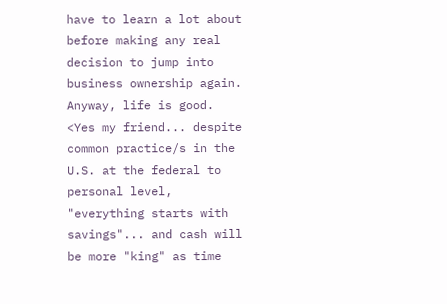have to learn a lot about before making any real decision to jump into business ownership again. Anyway, life is good. <Yes my friend... despite common practice/s in the U.S. at the federal to personal level, "everything starts with savings"... and cash will be more "king" as time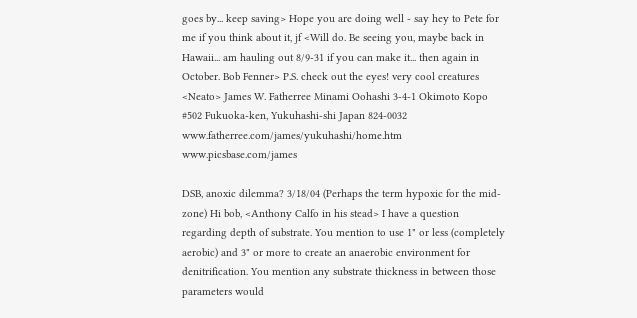goes by... keep saving> Hope you are doing well - say hey to Pete for me if you think about it, jf <Will do. Be seeing you, maybe back in Hawaii... am hauling out 8/9-31 if you can make it... then again in October. Bob Fenner> P.S. check out the eyes! very cool creatures <Neato> James W. Fatherree Minami Oohashi 3-4-1 Okimoto Kopo #502 Fukuoka-ken, Yukuhashi-shi Japan 824-0032 www.fatherree.com/james/yukuhashi/home.htm www.picsbase.com/james

DSB, anoxic dilemma? 3/18/04 (Perhaps the term hypoxic for the mid-zone) Hi bob, <Anthony Calfo in his stead> I have a question regarding depth of substrate. You mention to use 1" or less (completely aerobic) and 3" or more to create an anaerobic environment for denitrification. You mention any substrate thickness in between those parameters would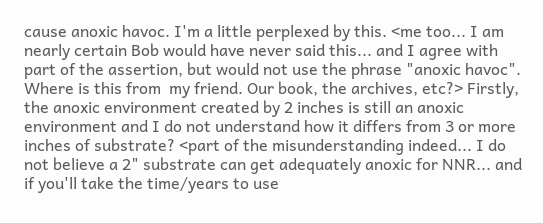cause anoxic havoc. I'm a little perplexed by this. <me too... I am nearly certain Bob would have never said this... and I agree with part of the assertion, but would not use the phrase "anoxic havoc". Where is this from  my friend. Our book, the archives, etc?> Firstly, the anoxic environment created by 2 inches is still an anoxic environment and I do not understand how it differs from 3 or more inches of substrate? <part of the misunderstanding indeed... I do not believe a 2" substrate can get adequately anoxic for NNR... and if you'll take the time/years to use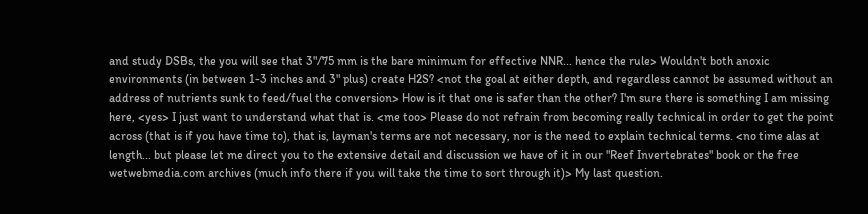and study DSBs, the you will see that 3"/75 mm is the bare minimum for effective NNR... hence the rule> Wouldn't both anoxic environments (in between 1-3 inches and 3" plus) create H2S? <not the goal at either depth, and regardless cannot be assumed without an address of nutrients sunk to feed/fuel the conversion> How is it that one is safer than the other? I'm sure there is something I am missing here, <yes> I just want to understand what that is. <me too> Please do not refrain from becoming really technical in order to get the point across (that is if you have time to), that is, layman's terms are not necessary, nor is the need to explain technical terms. <no time alas at length... but please let me direct you to the extensive detail and discussion we have of it in our "Reef Invertebrates" book or the free wetwebmedia.com archives (much info there if you will take the time to sort through it)> My last question.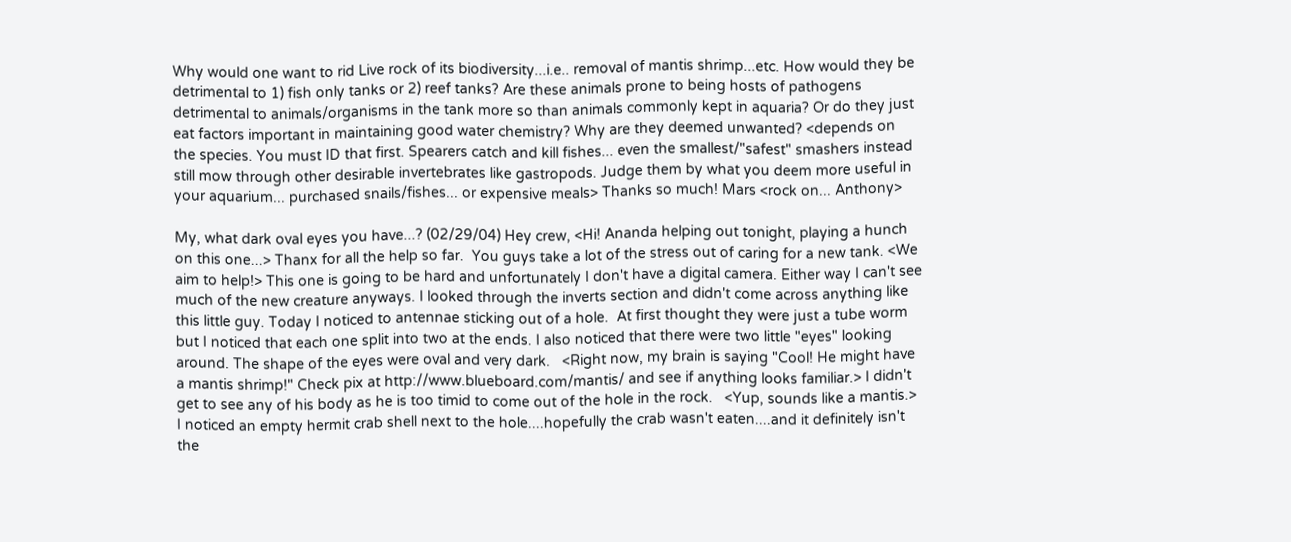Why would one want to rid Live rock of its biodiversity...i.e.. removal of mantis shrimp...etc. How would they be detrimental to 1) fish only tanks or 2) reef tanks? Are these animals prone to being hosts of pathogens detrimental to animals/organisms in the tank more so than animals commonly kept in aquaria? Or do they just eat factors important in maintaining good water chemistry? Why are they deemed unwanted? <depends on the species. You must ID that first. Spearers catch and kill fishes... even the smallest/"safest" smashers instead still mow through other desirable invertebrates like gastropods. Judge them by what you deem more useful in your aquarium... purchased snails/fishes... or expensive meals> Thanks so much! Mars <rock on... Anthony>

My, what dark oval eyes you have...? (02/29/04) Hey crew, <Hi! Ananda helping out tonight, playing a hunch on this one...> Thanx for all the help so far.  You guys take a lot of the stress out of caring for a new tank. <We aim to help!> This one is going to be hard and unfortunately I don't have a digital camera. Either way I can't see much of the new creature anyways. I looked through the inverts section and didn't come across anything like this little guy. Today I noticed to antennae sticking out of a hole.  At first thought they were just a tube worm but I noticed that each one split into two at the ends. I also noticed that there were two little "eyes" looking around. The shape of the eyes were oval and very dark.   <Right now, my brain is saying "Cool! He might have a mantis shrimp!" Check pix at http://www.blueboard.com/mantis/ and see if anything looks familiar.> I didn't get to see any of his body as he is too timid to come out of the hole in the rock.   <Yup, sounds like a mantis.> I noticed an empty hermit crab shell next to the hole....hopefully the crab wasn't eaten....and it definitely isn't the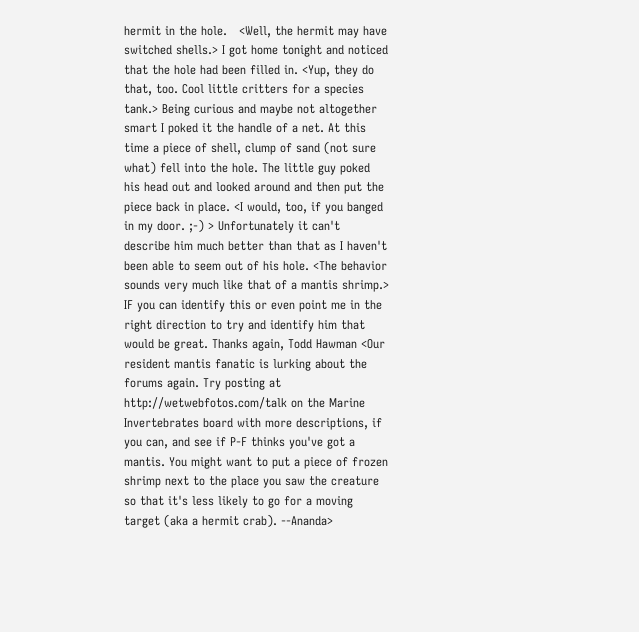hermit in the hole.   <Well, the hermit may have switched shells.> I got home tonight and noticed that the hole had been filled in. <Yup, they do that, too. Cool little critters for a species tank.> Being curious and maybe not altogether smart I poked it the handle of a net. At this time a piece of shell, clump of sand (not sure what) fell into the hole. The little guy poked his head out and looked around and then put the piece back in place. <I would, too, if you banged in my door. ;-) > Unfortunately it can't describe him much better than that as I haven't been able to seem out of his hole. <The behavior sounds very much like that of a mantis shrimp.> IF you can identify this or even point me in the right direction to try and identify him that would be great. Thanks again, Todd Hawman <Our resident mantis fanatic is lurking about the forums again. Try posting at http://wetwebfotos.com/talk on the Marine Invertebrates board with more descriptions, if you can, and see if P-F thinks you've got a mantis. You might want to put a piece of frozen shrimp next to the place you saw the creature so that it's less likely to go for a moving target (aka a hermit crab). --Ananda>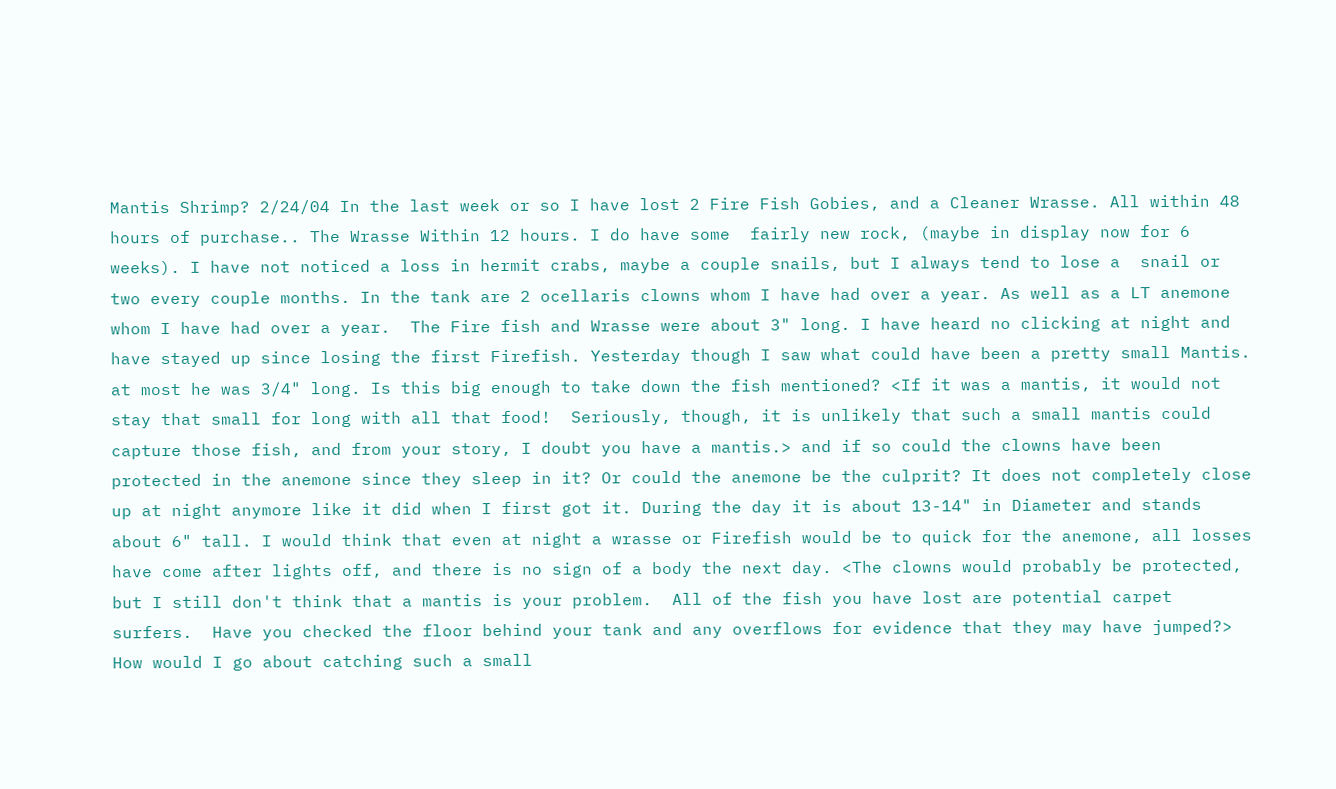Mantis Shrimp? 2/24/04 In the last week or so I have lost 2 Fire Fish Gobies, and a Cleaner Wrasse. All within 48 hours of purchase.. The Wrasse Within 12 hours. I do have some  fairly new rock, (maybe in display now for 6 weeks). I have not noticed a loss in hermit crabs, maybe a couple snails, but I always tend to lose a  snail or two every couple months. In the tank are 2 ocellaris clowns whom I have had over a year. As well as a LT anemone whom I have had over a year.  The Fire fish and Wrasse were about 3" long. I have heard no clicking at night and have stayed up since losing the first Firefish. Yesterday though I saw what could have been a pretty small Mantis. at most he was 3/4" long. Is this big enough to take down the fish mentioned? <If it was a mantis, it would not stay that small for long with all that food!  Seriously, though, it is unlikely that such a small mantis could capture those fish, and from your story, I doubt you have a mantis.> and if so could the clowns have been protected in the anemone since they sleep in it? Or could the anemone be the culprit? It does not completely close up at night anymore like it did when I first got it. During the day it is about 13-14" in Diameter and stands about 6" tall. I would think that even at night a wrasse or Firefish would be to quick for the anemone, all losses have come after lights off, and there is no sign of a body the next day. <The clowns would probably be protected, but I still don't think that a mantis is your problem.  All of the fish you have lost are potential carpet surfers.  Have you checked the floor behind your tank and any overflows for evidence that they may have jumped?> How would I go about catching such a small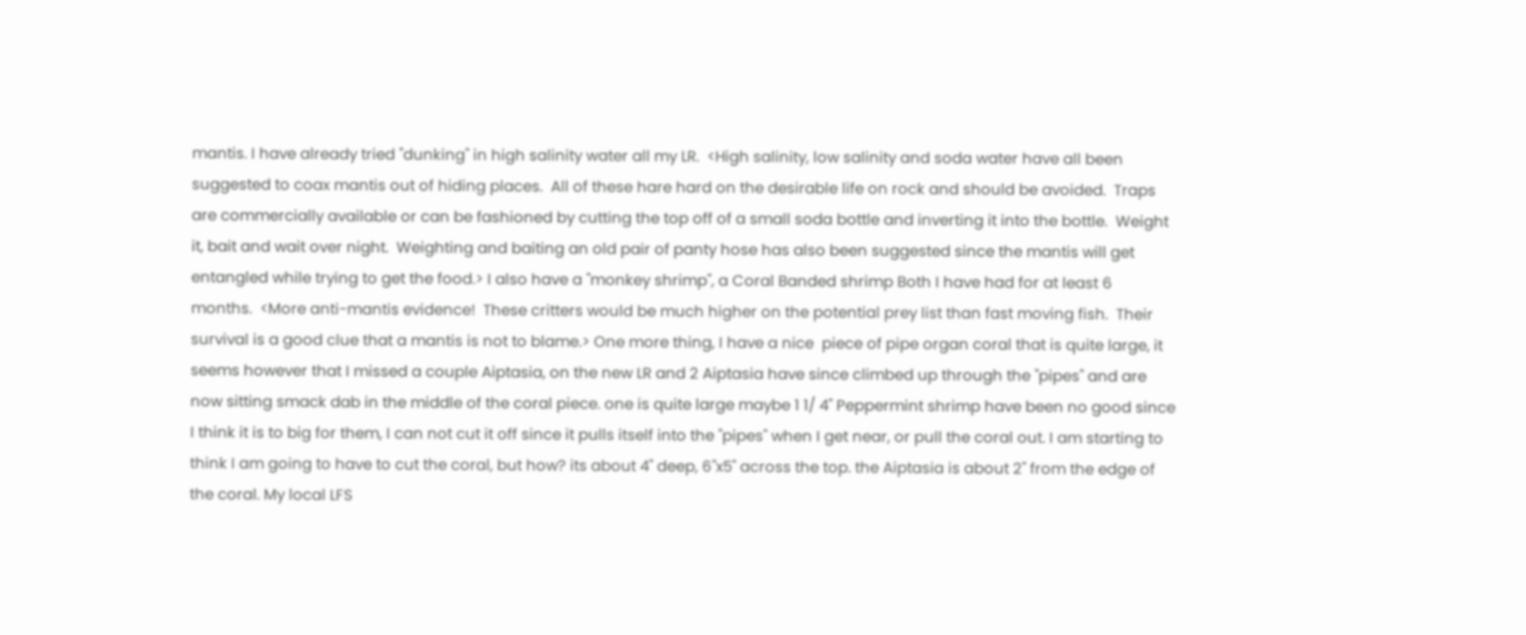mantis. I have already tried "dunking" in high salinity water all my LR.  <High salinity, low salinity and soda water have all been suggested to coax mantis out of hiding places.  All of these hare hard on the desirable life on rock and should be avoided.  Traps are commercially available or can be fashioned by cutting the top off of a small soda bottle and inverting it into the bottle.  Weight it, bait and wait over night.  Weighting and baiting an old pair of panty hose has also been suggested since the mantis will get entangled while trying to get the food.> I also have a "monkey shrimp", a Coral Banded shrimp Both I have had for at least 6 months.  <More anti-mantis evidence!  These critters would be much higher on the potential prey list than fast moving fish.  Their survival is a good clue that a mantis is not to blame.> One more thing, I have a nice  piece of pipe organ coral that is quite large, it seems however that I missed a couple Aiptasia, on the new LR and 2 Aiptasia have since climbed up through the "pipes" and are now sitting smack dab in the middle of the coral piece. one is quite large maybe 1 1/ 4" Peppermint shrimp have been no good since I think it is to big for them, I can not cut it off since it pulls itself into the "pipes" when I get near, or pull the coral out. I am starting to think I am going to have to cut the coral, but how? its about 4" deep, 6"x5" across the top. the Aiptasia is about 2" from the edge of the coral. My local LFS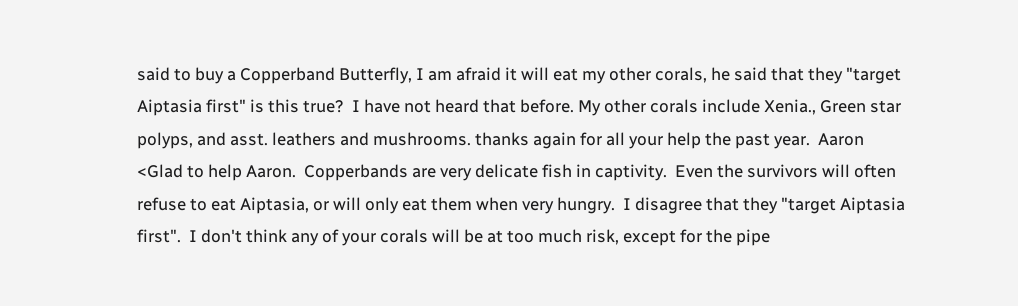said to buy a Copperband Butterfly, I am afraid it will eat my other corals, he said that they "target Aiptasia first" is this true?  I have not heard that before. My other corals include Xenia., Green star polyps, and asst. leathers and mushrooms. thanks again for all your help the past year.  Aaron <Glad to help Aaron.  Copperbands are very delicate fish in captivity.  Even the survivors will often refuse to eat Aiptasia, or will only eat them when very hungry.  I disagree that they "target Aiptasia first".  I don't think any of your corals will be at too much risk, except for the pipe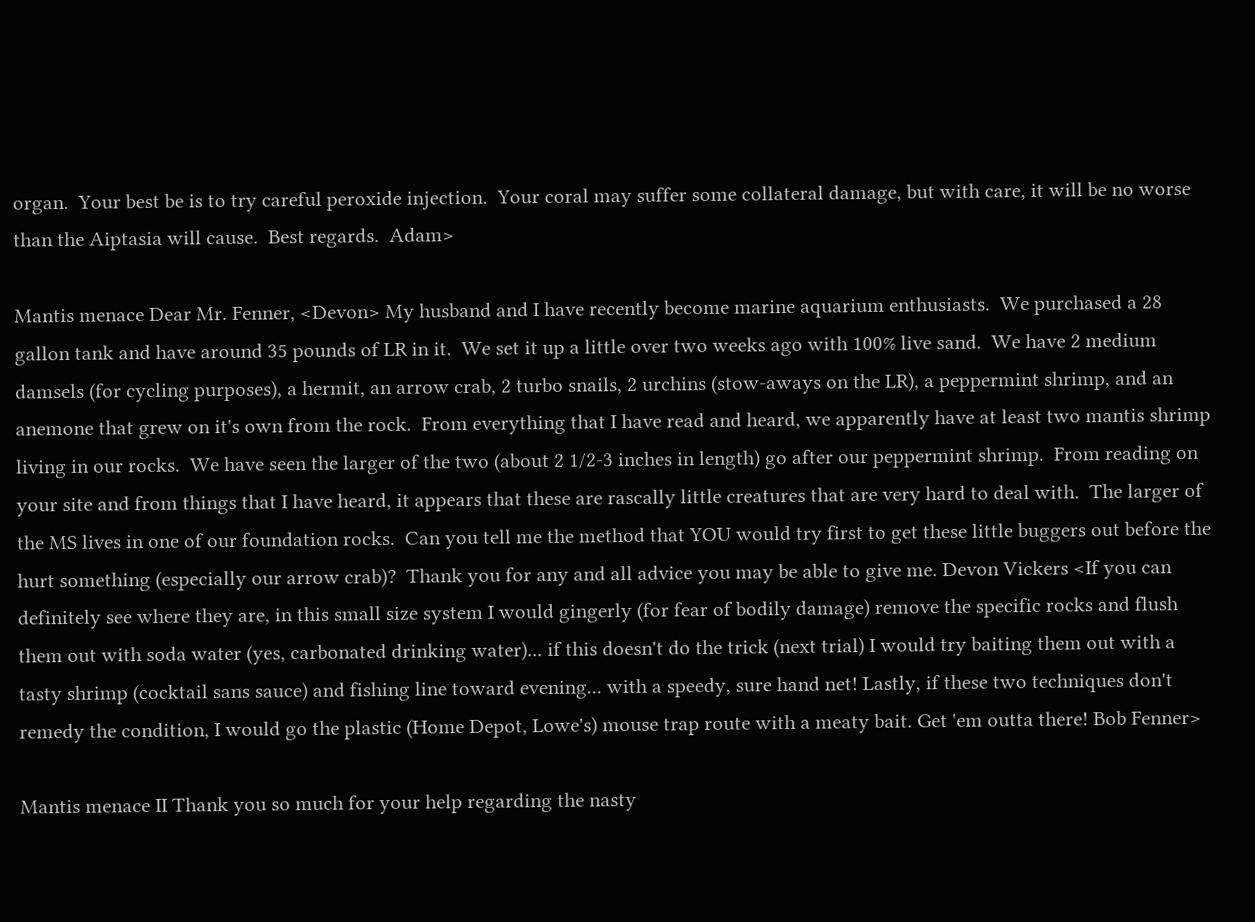organ.  Your best be is to try careful peroxide injection.  Your coral may suffer some collateral damage, but with care, it will be no worse than the Aiptasia will cause.  Best regards.  Adam>

Mantis menace Dear Mr. Fenner, <Devon> My husband and I have recently become marine aquarium enthusiasts.  We purchased a 28 gallon tank and have around 35 pounds of LR in it.  We set it up a little over two weeks ago with 100% live sand.  We have 2 medium damsels (for cycling purposes), a hermit, an arrow crab, 2 turbo snails, 2 urchins (stow-aways on the LR), a peppermint shrimp, and an anemone that grew on it's own from the rock.  From everything that I have read and heard, we apparently have at least two mantis shrimp living in our rocks.  We have seen the larger of the two (about 2 1/2-3 inches in length) go after our peppermint shrimp.  From reading on your site and from things that I have heard, it appears that these are rascally little creatures that are very hard to deal with.  The larger of the MS lives in one of our foundation rocks.  Can you tell me the method that YOU would try first to get these little buggers out before the hurt something (especially our arrow crab)?  Thank you for any and all advice you may be able to give me. Devon Vickers <If you can definitely see where they are, in this small size system I would gingerly (for fear of bodily damage) remove the specific rocks and flush them out with soda water (yes, carbonated drinking water)... if this doesn't do the trick (next trial) I would try baiting them out with a tasty shrimp (cocktail sans sauce) and fishing line toward evening... with a speedy, sure hand net! Lastly, if these two techniques don't remedy the condition, I would go the plastic (Home Depot, Lowe's) mouse trap route with a meaty bait. Get 'em outta there! Bob Fenner>

Mantis menace II Thank you so much for your help regarding the nasty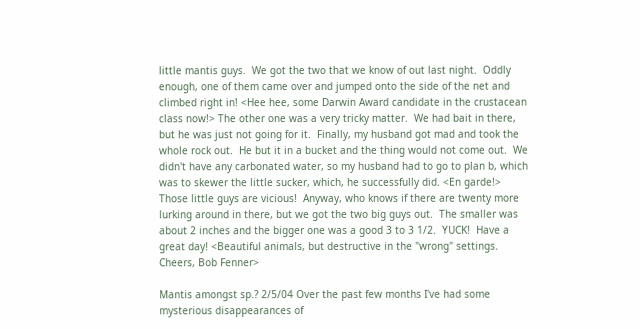little mantis guys.  We got the two that we know of out last night.  Oddly enough, one of them came over and jumped onto the side of the net and climbed right in! <Hee hee, some Darwin Award candidate in the crustacean class now!> The other one was a very tricky matter.  We had bait in there, but he was just not going for it.  Finally, my husband got mad and took the whole rock out.  He but it in a bucket and the thing would not come out.  We didn't have any carbonated water, so my husband had to go to plan b, which was to skewer the little sucker, which, he successfully did. <En garde!>   Those little guys are vicious!  Anyway, who knows if there are twenty more lurking around in there, but we got the two big guys out.  The smaller was about 2 inches and the bigger one was a good 3 to 3 1/2.  YUCK!  Have a great day! <Beautiful animals, but destructive in the "wrong" settings. Cheers, Bob Fenner>

Mantis amongst sp.? 2/5/04 Over the past few months I've had some mysterious disappearances of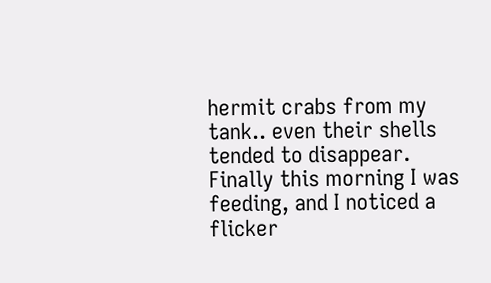hermit crabs from my tank.. even their shells tended to disappear. Finally this morning I was feeding, and I noticed a flicker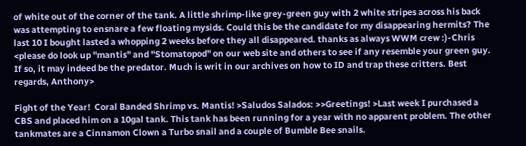of white out of the corner of the tank. A little shrimp-like grey-green guy with 2 white stripes across his back was attempting to ensnare a few floating mysids. Could this be the candidate for my disappearing hermits? The last 10 I bought lasted a whopping 2 weeks before they all disappeared. thanks as always WWM crew :)-Chris <please do look up "mantis" and "Stomatopod" on our web site and others to see if any resemble your green guy. If so, it may indeed be the predator. Much is writ in our archives on how to ID and trap these critters. Best regards, Anthony>

Fight of the Year!  Coral Banded Shrimp vs. Mantis! >Saludos Salados: >>Greetings! >Last week I purchased a CBS and placed him on a 10gal tank. This tank has been running for a year with no apparent problem. The other tankmates are a Cinnamon Clown a Turbo snail and a couple of Bumble Bee snails.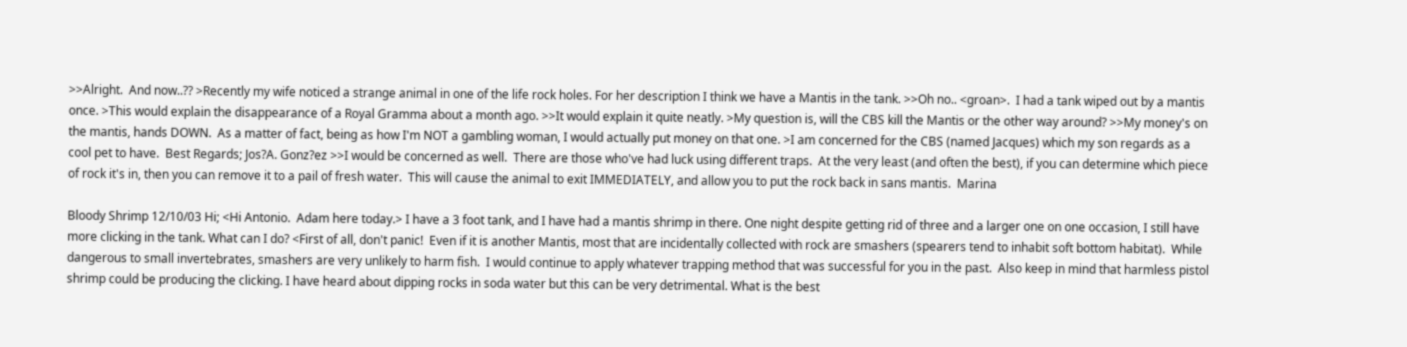>>Alright.  And now..?? >Recently my wife noticed a strange animal in one of the life rock holes. For her description I think we have a Mantis in the tank. >>Oh no.. <groan>.  I had a tank wiped out by a mantis once. >This would explain the disappearance of a Royal Gramma about a month ago. >>It would explain it quite neatly. >My question is, will the CBS kill the Mantis or the other way around? >>My money's on the mantis, hands DOWN.  As a matter of fact, being as how I'm NOT a gambling woman, I would actually put money on that one. >I am concerned for the CBS (named Jacques) which my son regards as a cool pet to have.  Best Regards; Jos?A. Gonz?ez >>I would be concerned as well.  There are those who've had luck using different traps.  At the very least (and often the best), if you can determine which piece of rock it's in, then you can remove it to a pail of fresh water.  This will cause the animal to exit IMMEDIATELY, and allow you to put the rock back in sans mantis.  Marina

Bloody Shrimp 12/10/03 Hi; <Hi Antonio.  Adam here today.> I have a 3 foot tank, and I have had a mantis shrimp in there. One night despite getting rid of three and a larger one on one occasion, I still have more clicking in the tank. What can I do? <First of all, don't panic!  Even if it is another Mantis, most that are incidentally collected with rock are smashers (spearers tend to inhabit soft bottom habitat).  While dangerous to small invertebrates, smashers are very unlikely to harm fish.  I would continue to apply whatever trapping method that was successful for you in the past.  Also keep in mind that harmless pistol shrimp could be producing the clicking. I have heard about dipping rocks in soda water but this can be very detrimental. What is the best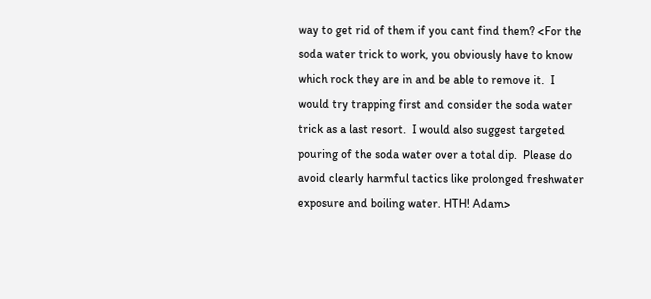way to get rid of them if you cant find them? <For the soda water trick to work, you obviously have to know which rock they are in and be able to remove it.  I would try trapping first and consider the soda water trick as a last resort.  I would also suggest targeted pouring of the soda water over a total dip.  Please do avoid clearly harmful tactics like prolonged freshwater exposure and boiling water. HTH! Adam>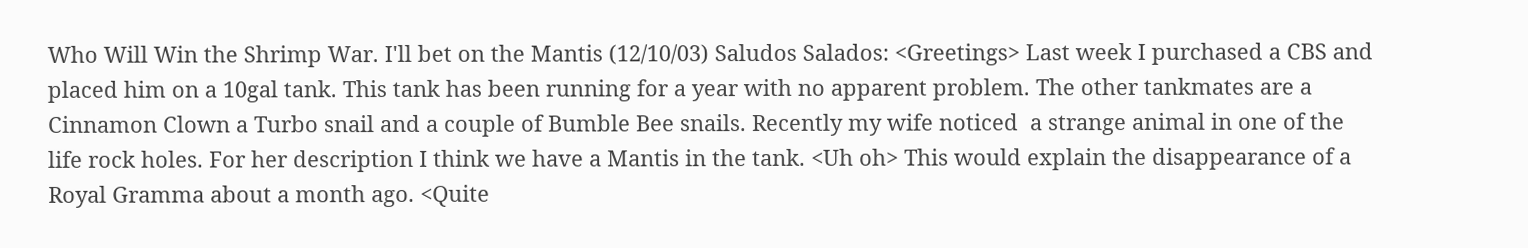Who Will Win the Shrimp War. I'll bet on the Mantis (12/10/03) Saludos Salados: <Greetings> Last week I purchased a CBS and placed him on a 10gal tank. This tank has been running for a year with no apparent problem. The other tankmates are a Cinnamon Clown a Turbo snail and a couple of Bumble Bee snails. Recently my wife noticed  a strange animal in one of the life rock holes. For her description I think we have a Mantis in the tank. <Uh oh> This would explain the disappearance of a Royal Gramma about a month ago. <Quite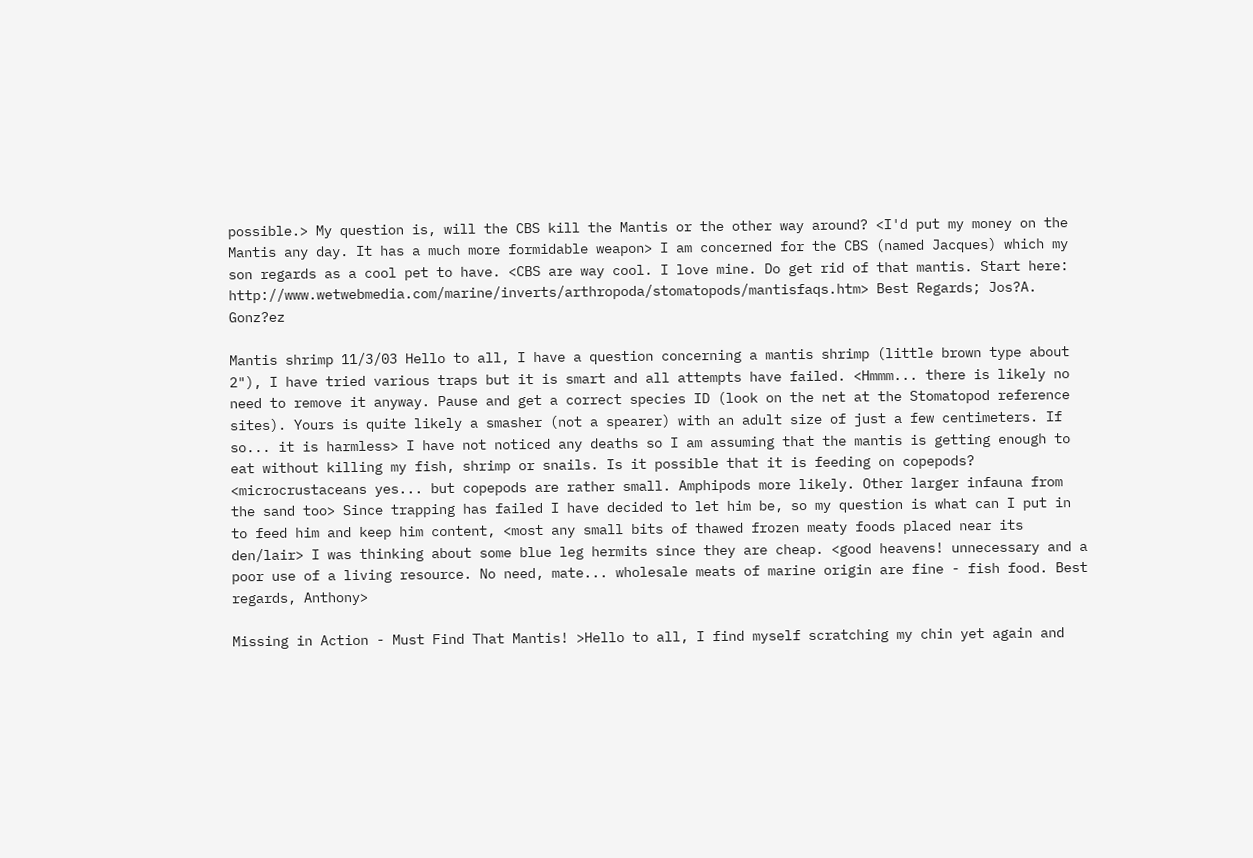possible.> My question is, will the CBS kill the Mantis or the other way around? <I'd put my money on the Mantis any day. It has a much more formidable weapon> I am concerned for the CBS (named Jacques) which my son regards as a cool pet to have. <CBS are way cool. I love mine. Do get rid of that mantis. Start here: http://www.wetwebmedia.com/marine/inverts/arthropoda/stomatopods/mantisfaqs.htm> Best Regards; Jos?A. Gonz?ez

Mantis shrimp 11/3/03 Hello to all, I have a question concerning a mantis shrimp (little brown type about 2"), I have tried various traps but it is smart and all attempts have failed. <Hmmm... there is likely no need to remove it anyway. Pause and get a correct species ID (look on the net at the Stomatopod reference sites). Yours is quite likely a smasher (not a spearer) with an adult size of just a few centimeters. If so... it is harmless> I have not noticed any deaths so I am assuming that the mantis is getting enough to eat without killing my fish, shrimp or snails. Is it possible that it is feeding on copepods? <microcrustaceans yes... but copepods are rather small. Amphipods more likely. Other larger infauna from the sand too> Since trapping has failed I have decided to let him be, so my question is what can I put in to feed him and keep him content, <most any small bits of thawed frozen meaty foods placed near its den/lair> I was thinking about some blue leg hermits since they are cheap. <good heavens! unnecessary and a poor use of a living resource. No need, mate... wholesale meats of marine origin are fine - fish food. Best regards, Anthony>

Missing in Action - Must Find That Mantis! >Hello to all, I find myself scratching my chin yet again and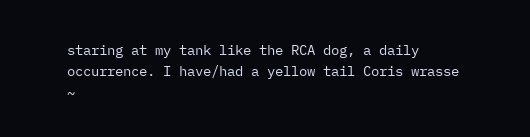staring at my tank like the RCA dog, a daily occurrence. I have/had a yellow tail Coris wrasse ~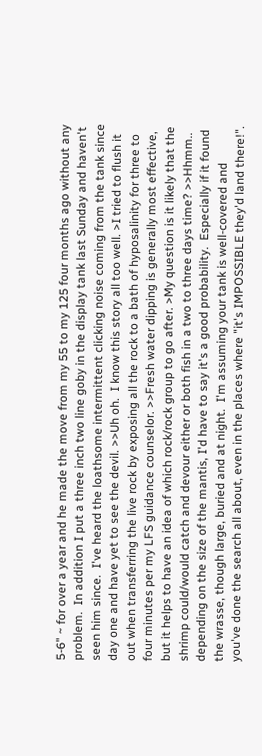5-6" ~ for over a year and he made the move from my 55 to my 125 four months ago without any problem.  In addition I put a three inch two line goby in the display tank last Sunday and haven't seen him since.  I've heard the loathsome intermittent clicking noise coming from the tank since day one and have yet to see the devil. >>Uh oh.  I know this story all too well. >I tried to flush it out when transferring the live rock by exposing all the rock to a bath of hyposalinity for three to four minutes per my LFS guidance counselor. >>Fresh water dipping is generally most effective, but it helps to have an idea of which rock/rock group to go after. >My question is it likely that the shrimp could/would catch and devour either or both fish in a two to three days time? >>Hhmm.. depending on the size of the mantis, I'd have to say it's a good probability.  Especially if it found the wrasse, though large, buried and at night.  I'm assuming your tank is well-covered and you've done the search all about, even in the places where "it's IMPOSSIBLE they'd land there!".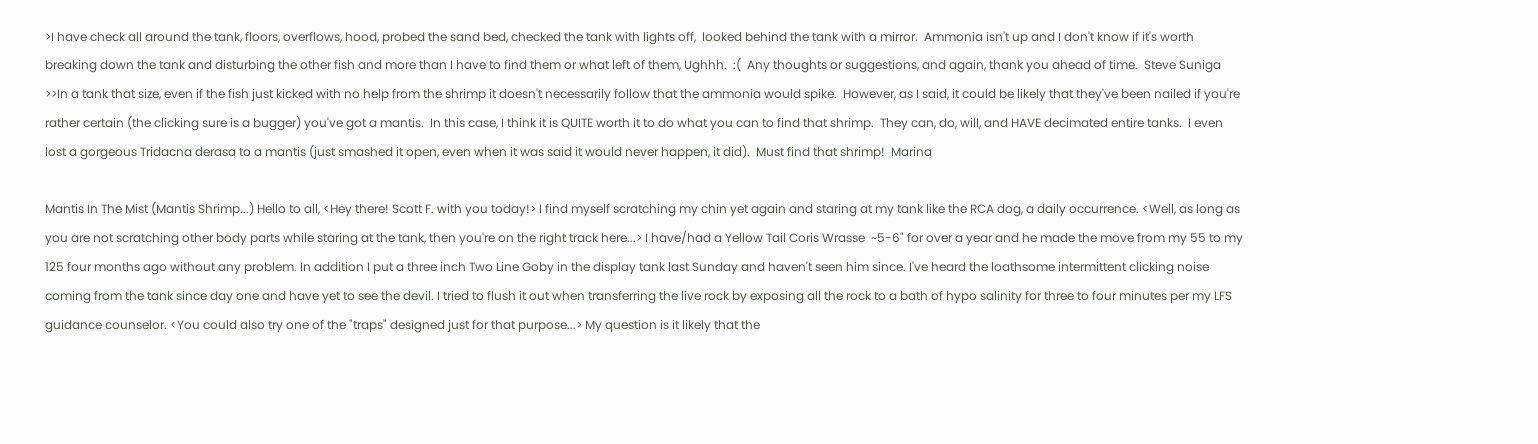>I have check all around the tank, floors, overflows, hood, probed the sand bed, checked the tank with lights off,  looked behind the tank with a mirror.  Ammonia isn't up and I don't know if it's worth breaking down the tank and disturbing the other fish and more than I have to find them or what left of them, Ughhh.  :(  Any thoughts or suggestions, and again, thank you ahead of time.  Steve Suniga >>In a tank that size, even if the fish just kicked with no help from the shrimp it doesn't necessarily follow that the ammonia would spike.  However, as I said, it could be likely that they've been nailed if you're rather certain (the clicking sure is a bugger) you've got a mantis.  In this case, I think it is QUITE worth it to do what you can to find that shrimp.  They can, do, will, and HAVE decimated entire tanks.  I even lost a gorgeous Tridacna derasa to a mantis (just smashed it open, even when it was said it would never happen, it did).  Must find that shrimp!  Marina

Mantis In The Mist (Mantis Shrimp...) Hello to all, <Hey there! Scott F. with you today!> I find myself scratching my chin yet again and staring at my tank like the RCA dog, a daily occurrence. <Well, as long as you are not scratching other body parts while staring at the tank, then you're on the right track here...> I have/had a Yellow Tail Coris Wrasse  ~5-6" for over a year and he made the move from my 55 to my 125 four months ago without any problem. In addition I put a three inch Two Line Goby in the display tank last Sunday and haven't seen him since. I've heard the loathsome intermittent clicking noise coming from the tank since day one and have yet to see the devil. I tried to flush it out when transferring the live rock by exposing all the rock to a bath of hypo salinity for three to four minutes per my LFS guidance counselor. <You could also try one of the "traps" designed just for that purpose...> My question is it likely that the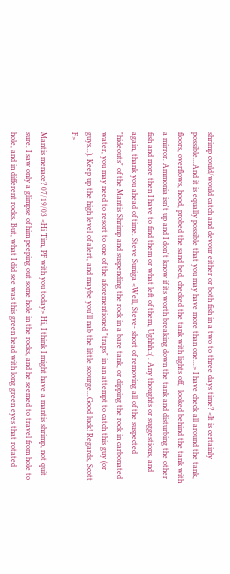shrimp could/would catch and devour either or both fish in a two to three days time? <It is certainly possible...And it is equally possible that you may have more than one...> I have check all around the tank, floors, overflows, hood, probed the sand bed, checked the tank with lights off,  looked behind the tank with a mirror. Ammonia isn't up and I don't know if its worth breaking down the tank and disturbing the other fish and more then I have to find them or what left of them, Ughhh.:( . Any thoughts or suggestions, and again, thank you ahead of time. Steve Suniga <Well, Steve- short of removing all of the suspected "hideouts" of the Mantis Shrimp and suspending the rock in a bare tank, or dipping the rock in carbonated water, you may need to resort to one of the aforementioned "traps" in an attempt to catch this guy (or guys...). Keep up the high level of alert, and maybe you'll nab the little scourge...Good luck! Regards, Scott F>

Mantis menace? 07/19/03 <Hi Tim, PF with you today> Hi, I think I might have a mantis shrimp, not quit sure. I saw only a glimpse of him peeping out some hole in the rocks, and he seemed to travel from hole to hole, and in different rocks. But, what I did see was this green head with long green eyes that rotated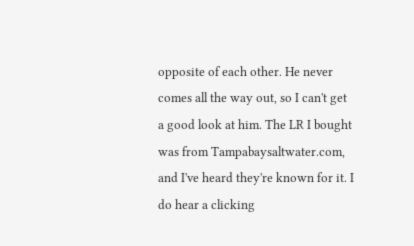opposite of each other. He never comes all the way out, so I can't get a good look at him. The LR I bought was from Tampabaysaltwater.com, and I've heard they're known for it. I do hear a clicking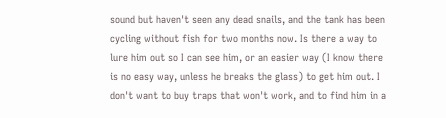sound but haven't seen any dead snails, and the tank has been cycling without fish for two months now. Is there a way to lure him out so I can see him, or an easier way (I know there is no easy way, unless he breaks the glass) to get him out. I don't want to buy traps that won't work, and to find him in a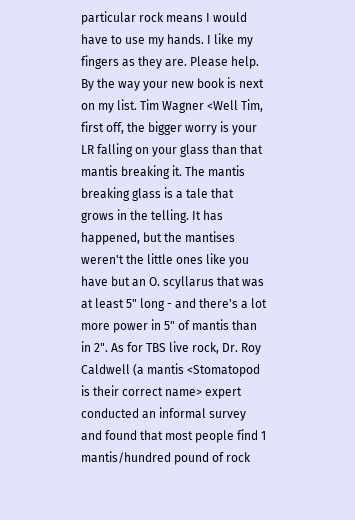particular rock means I would have to use my hands. I like my fingers as they are. Please help. By the way your new book is next on my list. Tim Wagner <Well Tim, first off, the bigger worry is your LR falling on your glass than that mantis breaking it. The mantis breaking glass is a tale that grows in the telling. It has happened, but the mantises weren't the little ones like you have but an O. scyllarus that was at least 5" long - and there's a lot more power in 5" of mantis than in 2". As for TBS live rock, Dr. Roy Caldwell (a mantis <Stomatopod is their correct name> expert conducted an informal survey and found that most people find 1 mantis/hundred pound of rock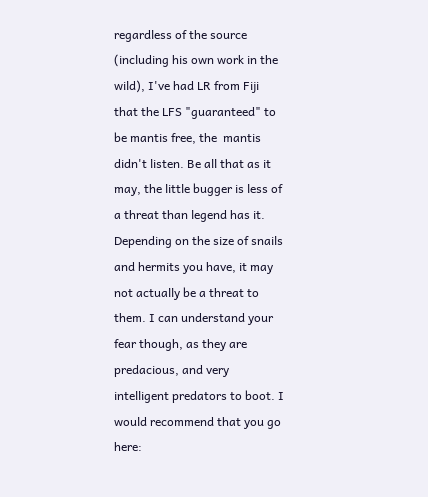regardless of the source (including his own work in the wild), I've had LR from Fiji that the LFS "guaranteed" to be mantis free, the  mantis didn't listen. Be all that as it may, the little bugger is less of a threat than legend has it. Depending on the size of snails and hermits you have, it may not actually be a threat to them. I can understand your fear though, as they are predacious, and very intelligent predators to boot. I would recommend that you go here: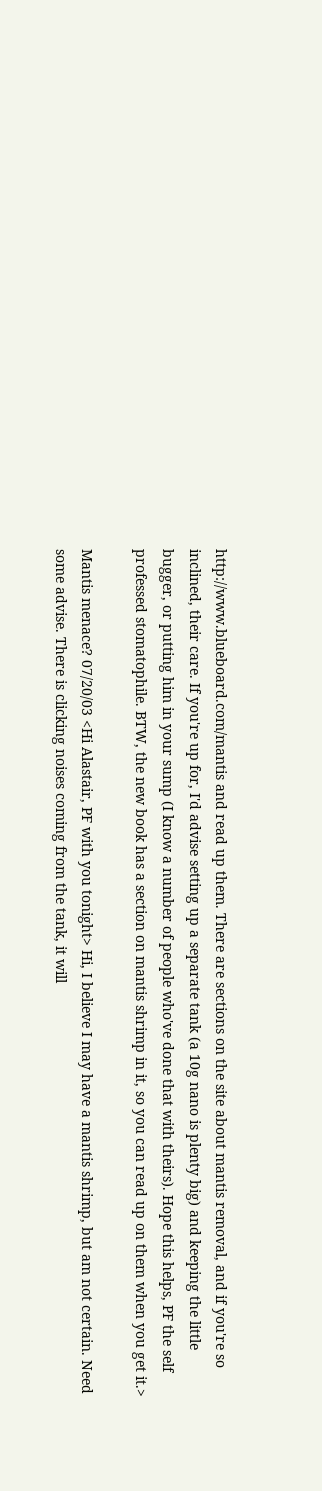http://www.blueboard.com/mantis and read up them. There are sections on the site about mantis removal, and if you're so inclined, their care. If you're up for, I'd advise setting up a separate tank (a 10g nano is plenty big) and keeping the little bugger, or putting him in your sump (I know a number of people who've done that with theirs). Hope this helps, PF the self professed stomatophile. BTW, the new book has a section on mantis shrimp in it, so you can read up on them when you get it.>

Mantis menace? 07/20/03 <Hi Alastair, PF with you tonight> Hi, I believe I may have a mantis shrimp, but am not certain. Need some advise. There is clicking noises coming from the tank, it will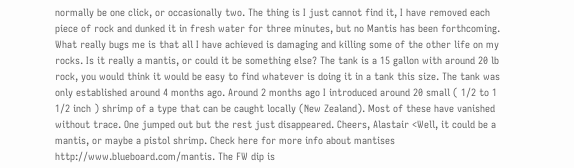normally be one click, or occasionally two. The thing is I just cannot find it, I have removed each piece of rock and dunked it in fresh water for three minutes, but no Mantis has been forthcoming. What really bugs me is that all I have achieved is damaging and killing some of the other life on my rocks. Is it really a mantis, or could it be something else? The tank is a 15 gallon with around 20 lb rock, you would think it would be easy to find whatever is doing it in a tank this size. The tank was only established around 4 months ago. Around 2 months ago I introduced around 20 small ( 1/2 to 1 1/2 inch ) shrimp of a type that can be caught locally (New Zealand). Most of these have vanished without trace. One jumped out but the rest just disappeared. Cheers, Alastair <Well, it could be a mantis, or maybe a pistol shrimp. Check here for more info about mantises http://www.blueboard.com/mantis. The FW dip is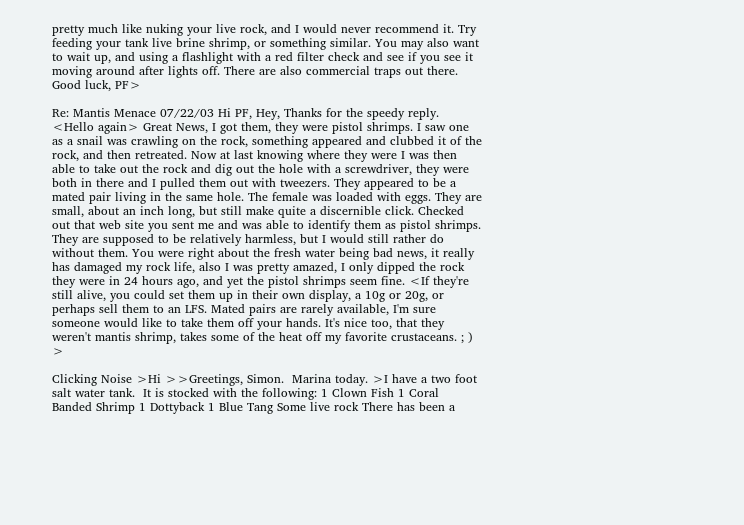pretty much like nuking your live rock, and I would never recommend it. Try feeding your tank live brine shrimp, or something similar. You may also want to wait up, and using a flashlight with a red filter check and see if you see it moving around after lights off. There are also commercial traps out there. Good luck, PF>

Re: Mantis Menace 07/22/03 Hi PF, Hey, Thanks for the speedy reply. <Hello again> Great News, I got them, they were pistol shrimps. I saw one as a snail was crawling on the rock, something appeared and clubbed it of the rock, and then retreated. Now at last knowing where they were I was then able to take out the rock and dig out the hole with a screwdriver, they were both in there and I pulled them out with tweezers. They appeared to be a mated pair living in the same hole. The female was loaded with eggs. They are small, about an inch long, but still make quite a discernible click. Checked out that web site you sent me and was able to identify them as pistol shrimps. They are supposed to be relatively harmless, but I would still rather do without them. You were right about the fresh water being bad news, it really has damaged my rock life, also I was pretty amazed, I only dipped the rock they were in 24 hours ago, and yet the pistol shrimps seem fine. <If they're still alive, you could set them up in their own display, a 10g or 20g, or perhaps sell them to an LFS. Mated pairs are rarely available, I'm sure someone would like to take them off your hands. It's nice too, that they weren't mantis shrimp, takes some of the heat off my favorite crustaceans. ; ) >

Clicking Noise >Hi >>Greetings, Simon.  Marina today. >I have a two foot salt water tank.  It is stocked with the following: 1 Clown Fish 1 Coral Banded Shrimp 1 Dottyback 1 Blue Tang Some live rock There has been a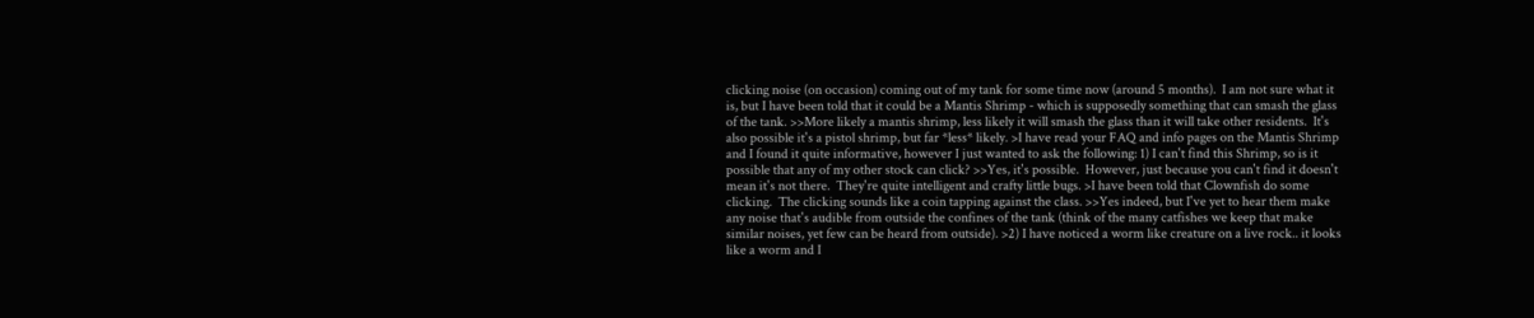clicking noise (on occasion) coming out of my tank for some time now (around 5 months).  I am not sure what it is, but I have been told that it could be a Mantis Shrimp - which is supposedly something that can smash the glass of the tank. >>More likely a mantis shrimp, less likely it will smash the glass than it will take other residents.  It's also possible it's a pistol shrimp, but far *less* likely. >I have read your FAQ and info pages on the Mantis Shrimp and I found it quite informative, however I just wanted to ask the following: 1) I can't find this Shrimp, so is it possible that any of my other stock can click? >>Yes, it's possible.  However, just because you can't find it doesn't mean it's not there.  They're quite intelligent and crafty little bugs. >I have been told that Clownfish do some clicking.  The clicking sounds like a coin tapping against the class. >>Yes indeed, but I've yet to hear them make any noise that's audible from outside the confines of the tank (think of the many catfishes we keep that make similar noises, yet few can be heard from outside). >2) I have noticed a worm like creature on a live rock.. it looks like a worm and I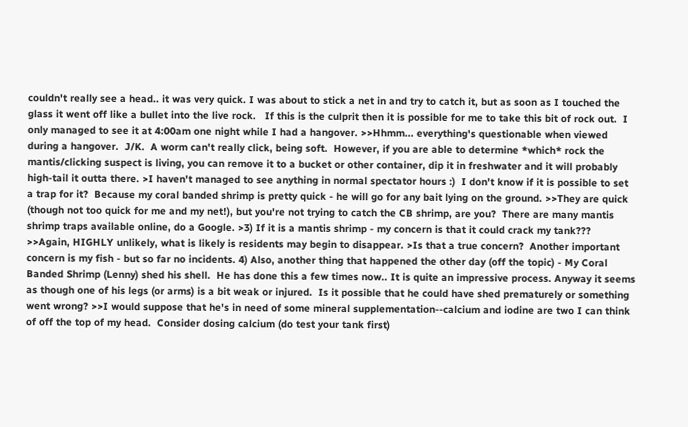couldn't really see a head.. it was very quick. I was about to stick a net in and try to catch it, but as soon as I touched the glass it went off like a bullet into the live rock.   If this is the culprit then it is possible for me to take this bit of rock out.  I only managed to see it at 4:00am one night while I had a hangover. >>Hhmm... everything's questionable when viewed during a hangover.  J/K.  A worm can't really click, being soft.  However, if you are able to determine *which* rock the mantis/clicking suspect is living, you can remove it to a bucket or other container, dip it in freshwater and it will probably high-tail it outta there. >I haven't managed to see anything in normal spectator hours :)  I don't know if it is possible to set a trap for it?  Because my coral banded shrimp is pretty quick - he will go for any bait lying on the ground. >>They are quick (though not too quick for me and my net!), but you're not trying to catch the CB shrimp, are you?  There are many mantis shrimp traps available online, do a Google. >3) If it is a mantis shrimp - my concern is that it could crack my tank??? >>Again, HIGHLY unlikely, what is likely is residents may begin to disappear. >Is that a true concern?  Another important concern is my fish - but so far no incidents. 4) Also, another thing that happened the other day (off the topic) - My Coral Banded Shrimp (Lenny) shed his shell.  He has done this a few times now.. It is quite an impressive process. Anyway it seems as though one of his legs (or arms) is a bit weak or injured.  Is it possible that he could have shed prematurely or something went wrong? >>I would suppose that he's in need of some mineral supplementation--calcium and iodine are two I can think of off the top of my head.  Consider dosing calcium (do test your tank first)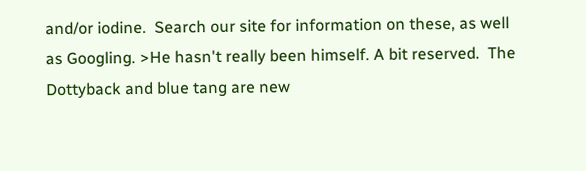and/or iodine.  Search our site for information on these, as well as Googling. >He hasn't really been himself. A bit reserved.  The Dottyback and blue tang are new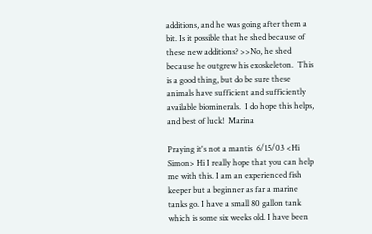additions, and he was going after them a bit. Is it possible that he shed because of these new additions? >>No, he shed because he outgrew his exoskeleton.  This is a good thing, but do be sure these animals have sufficient and sufficiently available biominerals.  I do hope this helps, and best of luck!  Marina

Praying it's not a mantis  6/15/03 <Hi Simon> Hi I really hope that you can help me with this. I am an experienced fish keeper but a beginner as far a marine tanks go. I have a small 80 gallon tank which is some six weeks old. I have been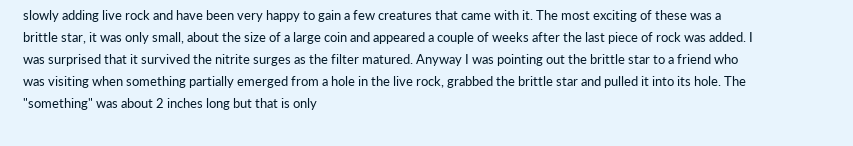slowly adding live rock and have been very happy to gain a few creatures that came with it. The most exciting of these was a brittle star, it was only small, about the size of a large coin and appeared a couple of weeks after the last piece of rock was added. I was surprised that it survived the nitrite surges as the filter matured. Anyway I was pointing out the brittle star to a friend who was visiting when something partially emerged from a hole in the live rock, grabbed the brittle star and pulled it into its hole. The "something" was about 2 inches long but that is only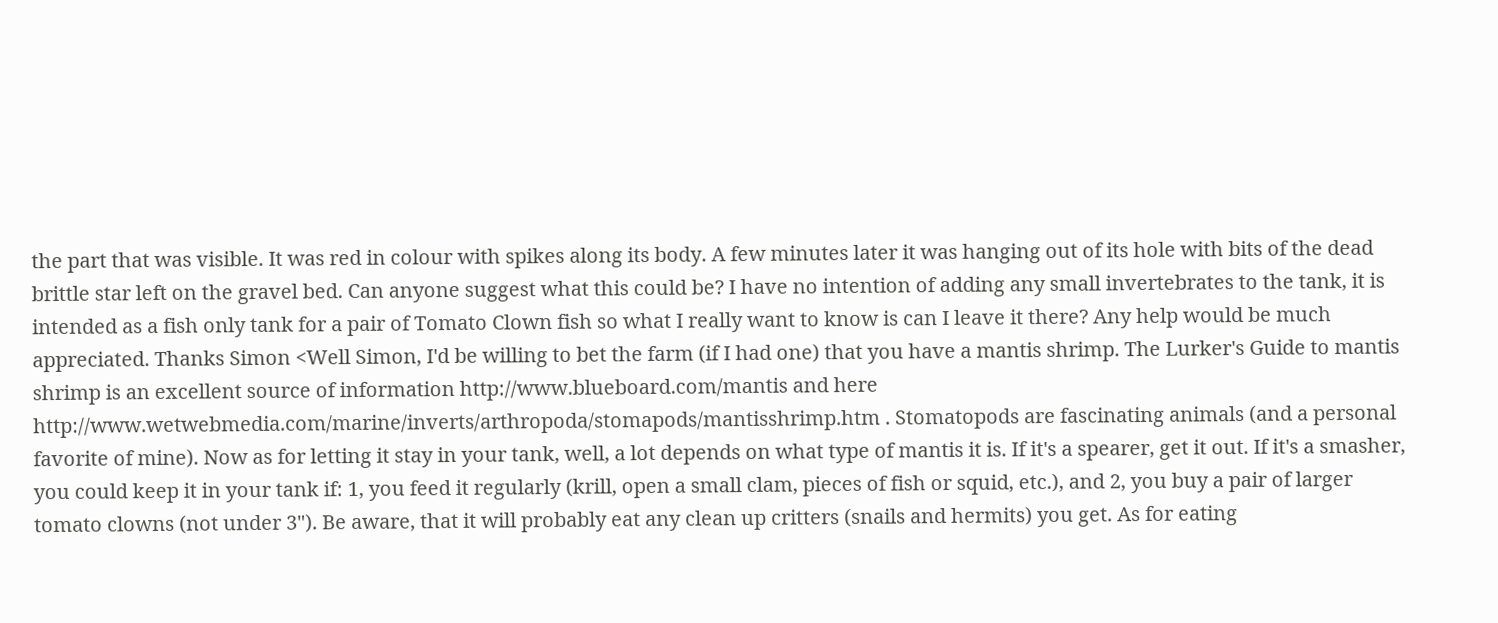the part that was visible. It was red in colour with spikes along its body. A few minutes later it was hanging out of its hole with bits of the dead brittle star left on the gravel bed. Can anyone suggest what this could be? I have no intention of adding any small invertebrates to the tank, it is intended as a fish only tank for a pair of Tomato Clown fish so what I really want to know is can I leave it there? Any help would be much appreciated. Thanks Simon <Well Simon, I'd be willing to bet the farm (if I had one) that you have a mantis shrimp. The Lurker's Guide to mantis shrimp is an excellent source of information http://www.blueboard.com/mantis and here http://www.wetwebmedia.com/marine/inverts/arthropoda/stomapods/mantisshrimp.htm . Stomatopods are fascinating animals (and a personal favorite of mine). Now as for letting it stay in your tank, well, a lot depends on what type of mantis it is. If it's a spearer, get it out. If it's a smasher, you could keep it in your tank if: 1, you feed it regularly (krill, open a small clam, pieces of fish or squid, etc.), and 2, you buy a pair of larger tomato clowns (not under 3"). Be aware, that it will probably eat any clean up critters (snails and hermits) you get. As for eating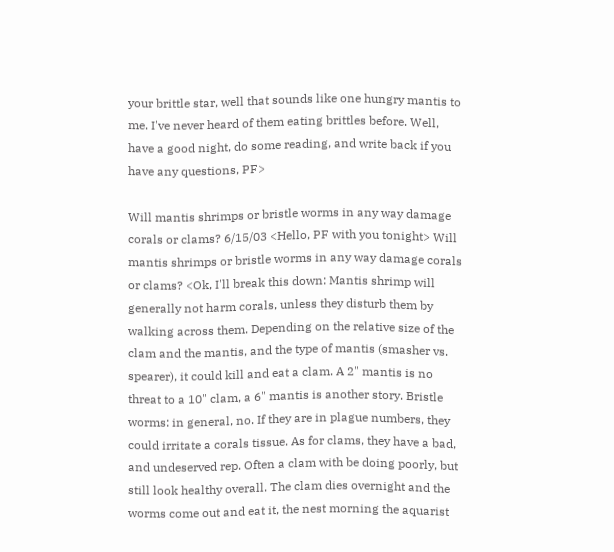your brittle star, well that sounds like one hungry mantis to me. I've never heard of them eating brittles before. Well, have a good night, do some reading, and write back if you have any questions, PF>

Will mantis shrimps or bristle worms in any way damage corals or clams? 6/15/03 <Hello, PF with you tonight> Will mantis shrimps or bristle worms in any way damage corals or clams? <Ok, I'll break this down: Mantis shrimp will generally not harm corals, unless they disturb them by walking across them. Depending on the relative size of the clam and the mantis, and the type of mantis (smasher vs. spearer), it could kill and eat a clam. A 2" mantis is no threat to a 10" clam, a 6" mantis is another story. Bristle worms: in general, no. If they are in plague numbers, they could irritate a corals tissue. As for clams, they have a bad, and undeserved rep. Often a clam with be doing poorly, but still look healthy overall. The clam dies overnight and the worms come out and eat it, the nest morning the aquarist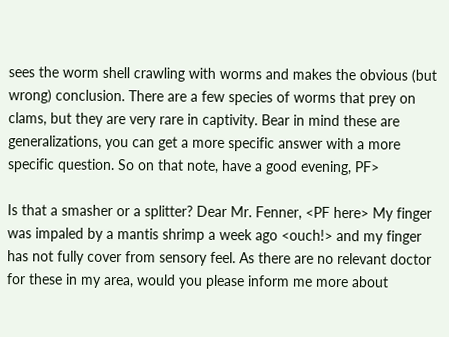sees the worm shell crawling with worms and makes the obvious (but wrong) conclusion. There are a few species of worms that prey on clams, but they are very rare in captivity. Bear in mind these are generalizations, you can get a more specific answer with a more specific question. So on that note, have a good evening, PF>

Is that a smasher or a splitter? Dear Mr. Fenner, <PF here> My finger was impaled by a mantis shrimp a week ago <ouch!> and my finger has not fully cover from sensory feel. As there are no relevant doctor for these in my area, would you please inform me more about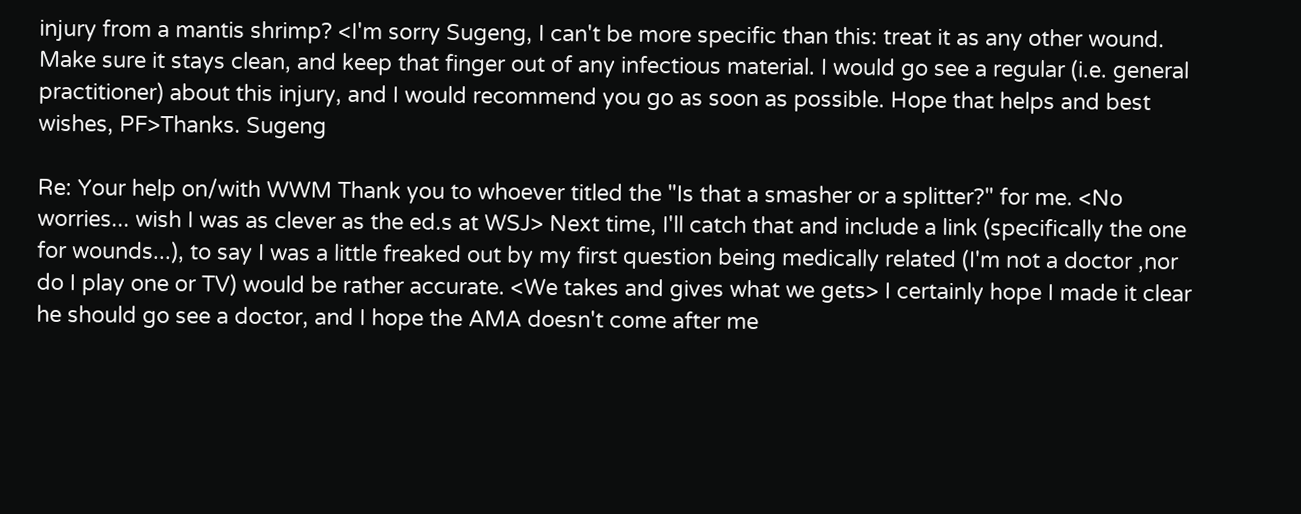injury from a mantis shrimp? <I'm sorry Sugeng, I can't be more specific than this: treat it as any other wound. Make sure it stays clean, and keep that finger out of any infectious material. I would go see a regular (i.e. general practitioner) about this injury, and I would recommend you go as soon as possible. Hope that helps and best wishes, PF>Thanks. Sugeng

Re: Your help on/with WWM Thank you to whoever titled the "Is that a smasher or a splitter?" for me. <No worries... wish I was as clever as the ed.s at WSJ> Next time, I'll catch that and include a link (specifically the one for wounds...), to say I was a little freaked out by my first question being medically related (I'm not a doctor ,nor do I play one or TV) would be rather accurate. <We takes and gives what we gets> I certainly hope I made it clear he should go see a doctor, and I hope the AMA doesn't come after me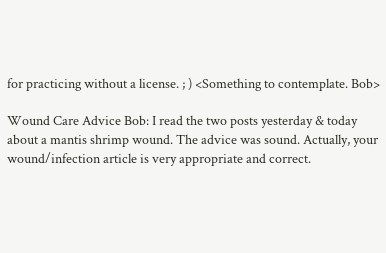for practicing without a license. ; ) <Something to contemplate. Bob>

Wound Care Advice Bob: I read the two posts yesterday & today about a mantis shrimp wound. The advice was sound. Actually, your wound/infection article is very appropriate and correct.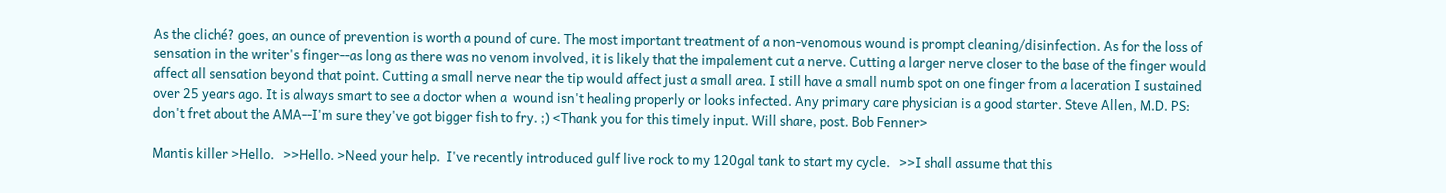As the cliché? goes, an ounce of prevention is worth a pound of cure. The most important treatment of a non-venomous wound is prompt cleaning/disinfection. As for the loss of sensation in the writer's finger--as long as there was no venom involved, it is likely that the impalement cut a nerve. Cutting a larger nerve closer to the base of the finger would affect all sensation beyond that point. Cutting a small nerve near the tip would affect just a small area. I still have a small numb spot on one finger from a laceration I sustained over 25 years ago. It is always smart to see a doctor when a  wound isn't healing properly or looks infected. Any primary care physician is a good starter. Steve Allen, M.D. PS: don't fret about the AMA--I'm sure they've got bigger fish to fry. ;) <Thank you for this timely input. Will share, post. Bob Fenner>

Mantis killer >Hello.   >>Hello. >Need your help.  I've recently introduced gulf live rock to my 120gal tank to start my cycle.   >>I shall assume that this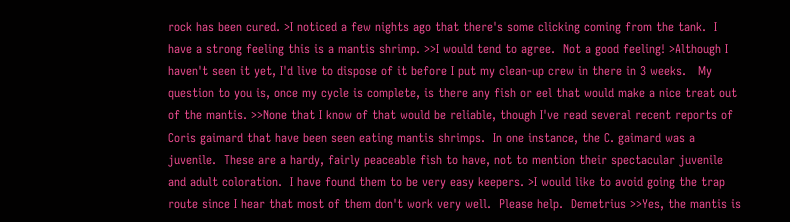rock has been cured. >I noticed a few nights ago that there's some clicking coming from the tank.  I have a strong feeling this is a mantis shrimp. >>I would tend to agree.  Not a good feeling! >Although I haven't seen it yet, I'd live to dispose of it before I put my clean-up crew in there in 3 weeks.   My question to you is, once my cycle is complete, is there any fish or eel that would make a nice treat out of the mantis. >>None that I know of that would be reliable, though I've read several recent reports of Coris gaimard that have been seen eating mantis shrimps.  In one instance, the C. gaimard was a juvenile.  These are a hardy, fairly peaceable fish to have, not to mention their spectacular juvenile and adult coloration.  I have found them to be very easy keepers. >I would like to avoid going the trap route since I hear that most of them don't work very well.  Please help.  Demetrius >>Yes, the mantis is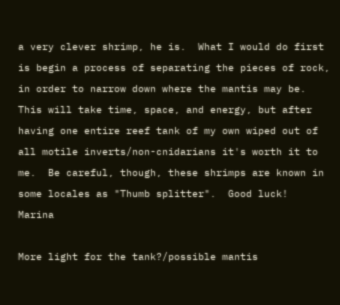a very clever shrimp, he is.  What I would do first is begin a process of separating the pieces of rock, in order to narrow down where the mantis may be.  This will take time, space, and energy, but after having one entire reef tank of my own wiped out of all motile inverts/non-cnidarians it's worth it to me.  Be careful, though, these shrimps are known in some locales as "Thumb splitter".  Good luck!  Marina

More light for the tank?/possible mantis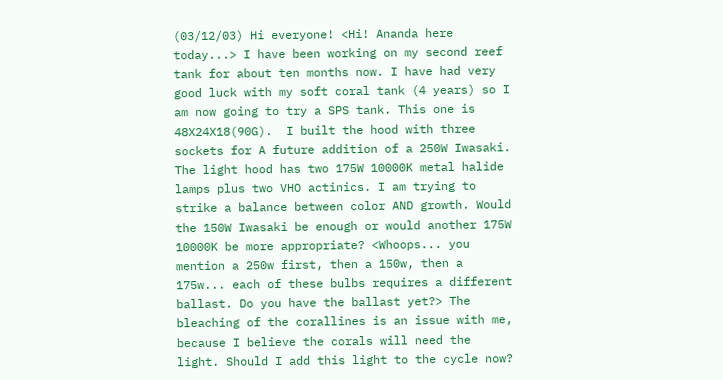(03/12/03) Hi everyone! <Hi! Ananda here today...> I have been working on my second reef tank for about ten months now. I have had very good luck with my soft coral tank (4 years) so I am now going to try a SPS tank. This one is 48X24X18(90G).  I built the hood with three sockets for A future addition of a 250W Iwasaki. The light hood has two 175W 10000K metal halide lamps plus two VHO actinics. I am trying to strike a balance between color AND growth. Would the 150W Iwasaki be enough or would another 175W 10000K be more appropriate? <Whoops... you mention a 250w first, then a 150w, then a 175w... each of these bulbs requires a different ballast. Do you have the ballast yet?> The bleaching of the corallines is an issue with me, because I believe the corals will need the light. Should I add this light to the cycle now?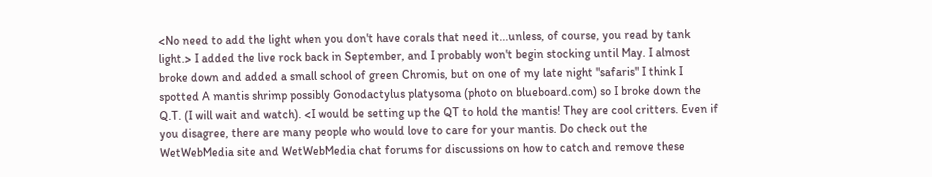<No need to add the light when you don't have corals that need it...unless, of course, you read by tank light.> I added the live rock back in September, and I probably won't begin stocking until May. I almost broke down and added a small school of green Chromis, but on one of my late night "safaris" I think I spotted A mantis shrimp possibly Gonodactylus platysoma (photo on blueboard.com) so I broke down the Q.T. (I will wait and watch). <I would be setting up the QT to hold the mantis! They are cool critters. Even if you disagree, there are many people who would love to care for your mantis. Do check out the WetWebMedia site and WetWebMedia chat forums for discussions on how to catch and remove these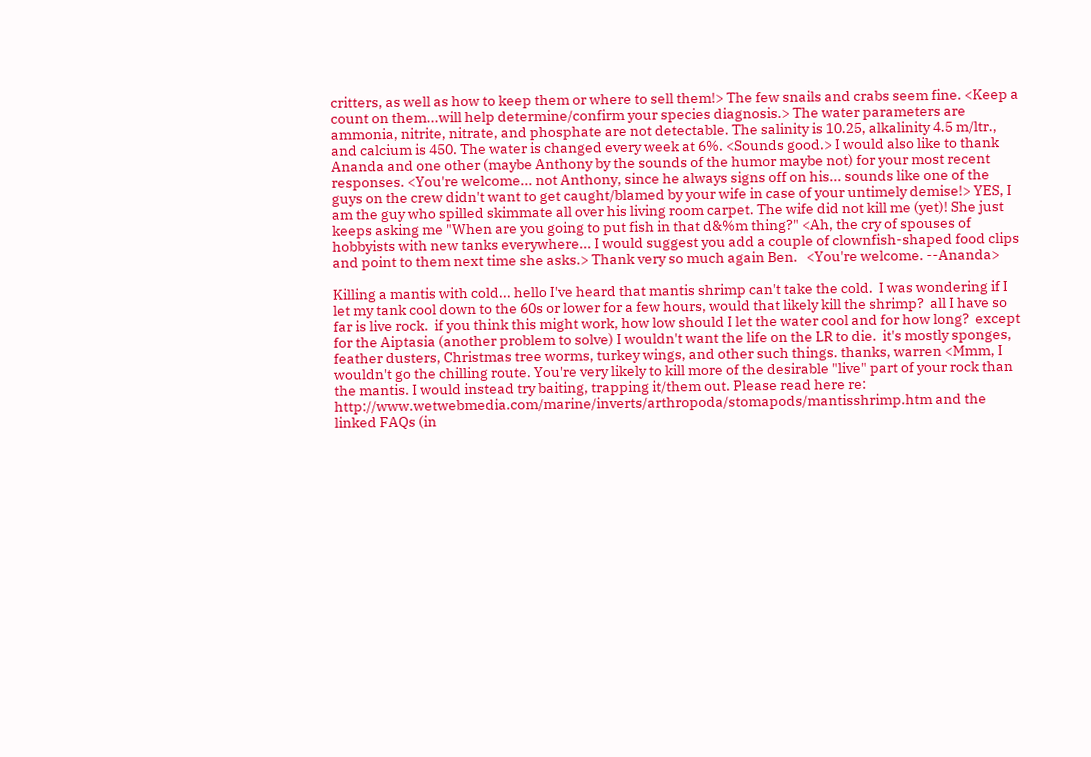critters, as well as how to keep them or where to sell them!> The few snails and crabs seem fine. <Keep a count on them...will help determine/confirm your species diagnosis.> The water parameters are ammonia, nitrite, nitrate, and phosphate are not detectable. The salinity is 10.25, alkalinity 4.5 m/ltr., and calcium is 450. The water is changed every week at 6%. <Sounds good.> I would also like to thank Ananda and one other (maybe Anthony by the sounds of the humor maybe not) for your most recent responses. <You're welcome... not Anthony, since he always signs off on his... sounds like one of the guys on the crew didn't want to get caught/blamed by your wife in case of your untimely demise!> YES, I am the guy who spilled skimmate all over his living room carpet. The wife did not kill me (yet)! She just keeps asking me "When are you going to put fish in that d&%m thing?" <Ah, the cry of spouses of hobbyists with new tanks everywhere... I would suggest you add a couple of clownfish-shaped food clips and point to them next time she asks.> Thank very so much again Ben.   <You're welcome. --Ananda>

Killing a mantis with cold... hello I've heard that mantis shrimp can't take the cold.  I was wondering if I let my tank cool down to the 60s or lower for a few hours, would that likely kill the shrimp?  all I have so far is live rock.  if you think this might work, how low should I let the water cool and for how long?  except for the Aiptasia (another problem to solve) I wouldn't want the life on the LR to die.  it's mostly sponges, feather dusters, Christmas tree worms, turkey wings, and other such things. thanks, warren <Mmm, I wouldn't go the chilling route. You're very likely to kill more of the desirable "live" part of your rock than the mantis. I would instead try baiting, trapping it/them out. Please read here re: http://www.wetwebmedia.com/marine/inverts/arthropoda/stomapods/mantisshrimp.htm and the linked FAQs (in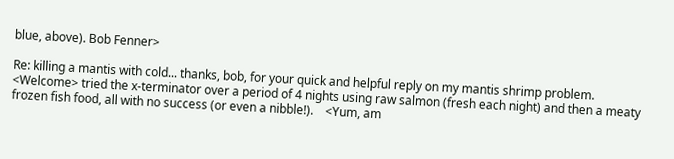blue, above). Bob Fenner>

Re: killing a mantis with cold... thanks, bob, for your quick and helpful reply on my mantis shrimp problem. <Welcome> tried the x-terminator over a period of 4 nights using raw salmon (fresh each night) and then a meaty frozen fish food, all with no success (or even a nibble!).    <Yum, am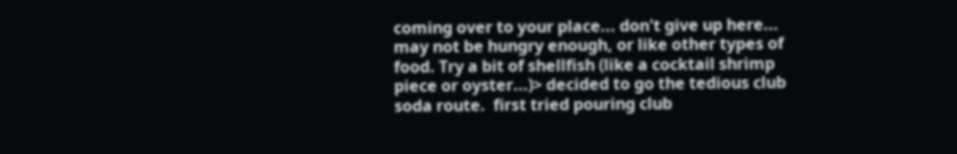coming over to your place... don't give up here... may not be hungry enough, or like other types of food. Try a bit of shellfish (like a cocktail shrimp piece or oyster...)> decided to go the tedious club soda route.  first tried pouring club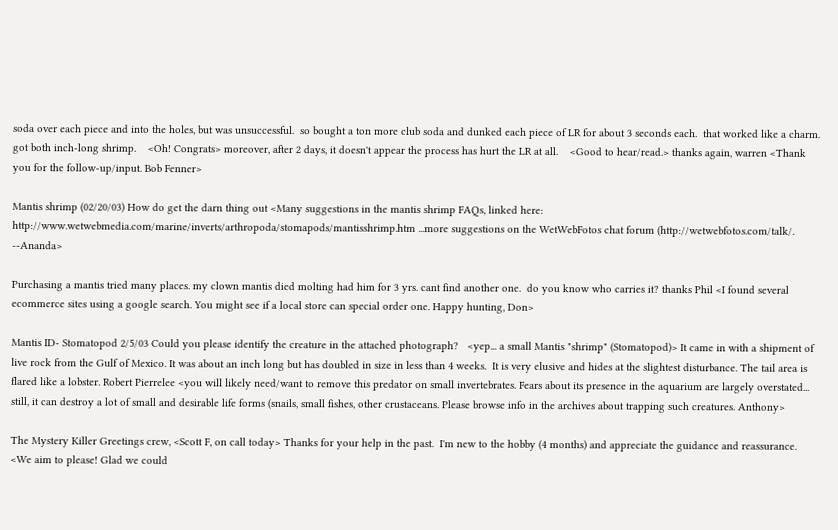soda over each piece and into the holes, but was unsuccessful.  so bought a ton more club soda and dunked each piece of LR for about 3 seconds each.  that worked like a charm.  got both inch-long shrimp.    <Oh! Congrats> moreover, after 2 days, it doesn't appear the process has hurt the LR at all.    <Good to hear/read.> thanks again, warren <Thank you for the follow-up/input. Bob Fenner>

Mantis shrimp (02/20/03) How do get the darn thing out <Many suggestions in the mantis shrimp FAQs, linked here: http://www.wetwebmedia.com/marine/inverts/arthropoda/stomapods/mantisshrimp.htm ...more suggestions on the WetWebFotos chat forum (http://wetwebfotos.com/talk/. --Ananda>

Purchasing a mantis tried many places. my clown mantis died molting had him for 3 yrs. cant find another one.  do you know who carries it? thanks Phil <I found several ecommerce sites using a google search. You might see if a local store can special order one. Happy hunting, Don>

Mantis ID- Stomatopod 2/5/03 Could you please identify the creature in the attached photograph?   <yep... a small Mantis "shrimp" (Stomatopod)> It came in with a shipment of live rock from the Gulf of Mexico. It was about an inch long but has doubled in size in less than 4 weeks.  It is very elusive and hides at the slightest disturbance. The tail area is flared like a lobster. Robert Pierrelee <you will likely need/want to remove this predator on small invertebrates. Fears about its presence in the aquarium are largely overstated... still, it can destroy a lot of small and desirable life forms (snails, small fishes, other crustaceans. Please browse info in the archives about trapping such creatures. Anthony>

The Mystery Killer Greetings crew, <Scott F, on call today> Thanks for your help in the past.  I'm new to the hobby (4 months) and appreciate the guidance and reassurance. <We aim to please! Glad we could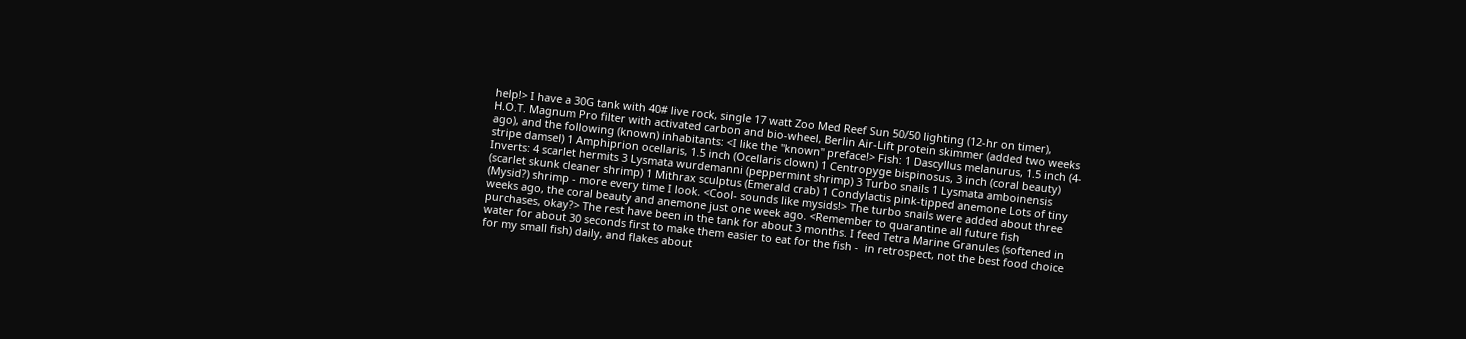help!> I have a 30G tank with 40# live rock, single 17 watt Zoo Med Reef Sun 50/50 lighting (12-hr on timer), H.O.T. Magnum Pro filter with activated carbon and bio-wheel, Berlin Air-Lift protein skimmer (added two weeks ago), and the following (known) inhabitants: <I like the "known" preface!> Fish: 1 Dascyllus melanurus, 1.5 inch (4-stripe damsel) 1 Amphiprion ocellaris, 1.5 inch (Ocellaris clown) 1 Centropyge bispinosus, 3 inch (coral beauty) Inverts: 4 scarlet hermits 3 Lysmata wurdemanni (peppermint shrimp) 3 Turbo snails 1 Lysmata amboinensis (scarlet skunk cleaner shrimp) 1 Mithrax sculptus (Emerald crab) 1 Condylactis pink-tipped anemone Lots of tiny (Mysid?) shrimp - more every time I look. <Cool- sounds like mysids!> The turbo snails were added about three weeks ago, the coral beauty and anemone just one week ago. <Remember to quarantine all future fish purchases, okay?> The rest have been in the tank for about 3 months. I feed Tetra Marine Granules (softened in water for about 30 seconds first to make them easier to eat for the fish -  in retrospect, not the best food choice for my small fish) daily, and flakes about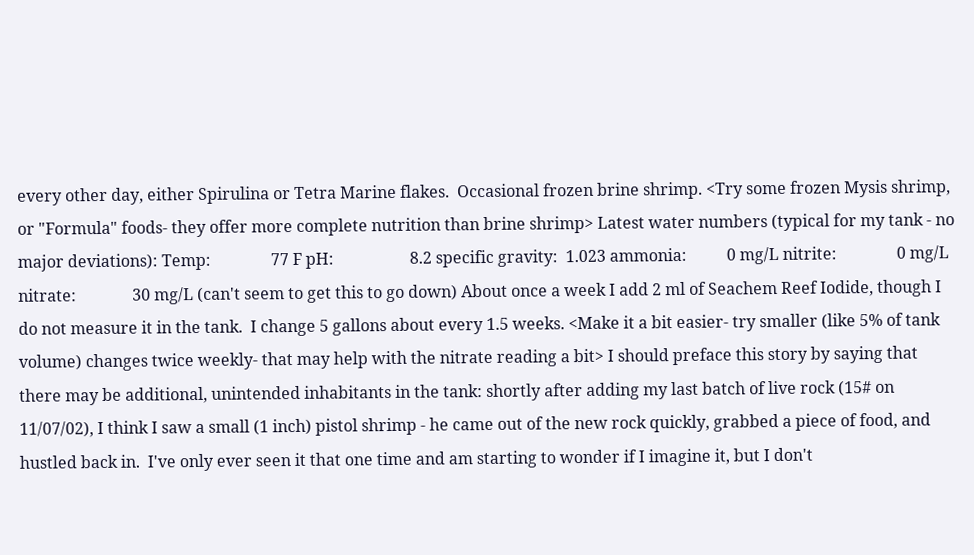every other day, either Spirulina or Tetra Marine flakes.  Occasional frozen brine shrimp. <Try some frozen Mysis shrimp, or "Formula" foods- they offer more complete nutrition than brine shrimp> Latest water numbers (typical for my tank - no major deviations): Temp:               77 F pH:                   8.2 specific gravity:  1.023 ammonia:          0 mg/L nitrite:               0 mg/L nitrate:              30 mg/L (can't seem to get this to go down) About once a week I add 2 ml of Seachem Reef Iodide, though I do not measure it in the tank.  I change 5 gallons about every 1.5 weeks. <Make it a bit easier- try smaller (like 5% of tank volume) changes twice weekly- that may help with the nitrate reading a bit> I should preface this story by saying that there may be additional, unintended inhabitants in the tank: shortly after adding my last batch of live rock (15# on 11/07/02), I think I saw a small (1 inch) pistol shrimp - he came out of the new rock quickly, grabbed a piece of food, and hustled back in.  I've only ever seen it that one time and am starting to wonder if I imagine it, but I don't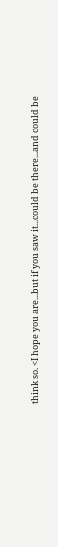think so. <I hope you are...but if you saw it...could be there...and could be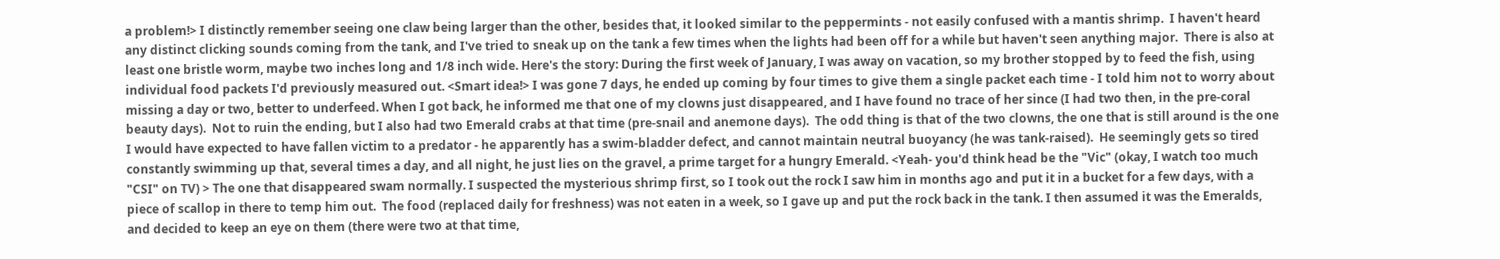a problem!> I distinctly remember seeing one claw being larger than the other, besides that, it looked similar to the peppermints - not easily confused with a mantis shrimp.  I haven't heard any distinct clicking sounds coming from the tank, and I've tried to sneak up on the tank a few times when the lights had been off for a while but haven't seen anything major.  There is also at least one bristle worm, maybe two inches long and 1/8 inch wide. Here's the story: During the first week of January, I was away on vacation, so my brother stopped by to feed the fish, using individual food packets I'd previously measured out. <Smart idea!> I was gone 7 days, he ended up coming by four times to give them a single packet each time - I told him not to worry about missing a day or two, better to underfeed. When I got back, he informed me that one of my clowns just disappeared, and I have found no trace of her since (I had two then, in the pre-coral beauty days).  Not to ruin the ending, but I also had two Emerald crabs at that time (pre-snail and anemone days).  The odd thing is that of the two clowns, the one that is still around is the one I would have expected to have fallen victim to a predator - he apparently has a swim-bladder defect, and cannot maintain neutral buoyancy (he was tank-raised).  He seemingly gets so tired constantly swimming up that, several times a day, and all night, he just lies on the gravel, a prime target for a hungry Emerald. <Yeah- you'd think head be the "Vic" (okay, I watch too much "CSI" on TV) > The one that disappeared swam normally. I suspected the mysterious shrimp first, so I took out the rock I saw him in months ago and put it in a bucket for a few days, with a piece of scallop in there to temp him out.  The food (replaced daily for freshness) was not eaten in a week, so I gave up and put the rock back in the tank. I then assumed it was the Emeralds, and decided to keep an eye on them (there were two at that time,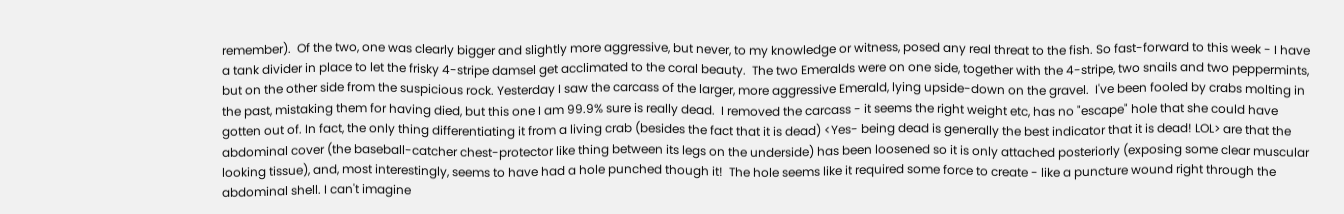remember).  Of the two, one was clearly bigger and slightly more aggressive, but never, to my knowledge or witness, posed any real threat to the fish. So fast-forward to this week - I have a tank divider in place to let the frisky 4-stripe damsel get acclimated to the coral beauty.  The two Emeralds were on one side, together with the 4-stripe, two snails and two peppermints, but on the other side from the suspicious rock. Yesterday I saw the carcass of the larger, more aggressive Emerald, lying upside-down on the gravel.  I've been fooled by crabs molting in the past, mistaking them for having died, but this one I am 99.9% sure is really dead.  I removed the carcass - it seems the right weight etc, has no "escape" hole that she could have gotten out of. In fact, the only thing differentiating it from a living crab (besides the fact that it is dead) <Yes- being dead is generally the best indicator that it is dead! LOL> are that the abdominal cover (the baseball-catcher chest-protector like thing between its legs on the underside) has been loosened so it is only attached posteriorly (exposing some clear muscular looking tissue), and, most interestingly, seems to have had a hole punched though it!  The hole seems like it required some force to create - like a puncture wound right through the abdominal shell. I can't imagine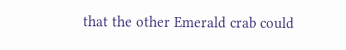that the other Emerald crab could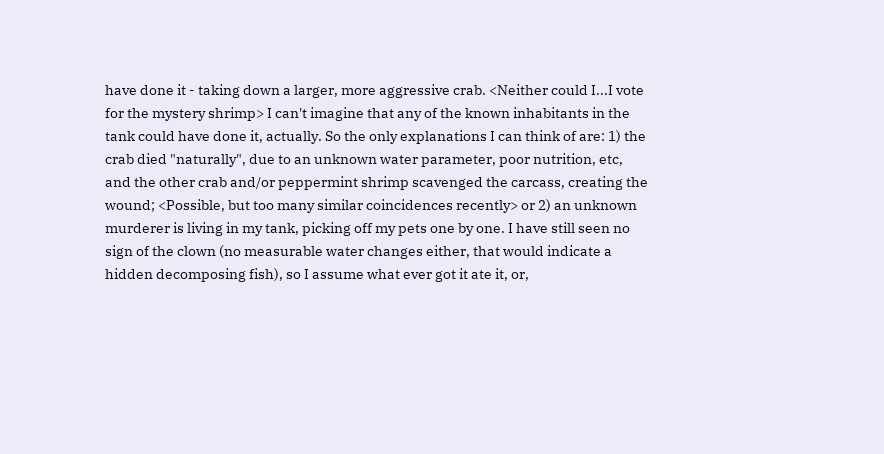have done it - taking down a larger, more aggressive crab. <Neither could I...I vote for the mystery shrimp> I can't imagine that any of the known inhabitants in the tank could have done it, actually. So the only explanations I can think of are: 1) the crab died "naturally", due to an unknown water parameter, poor nutrition, etc, and the other crab and/or peppermint shrimp scavenged the carcass, creating the wound; <Possible, but too many similar coincidences recently> or 2) an unknown murderer is living in my tank, picking off my pets one by one. I have still seen no sign of the clown (no measurable water changes either, that would indicate a hidden decomposing fish), so I assume what ever got it ate it, or,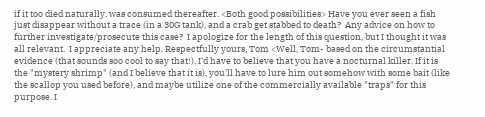if it too died naturally, was consumed thereafter. <Both good possibilities> Have you ever seen a fish just disappear without a trace (in a 30G tank), and a crab get stabbed to death?  Any advice on how to further investigate/prosecute this case?  I apologize for the length of this question, but I thought it was all relevant.  I appreciate any help. Respectfully yours, Tom <Well, Tom- based on the circumstantial evidence (that sounds soo cool to say that!), I'd have to believe that you have a nocturnal killer. If it is the "mystery shrimp" (and I believe that it is), you'll have to lure him out somehow with some bait (like the scallop you used before), and maybe utilize one of the commercially available "traps" for this purpose. I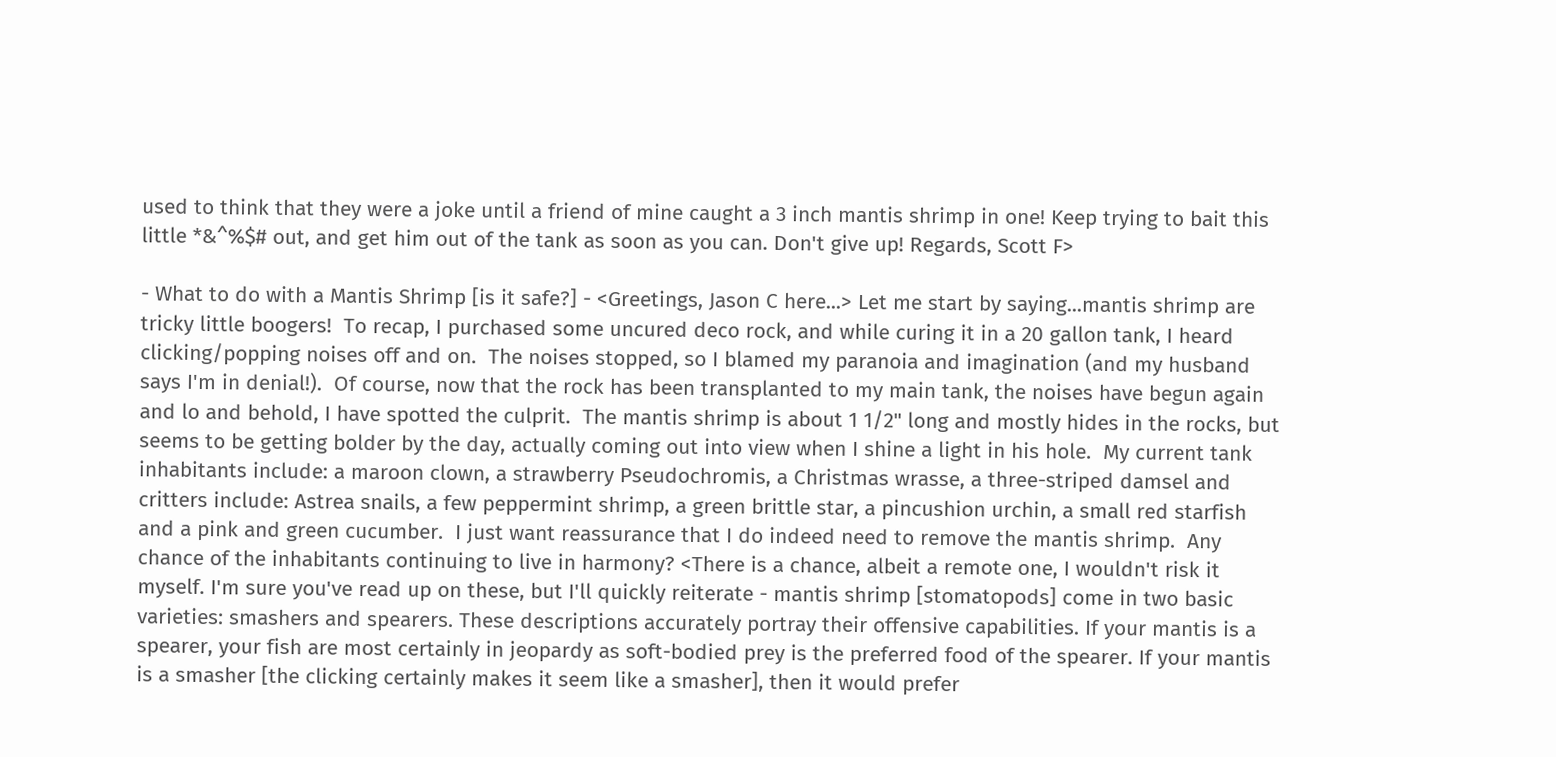used to think that they were a joke until a friend of mine caught a 3 inch mantis shrimp in one! Keep trying to bait this little *&^%$# out, and get him out of the tank as soon as you can. Don't give up! Regards, Scott F>

- What to do with a Mantis Shrimp [is it safe?] - <Greetings, Jason C here...> Let me start by saying...mantis shrimp are tricky little boogers!  To recap, I purchased some uncured deco rock, and while curing it in a 20 gallon tank, I heard clicking/popping noises off and on.  The noises stopped, so I blamed my paranoia and imagination (and my husband says I'm in denial!).  Of course, now that the rock has been transplanted to my main tank, the noises have begun again and lo and behold, I have spotted the culprit.  The mantis shrimp is about 1 1/2" long and mostly hides in the rocks, but seems to be getting bolder by the day, actually coming out into view when I shine a light in his hole.  My current tank inhabitants include: a maroon clown, a strawberry Pseudochromis, a Christmas wrasse, a three-striped damsel and critters include: Astrea snails, a few peppermint shrimp, a green brittle star, a pincushion urchin, a small red starfish and a pink and green cucumber.  I just want reassurance that I do indeed need to remove the mantis shrimp.  Any chance of the inhabitants continuing to live in harmony? <There is a chance, albeit a remote one, I wouldn't risk it myself. I'm sure you've read up on these, but I'll quickly reiterate - mantis shrimp [stomatopods] come in two basic varieties: smashers and spearers. These descriptions accurately portray their offensive capabilities. If your mantis is a spearer, your fish are most certainly in jeopardy as soft-bodied prey is the preferred food of the spearer. If your mantis is a smasher [the clicking certainly makes it seem like a smasher], then it would prefer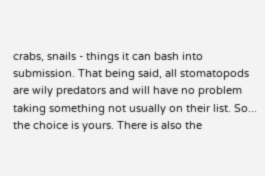crabs, snails - things it can bash into submission. That being said, all stomatopods are wily predators and will have no problem taking something not usually on their list. So... the choice is yours. There is also the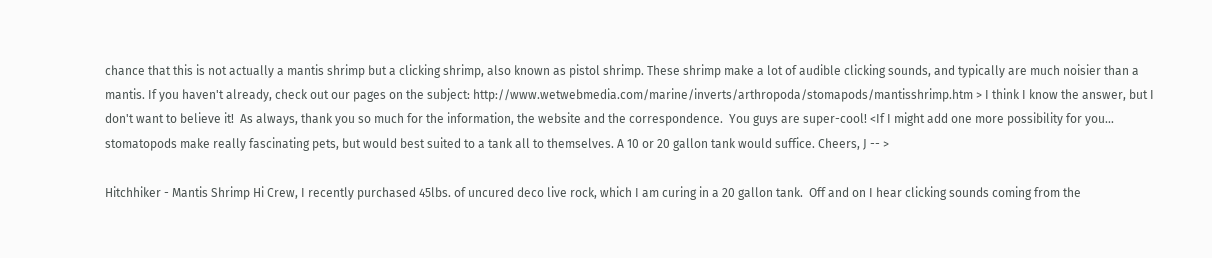chance that this is not actually a mantis shrimp but a clicking shrimp, also known as pistol shrimp. These shrimp make a lot of audible clicking sounds, and typically are much noisier than a mantis. If you haven't already, check out our pages on the subject: http://www.wetwebmedia.com/marine/inverts/arthropoda/stomapods/mantisshrimp.htm > I think I know the answer, but I don't want to believe it!  As always, thank you so much for the information, the website and the correspondence.  You guys are super-cool! <If I might add one more possibility for you... stomatopods make really fascinating pets, but would best suited to a tank all to themselves. A 10 or 20 gallon tank would suffice. Cheers, J -- >

Hitchhiker - Mantis Shrimp Hi Crew, I recently purchased 45lbs. of uncured deco live rock, which I am curing in a 20 gallon tank.  Off and on I hear clicking sounds coming from the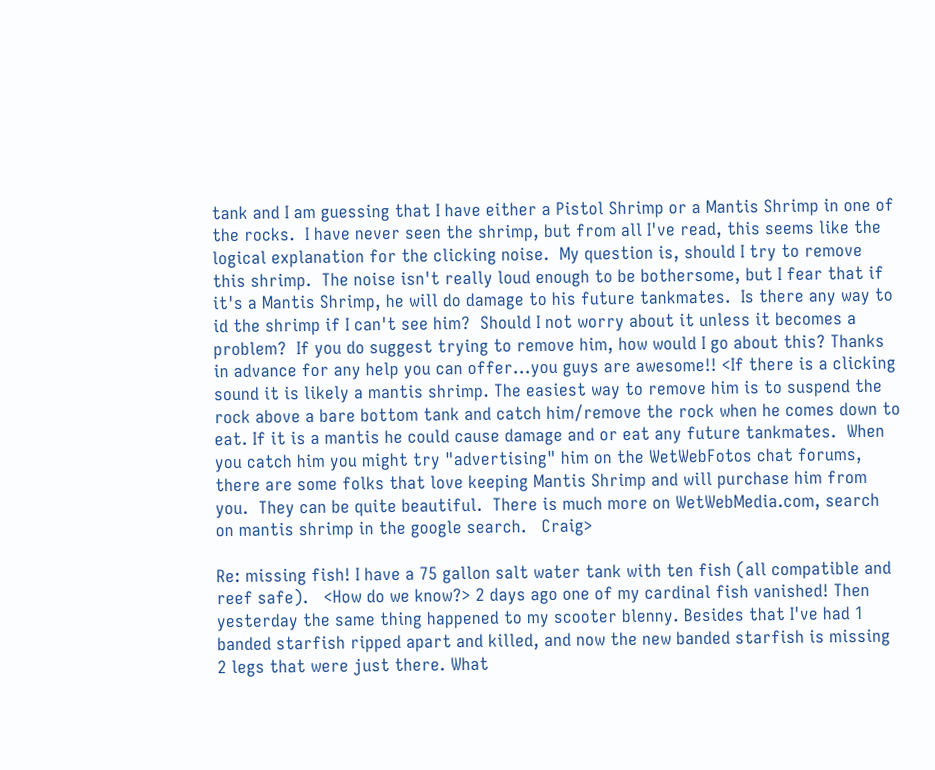tank and I am guessing that I have either a Pistol Shrimp or a Mantis Shrimp in one of the rocks.  I have never seen the shrimp, but from all I've read, this seems like the logical explanation for the clicking noise.  My question is, should I try to remove this shrimp.  The noise isn't really loud enough to be bothersome, but I fear that if it's a Mantis Shrimp, he will do damage to his future tankmates.  Is there any way to id the shrimp if I can't see him?  Should I not worry about it unless it becomes a problem?  If you do suggest trying to remove him, how would I go about this? Thanks in advance for any help you can offer...you guys are awesome!! <If there is a clicking sound it is likely a mantis shrimp. The easiest way to remove him is to suspend the rock above a bare bottom tank and catch him/remove the rock when he comes down to eat. If it is a mantis he could cause damage and or eat any future tankmates.  When you catch him you might try "advertising" him on the WetWebFotos chat forums, there are some folks that love keeping Mantis Shrimp and will purchase him from you.  They can be quite beautiful.  There is much more on WetWebMedia.com, search on mantis shrimp in the google search.   Craig>

Re: missing fish! I have a 75 gallon salt water tank with ten fish (all compatible and reef safe).   <How do we know?> 2 days ago one of my cardinal fish vanished! Then yesterday the same thing happened to my scooter blenny. Besides that I've had 1 banded starfish ripped apart and killed, and now the new banded starfish is missing 2 legs that were just there. What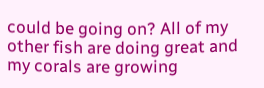could be going on? All of my other fish are doing great and my corals are growing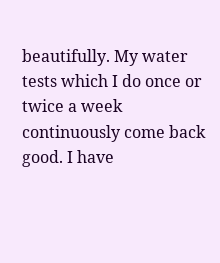beautifully. My water tests which I do once or twice a week continuously come back good. I have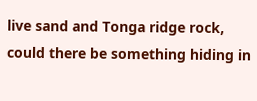live sand and Tonga ridge rock, could there be something hiding in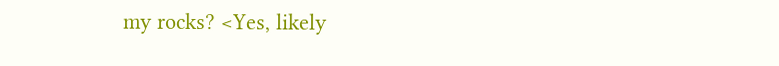my rocks? <Yes, likely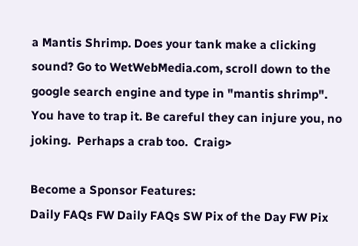a Mantis Shrimp. Does your tank make a clicking sound? Go to WetWebMedia.com, scroll down to the google search engine and type in "mantis shrimp". You have to trap it. Be careful they can injure you, no joking.  Perhaps a crab too.  Craig>

Become a Sponsor Features:
Daily FAQs FW Daily FAQs SW Pix of the Day FW Pix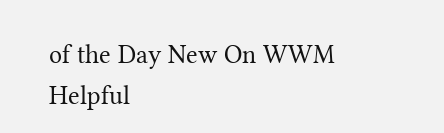of the Day New On WWM
Helpful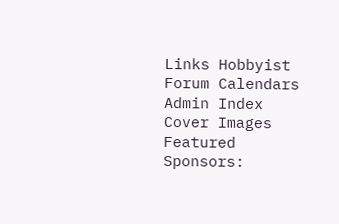Links Hobbyist Forum Calendars Admin Index Cover Images
Featured Sponsors: